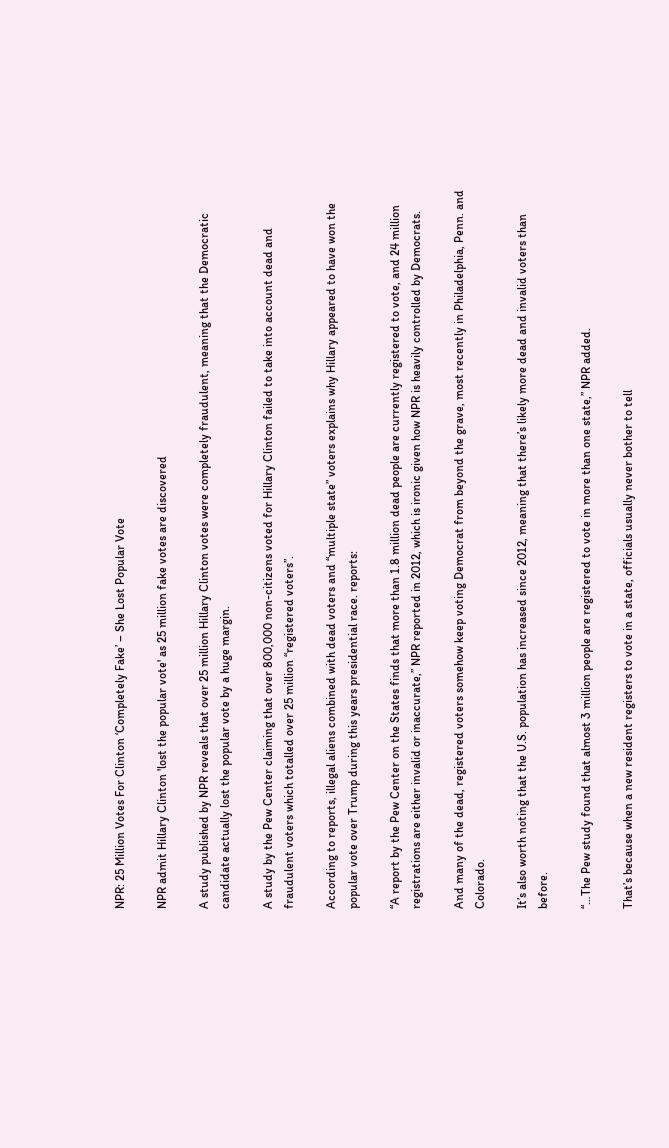NPR: 25 Million Votes For Clinton ‘Completely Fake’ – She Lost Popular Vote

NPR admit Hillary Clinton 'lost the popular vote' as 25 million fake votes are discovered

A study published by NPR reveals that over 25 million Hillary Clinton votes were completely fraudulent, meaning that the Democratic candidate actually lost the popular vote by a huge margin.

A study by the Pew Center claiming that over 800,000 non-citizens voted for Hillary Clinton failed to take into account dead and fraudulent voters which totalled over 25 million “registered voters”.

According to reports, illegal aliens combined with dead voters and “multiple state” voters explains why Hillary appeared to have won the popular vote over Trump during this years presidential race. reports:

“A report by the Pew Center on the States finds that more than 1.8 million dead people are currently registered to vote, and 24 million registrations are either invalid or inaccurate,” NPR reported in 2012, which is ironic given how NPR is heavily controlled by Democrats.

And many of the dead, registered voters somehow keep voting Democrat from beyond the grave, most recently in Philadelphia, Penn. and Colorado.

It’s also worth noting that the U.S. population has increased since 2012, meaning that there’s likely more dead and invalid voters than before.

“…The Pew study found that almost 3 million people are registered to vote in more than one state,” NPR added.

That’s because when a new resident registers to vote in a state, officials usually never bother to tell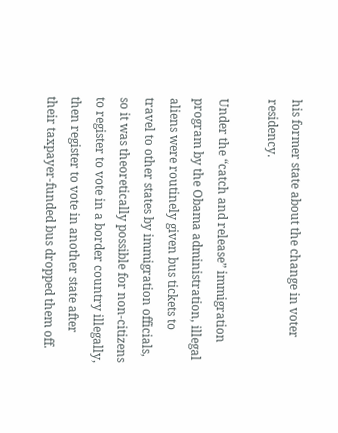his former state about the change in voter residency.

Under the “catch and release” immigration program by the Obama administration, illegal aliens were routinely given bus tickets to travel to other states by immigration officials, so it was theoretically possible for non-citizens to register to vote in a border country illegally, then register to vote in another state after their taxpayer-funded bus dropped them off.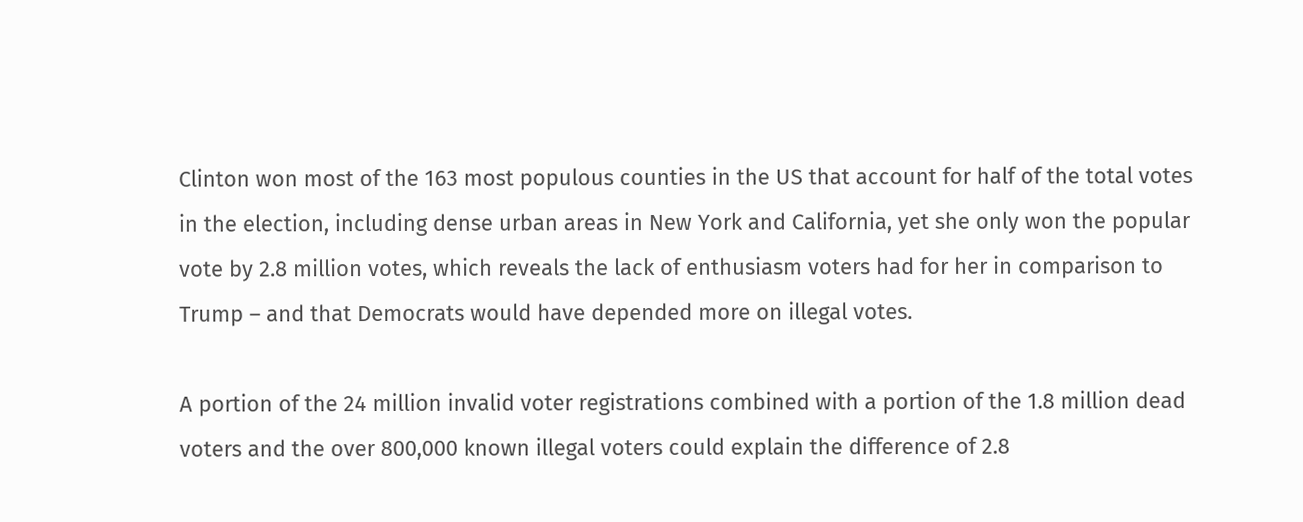Clinton won most of the 163 most populous counties in the US that account for half of the total votes in the election, including dense urban areas in New York and California, yet she only won the popular vote by 2.8 million votes, which reveals the lack of enthusiasm voters had for her in comparison to Trump – and that Democrats would have depended more on illegal votes.

A portion of the 24 million invalid voter registrations combined with a portion of the 1.8 million dead voters and the over 800,000 known illegal voters could explain the difference of 2.8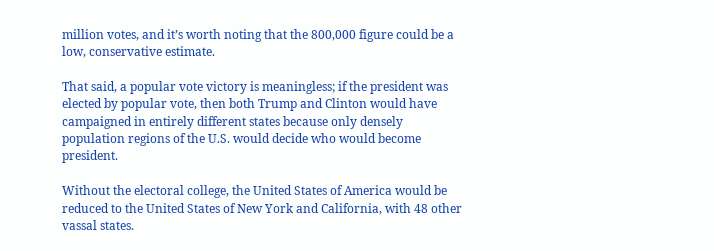million votes, and it’s worth noting that the 800,000 figure could be a low, conservative estimate.

That said, a popular vote victory is meaningless; if the president was elected by popular vote, then both Trump and Clinton would have campaigned in entirely different states because only densely population regions of the U.S. would decide who would become president.

Without the electoral college, the United States of America would be reduced to the United States of New York and California, with 48 other vassal states.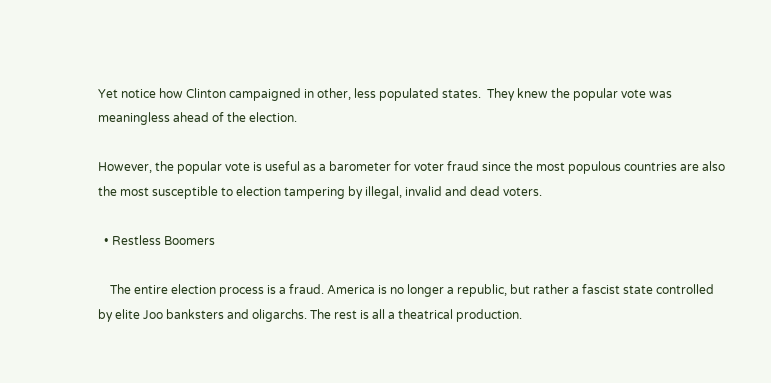Yet notice how Clinton campaigned in other, less populated states.  They knew the popular vote was meaningless ahead of the election.

However, the popular vote is useful as a barometer for voter fraud since the most populous countries are also the most susceptible to election tampering by illegal, invalid and dead voters.

  • Restless Boomers

    The entire election process is a fraud. America is no longer a republic, but rather a fascist state controlled by elite Joo banksters and oligarchs. The rest is all a theatrical production.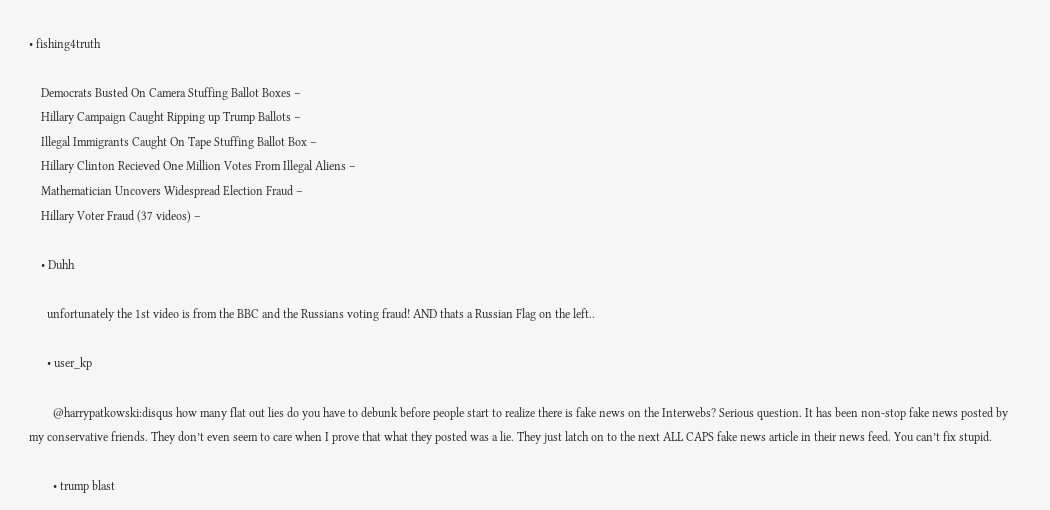• fishing4truth

    Democrats Busted On Camera Stuffing Ballot Boxes –
    Hillary Campaign Caught Ripping up Trump Ballots –
    Illegal Immigrants Caught On Tape Stuffing Ballot Box –
    Hillary Clinton Recieved One Million Votes From Illegal Aliens –
    Mathematician Uncovers Widespread Election Fraud –
    Hillary Voter Fraud (37 videos) –

    • Duhh

      unfortunately the 1st video is from the BBC and the Russians voting fraud! AND thats a Russian Flag on the left..

      • user_kp

        @harrypatkowski:disqus how many flat out lies do you have to debunk before people start to realize there is fake news on the Interwebs? Serious question. It has been non-stop fake news posted by my conservative friends. They don’t even seem to care when I prove that what they posted was a lie. They just latch on to the next ALL CAPS fake news article in their news feed. You can’t fix stupid.

        • trump blast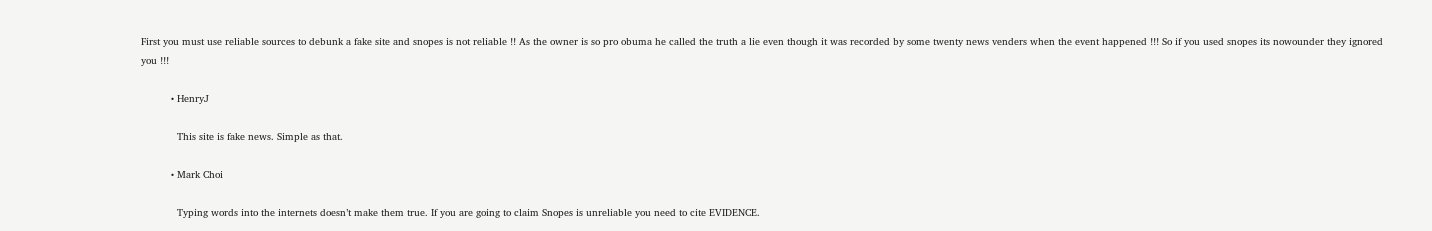First you must use reliable sources to debunk a fake site and snopes is not reliable !! As the owner is so pro obuma he called the truth a lie even though it was recorded by some twenty news venders when the event happened !!! So if you used snopes its nowounder they ignored you !!!

          • HenryJ

            This site is fake news. Simple as that.

          • Mark Choi

            Typing words into the internets doesn’t make them true. If you are going to claim Snopes is unreliable you need to cite EVIDENCE.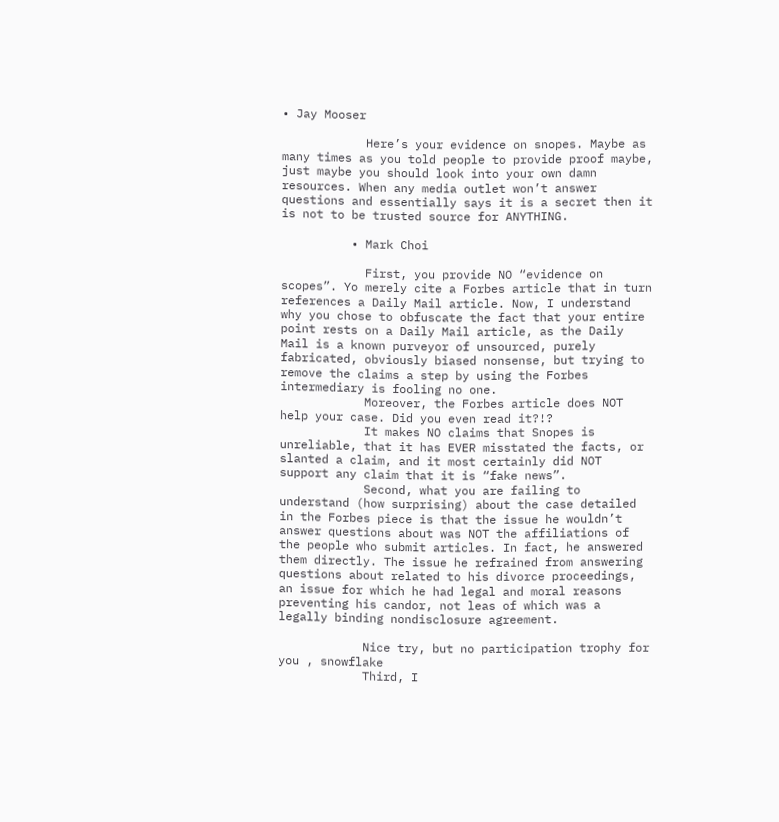• Jay Mooser

            Here’s your evidence on snopes. Maybe as many times as you told people to provide proof maybe, just maybe you should look into your own damn resources. When any media outlet won’t answer questions and essentially says it is a secret then it is not to be trusted source for ANYTHING.

          • Mark Choi

            First, you provide NO “evidence on scopes”. Yo merely cite a Forbes article that in turn references a Daily Mail article. Now, I understand why you chose to obfuscate the fact that your entire point rests on a Daily Mail article, as the Daily Mail is a known purveyor of unsourced, purely fabricated, obviously biased nonsense, but trying to remove the claims a step by using the Forbes intermediary is fooling no one.
            Moreover, the Forbes article does NOT help your case. Did you even read it?!?
            It makes NO claims that Snopes is unreliable, that it has EVER misstated the facts, or slanted a claim, and it most certainly did NOT support any claim that it is “fake news”.
            Second, what you are failing to understand (how surprising) about the case detailed in the Forbes piece is that the issue he wouldn’t answer questions about was NOT the affiliations of the people who submit articles. In fact, he answered them directly. The issue he refrained from answering questions about related to his divorce proceedings, an issue for which he had legal and moral reasons preventing his candor, not leas of which was a legally binding nondisclosure agreement.

            Nice try, but no participation trophy for you , snowflake
            Third, I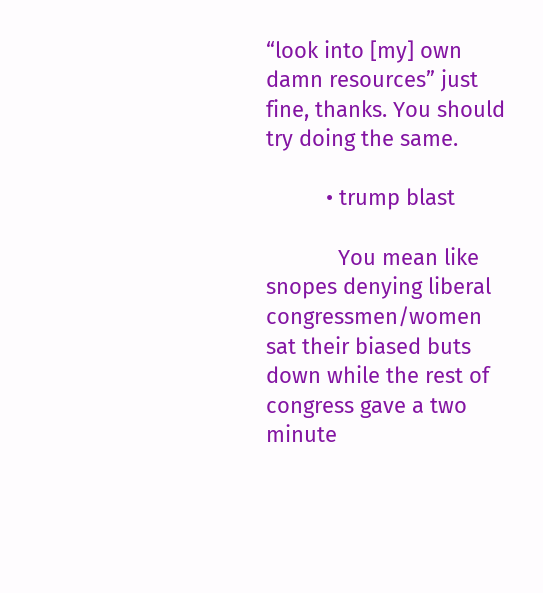“look into [my] own damn resources” just fine, thanks. You should try doing the same.

          • trump blast

            You mean like snopes denying liberal congressmen/women sat their biased buts down while the rest of congress gave a two minute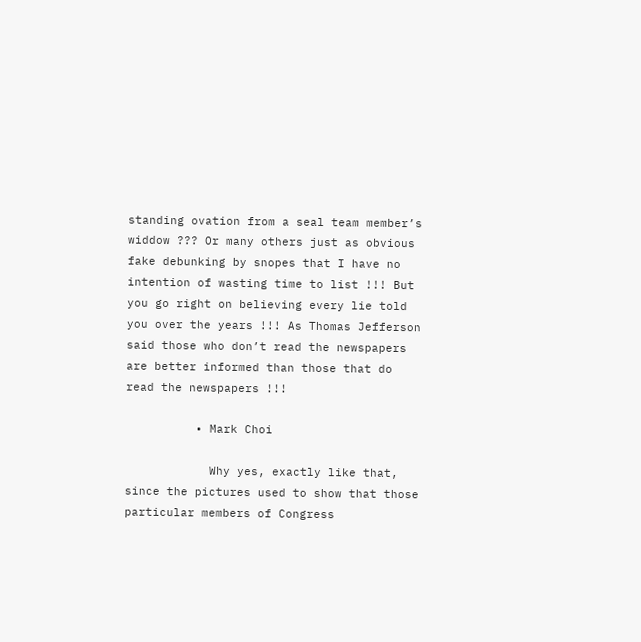standing ovation from a seal team member’s widdow ??? Or many others just as obvious fake debunking by snopes that I have no intention of wasting time to list !!! But you go right on believing every lie told you over the years !!! As Thomas Jefferson said those who don’t read the newspapers are better informed than those that do read the newspapers !!!

          • Mark Choi

            Why yes, exactly like that, since the pictures used to show that those particular members of Congress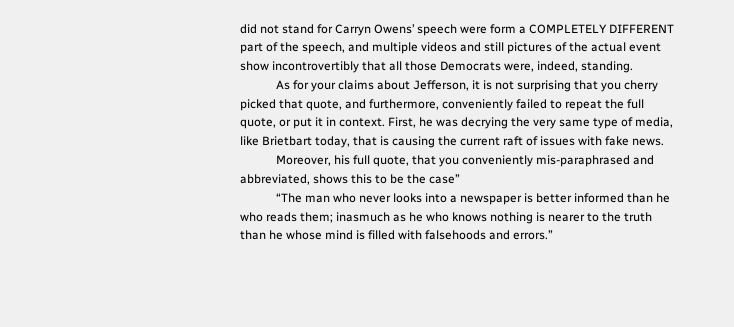did not stand for Carryn Owens’ speech were form a COMPLETELY DIFFERENT part of the speech, and multiple videos and still pictures of the actual event show incontrovertibly that all those Democrats were, indeed, standing.
            As for your claims about Jefferson, it is not surprising that you cherry picked that quote, and furthermore, conveniently failed to repeat the full quote, or put it in context. First, he was decrying the very same type of media, like Brietbart today, that is causing the current raft of issues with fake news.
            Moreover, his full quote, that you conveniently mis-paraphrased and abbreviated, shows this to be the case”
            “The man who never looks into a newspaper is better informed than he who reads them; inasmuch as he who knows nothing is nearer to the truth than he whose mind is filled with falsehoods and errors.”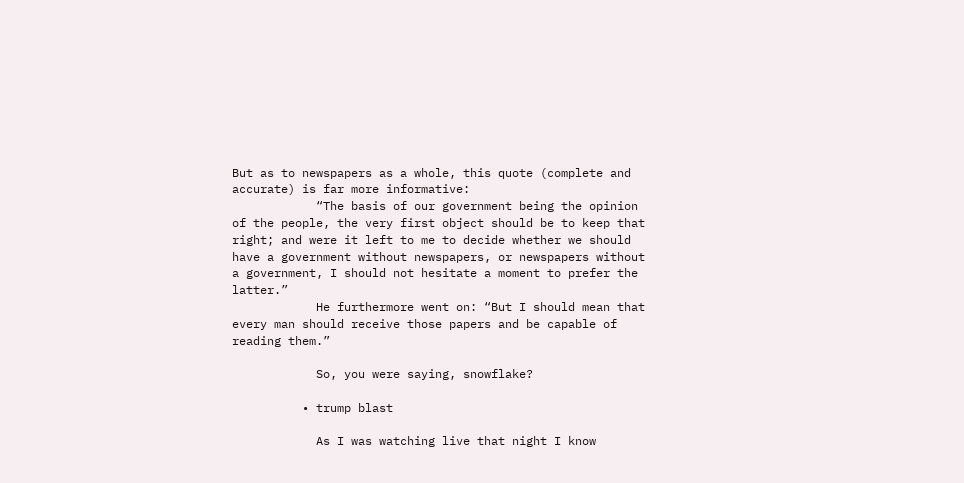But as to newspapers as a whole, this quote (complete and accurate) is far more informative:
            “The basis of our government being the opinion of the people, the very first object should be to keep that right; and were it left to me to decide whether we should have a government without newspapers, or newspapers without a government, I should not hesitate a moment to prefer the latter.”
            He furthermore went on: “But I should mean that every man should receive those papers and be capable of reading them.”

            So, you were saying, snowflake?

          • trump blast

            As I was watching live that night I know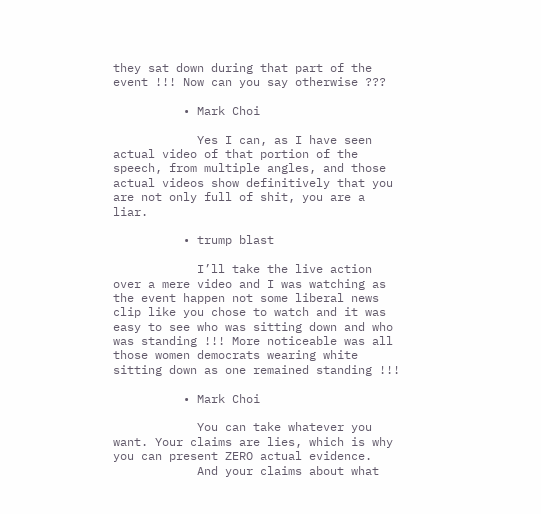they sat down during that part of the event !!! Now can you say otherwise ???

          • Mark Choi

            Yes I can, as I have seen actual video of that portion of the speech, from multiple angles, and those actual videos show definitively that you are not only full of shit, you are a liar.

          • trump blast

            I’ll take the live action over a mere video and I was watching as the event happen not some liberal news clip like you chose to watch and it was easy to see who was sitting down and who was standing !!! More noticeable was all those women democrats wearing white sitting down as one remained standing !!!

          • Mark Choi

            You can take whatever you want. Your claims are lies, which is why you can present ZERO actual evidence.
            And your claims about what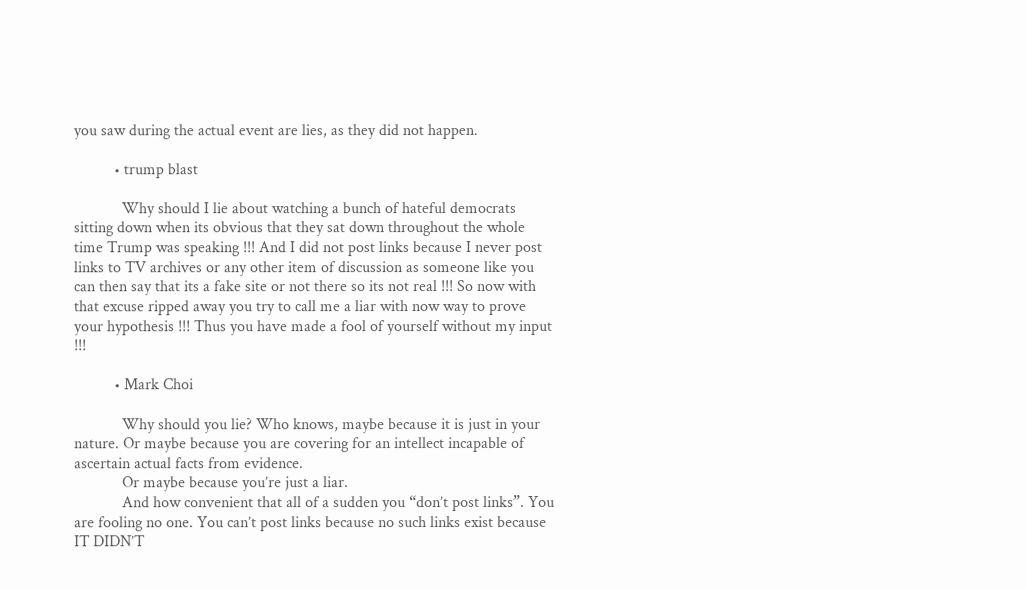you saw during the actual event are lies, as they did not happen.

          • trump blast

            Why should I lie about watching a bunch of hateful democrats sitting down when its obvious that they sat down throughout the whole time Trump was speaking !!! And I did not post links because I never post links to TV archives or any other item of discussion as someone like you can then say that its a fake site or not there so its not real !!! So now with that excuse ripped away you try to call me a liar with now way to prove your hypothesis !!! Thus you have made a fool of yourself without my input !!!

          • Mark Choi

            Why should you lie? Who knows, maybe because it is just in your nature. Or maybe because you are covering for an intellect incapable of ascertain actual facts from evidence.
            Or maybe because you’re just a liar.
            And how convenient that all of a sudden you “don’t post links”. You are fooling no one. You can’t post links because no such links exist because IT DIDN’T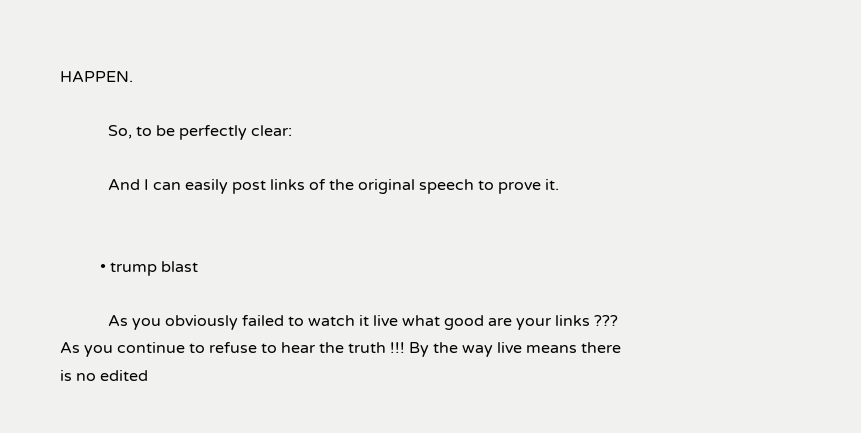HAPPEN.

            So, to be perfectly clear:

            And I can easily post links of the original speech to prove it.


          • trump blast

            As you obviously failed to watch it live what good are your links ??? As you continue to refuse to hear the truth !!! By the way live means there is no edited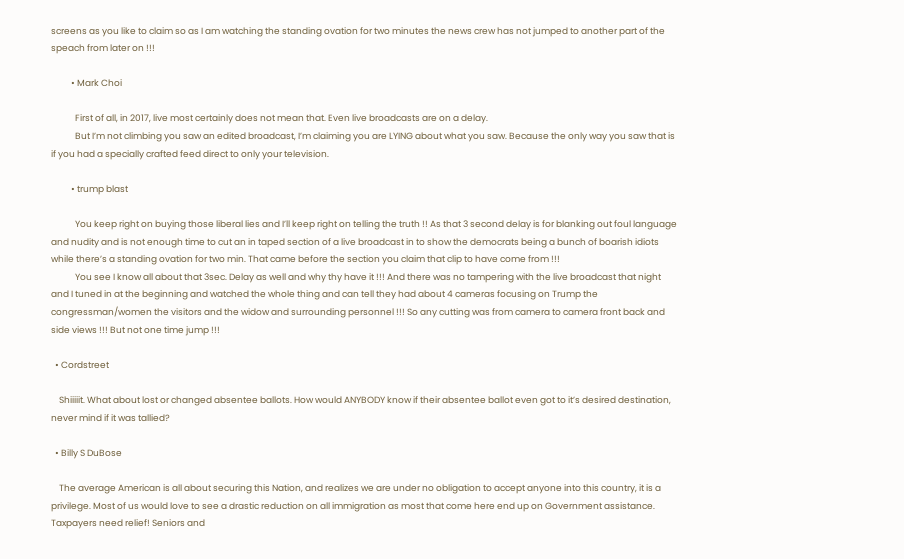screens as you like to claim so as I am watching the standing ovation for two minutes the news crew has not jumped to another part of the speach from later on !!!

          • Mark Choi

            First of all, in 2017, live most certainly does not mean that. Even live broadcasts are on a delay.
            But I’m not climbing you saw an edited broadcast, I’m claiming you are LYING about what you saw. Because the only way you saw that is if you had a specially crafted feed direct to only your television.

          • trump blast

            You keep right on buying those liberal lies and I’ll keep right on telling the truth !! As that 3 second delay is for blanking out foul language and nudity and is not enough time to cut an in taped section of a live broadcast in to show the democrats being a bunch of boarish idiots while there’s a standing ovation for two min. That came before the section you claim that clip to have come from !!!
            You see I know all about that 3sec. Delay as well and why thy have it !!! And there was no tampering with the live broadcast that night and I tuned in at the beginning and watched the whole thing and can tell they had about 4 cameras focusing on Trump the congressman/women the visitors and the widow and surrounding personnel !!! So any cutting was from camera to camera front back and side views !!! But not one time jump !!!

  • Cordstreet

    Shiiiiit. What about lost or changed absentee ballots. How would ANYBODY know if their absentee ballot even got to it’s desired destination, never mind if it was tallied?

  • Billy S DuBose

    The average American is all about securing this Nation, and realizes we are under no obligation to accept anyone into this country, it is a privilege. Most of us would love to see a drastic reduction on all immigration as most that come here end up on Government assistance. Taxpayers need relief! Seniors and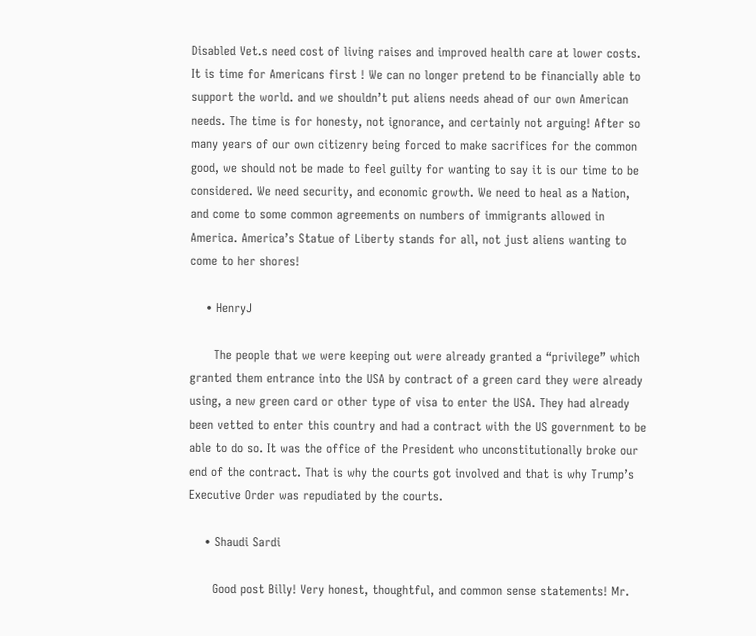Disabled Vet.s need cost of living raises and improved health care at lower costs. It is time for Americans first ! We can no longer pretend to be financially able to support the world. and we shouldn’t put aliens needs ahead of our own American needs. The time is for honesty, not ignorance, and certainly not arguing! After so many years of our own citizenry being forced to make sacrifices for the common good, we should not be made to feel guilty for wanting to say it is our time to be considered. We need security, and economic growth. We need to heal as a Nation, and come to some common agreements on numbers of immigrants allowed in America. America’s Statue of Liberty stands for all, not just aliens wanting to come to her shores!

    • HenryJ

      The people that we were keeping out were already granted a “privilege” which granted them entrance into the USA by contract of a green card they were already using, a new green card or other type of visa to enter the USA. They had already been vetted to enter this country and had a contract with the US government to be able to do so. It was the office of the President who unconstitutionally broke our end of the contract. That is why the courts got involved and that is why Trump’s Executive Order was repudiated by the courts.

    • Shaudi Sardi

      Good post Billy! Very honest, thoughtful, and common sense statements! Mr.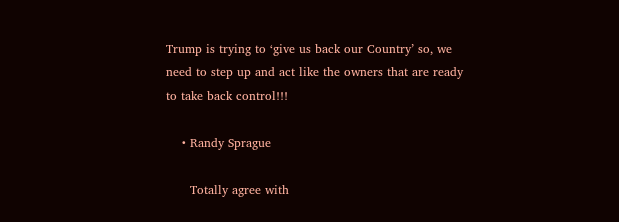Trump is trying to ‘give us back our Country’ so, we need to step up and act like the owners that are ready to take back control!!!

    • Randy Sprague

      Totally agree with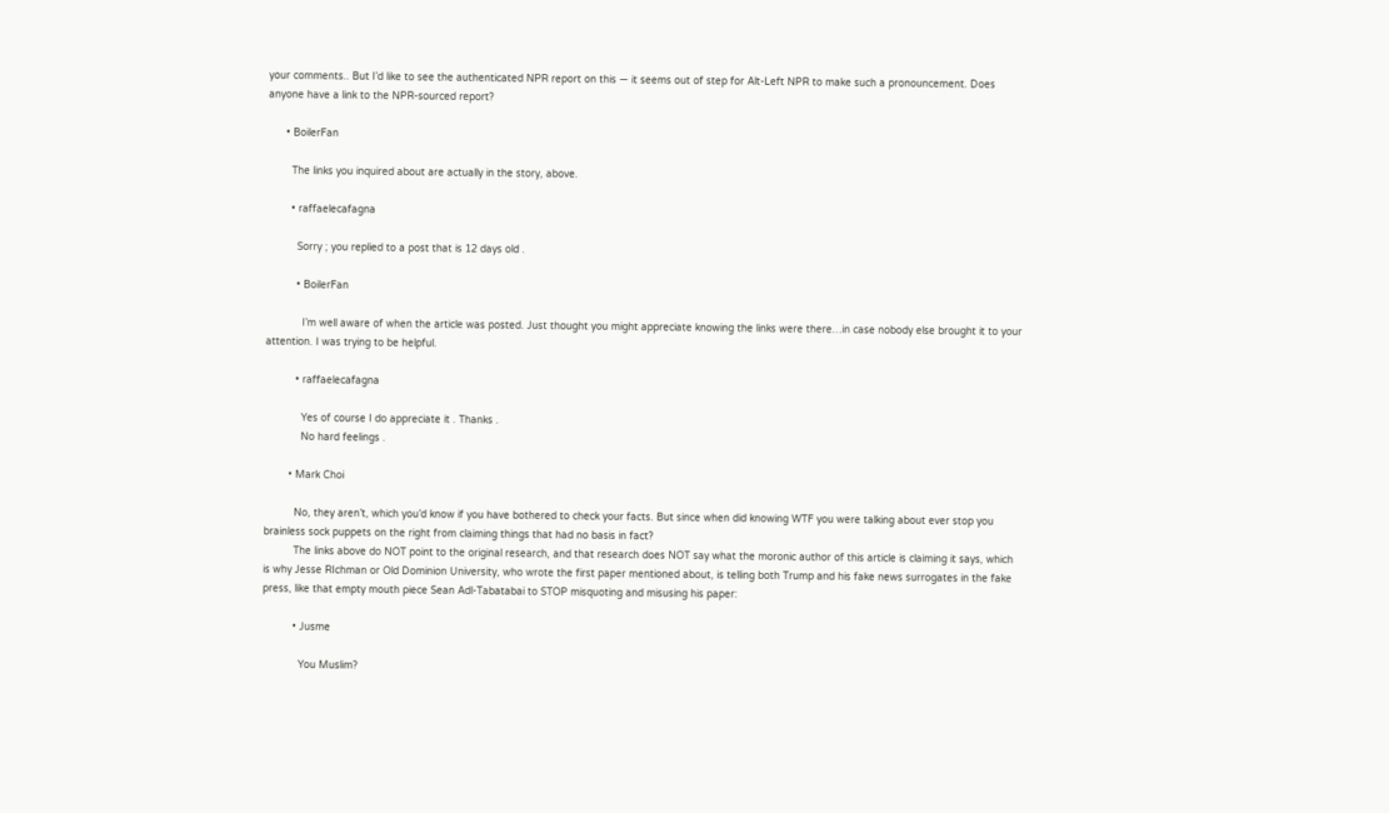your comments.. But I’d like to see the authenticated NPR report on this — it seems out of step for Alt-Left NPR to make such a pronouncement. Does anyone have a link to the NPR-sourced report?

      • BoilerFan

        The links you inquired about are actually in the story, above.

        • raffaelecafagna

          Sorry ; you replied to a post that is 12 days old .

          • BoilerFan

            I’m well aware of when the article was posted. Just thought you might appreciate knowing the links were there…in case nobody else brought it to your attention. I was trying to be helpful.

          • raffaelecafagna

            Yes of course I do appreciate it . Thanks .
            No hard feelings .

        • Mark Choi

          No, they aren’t, which you’d know if you have bothered to check your facts. But since when did knowing WTF you were talking about ever stop you brainless sock puppets on the right from claiming things that had no basis in fact?
          The links above do NOT point to the original research, and that research does NOT say what the moronic author of this article is claiming it says, which is why Jesse RIchman or Old Dominion University, who wrote the first paper mentioned about, is telling both Trump and his fake news surrogates in the fake press, like that empty mouth piece Sean Adl-Tabatabai to STOP misquoting and misusing his paper:

          • Jusme

            You Muslim?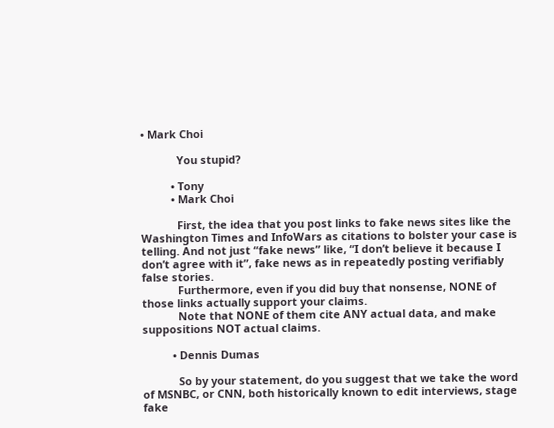• Mark Choi

            You stupid?

          • Tony
          • Mark Choi

            First, the idea that you post links to fake news sites like the Washington Times and InfoWars as citations to bolster your case is telling. And not just “fake news” like, “I don’t believe it because I don’t agree with it”, fake news as in repeatedly posting verifiably false stories.
            Furthermore, even if you did buy that nonsense, NONE of those links actually support your claims.
            Note that NONE of them cite ANY actual data, and make suppositions NOT actual claims.

          • Dennis Dumas

            So by your statement, do you suggest that we take the word of MSNBC, or CNN, both historically known to edit interviews, stage fake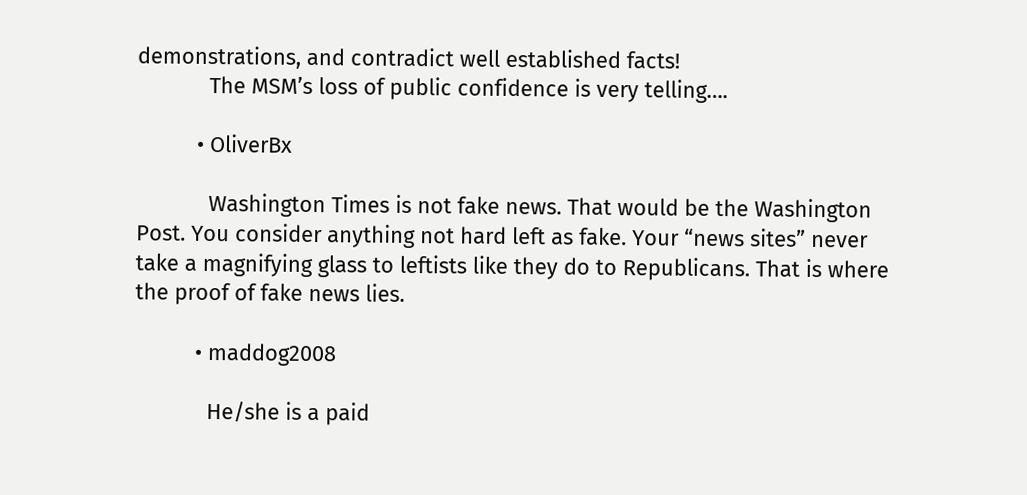demonstrations, and contradict well established facts!
            The MSM’s loss of public confidence is very telling….

          • OliverBx

            Washington Times is not fake news. That would be the Washington Post. You consider anything not hard left as fake. Your “news sites” never take a magnifying glass to leftists like they do to Republicans. That is where the proof of fake news lies.

          • maddog2008

            He/she is a paid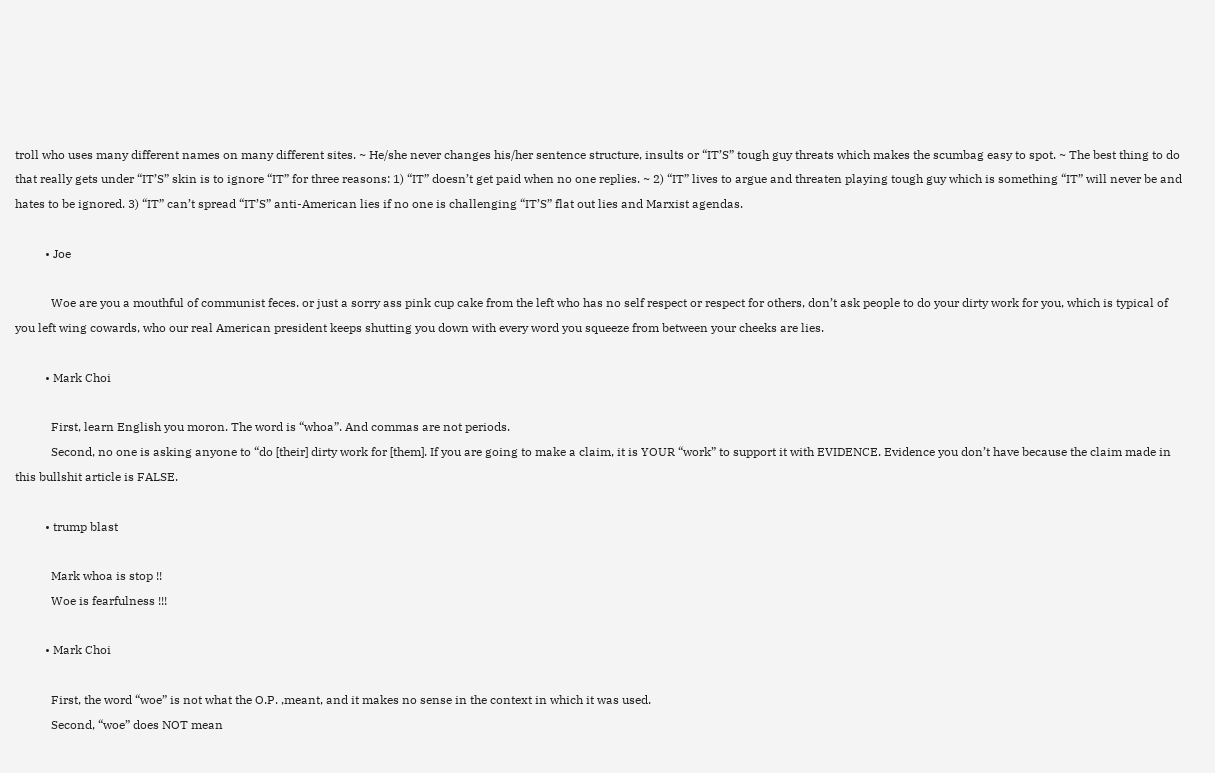troll who uses many different names on many different sites. ~ He/she never changes his/her sentence structure, insults or “IT’S” tough guy threats which makes the scumbag easy to spot. ~ The best thing to do that really gets under “IT’S” skin is to ignore “IT” for three reasons: 1) “IT” doesn’t get paid when no one replies. ~ 2) “IT” lives to argue and threaten playing tough guy which is something “IT” will never be and hates to be ignored. 3) “IT” can’t spread “IT’S” anti-American lies if no one is challenging “IT’S” flat out lies and Marxist agendas.

          • Joe

            Woe are you a mouthful of communist feces. or just a sorry ass pink cup cake from the left who has no self respect or respect for others, don’t ask people to do your dirty work for you, which is typical of you left wing cowards, who our real American president keeps shutting you down with every word you squeeze from between your cheeks are lies.

          • Mark Choi

            First, learn English you moron. The word is “whoa”. And commas are not periods.
            Second, no one is asking anyone to “do [their] dirty work for [them]. If you are going to make a claim, it is YOUR “work” to support it with EVIDENCE. Evidence you don’t have because the claim made in this bullshit article is FALSE.

          • trump blast

            Mark whoa is stop !!
            Woe is fearfulness !!!

          • Mark Choi

            First, the word “woe” is not what the O.P. ,meant, and it makes no sense in the context in which it was used.
            Second, “woe” does NOT mean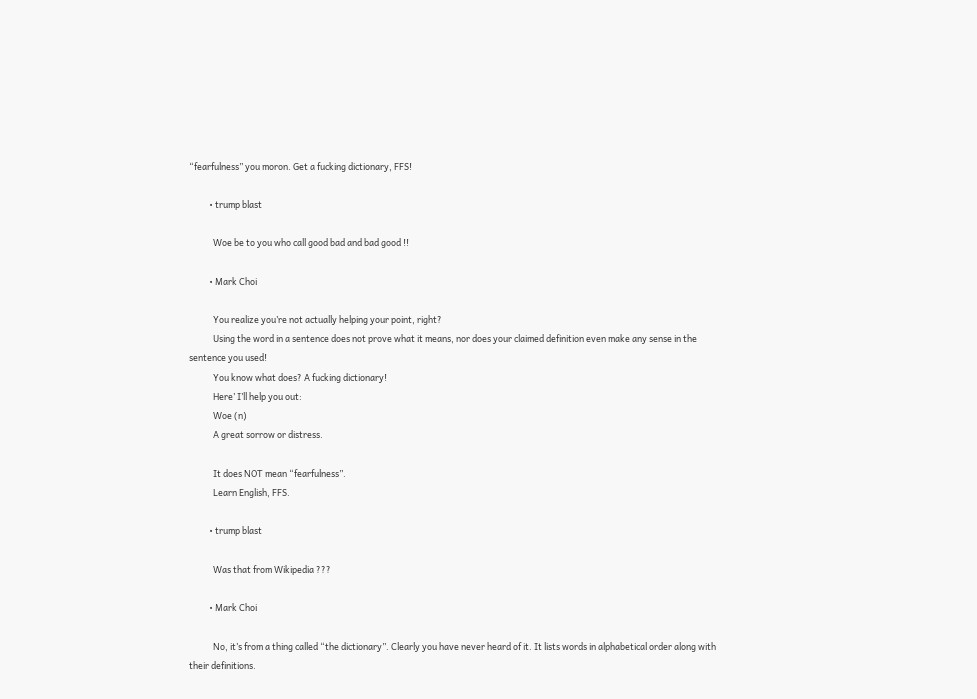“fearfulness” you moron. Get a fucking dictionary, FFS!

          • trump blast

            Woe be to you who call good bad and bad good !!

          • Mark Choi

            You realize you’re not actually helping your point, right?
            Using the word in a sentence does not prove what it means, nor does your claimed definition even make any sense in the sentence you used!
            You know what does? A fucking dictionary!
            Here’ I’ll help you out:
            Woe (n)
            A great sorrow or distress.

            It does NOT mean “fearfulness”.
            Learn English, FFS.

          • trump blast

            Was that from Wikipedia ???

          • Mark Choi

            No, it’s from a thing called “the dictionary”. Clearly you have never heard of it. It lists words in alphabetical order along with their definitions.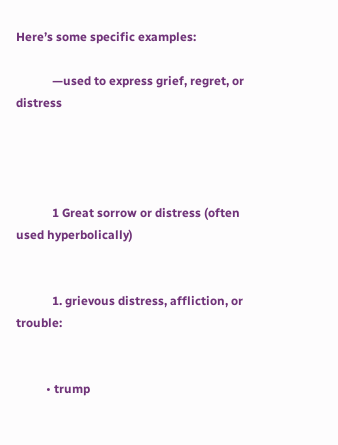Here’s some specific examples:

            —used to express grief, regret, or distress




            1 Great sorrow or distress (often used hyperbolically)


            1. grievous distress, affliction, or trouble:


          • trump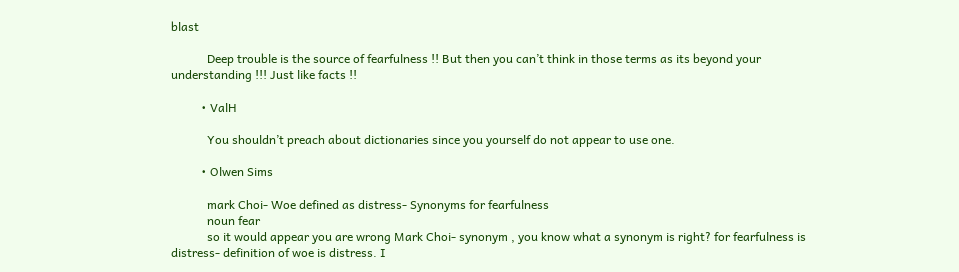blast

            Deep trouble is the source of fearfulness !! But then you can’t think in those terms as its beyond your understanding !!! Just like facts !!

          • ValH

            You shouldn’t preach about dictionaries since you yourself do not appear to use one.

          • Olwen Sims

            mark Choi- Woe defined as distress- Synonyms for fearfulness
            noun fear
            so it would appear you are wrong Mark Choi- synonym , you know what a synonym is right? for fearfulness is distress- definition of woe is distress. I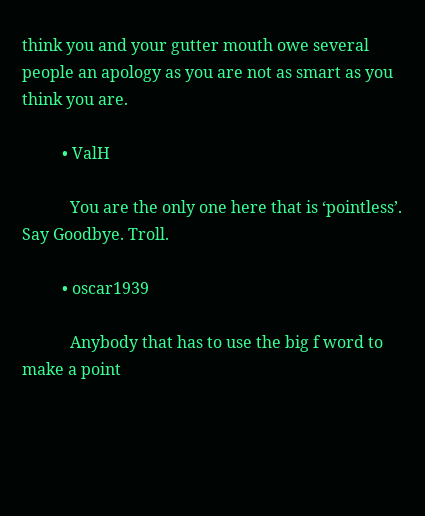think you and your gutter mouth owe several people an apology as you are not as smart as you think you are.

          • ValH

            You are the only one here that is ‘pointless’. Say Goodbye. Troll.

          • oscar1939

            Anybody that has to use the big f word to make a point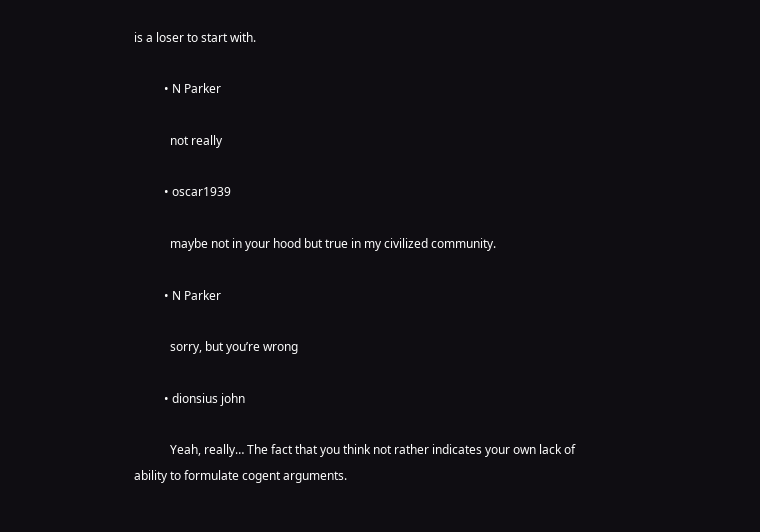is a loser to start with.

          • N Parker

            not really

          • oscar1939

            maybe not in your hood but true in my civilized community.

          • N Parker

            sorry, but you’re wrong

          • dionsius john

            Yeah, really… The fact that you think not rather indicates your own lack of ability to formulate cogent arguments.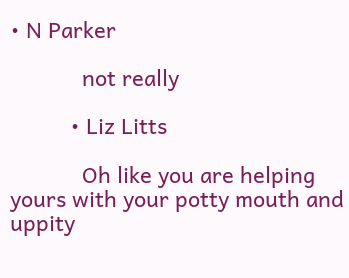• N Parker

            not really

          • Liz Litts

            Oh like you are helping yours with your potty mouth and uppity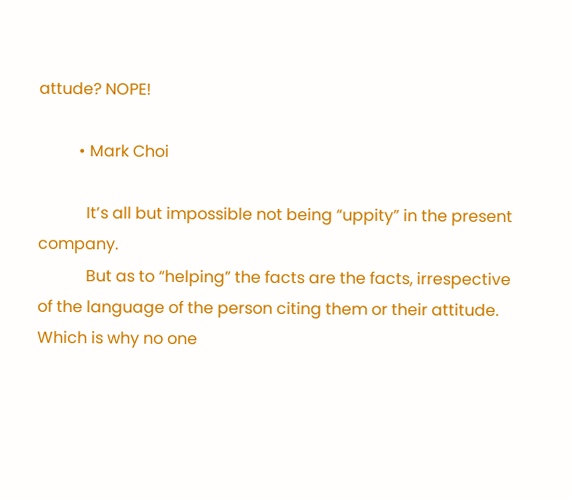attude? NOPE!

          • Mark Choi

            It’s all but impossible not being “uppity” in the present company.
            But as to “helping” the facts are the facts, irrespective of the language of the person citing them or their attitude. Which is why no one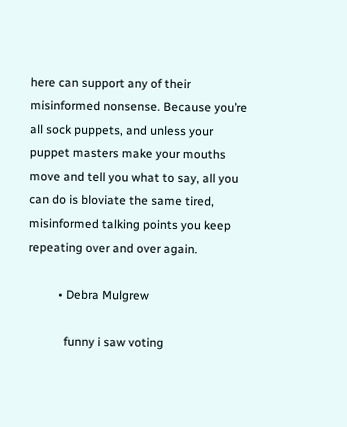here can support any of their misinformed nonsense. Because you’re all sock puppets, and unless your puppet masters make your mouths move and tell you what to say, all you can do is bloviate the same tired, misinformed talking points you keep repeating over and over again.

          • Debra Mulgrew

            funny i saw voting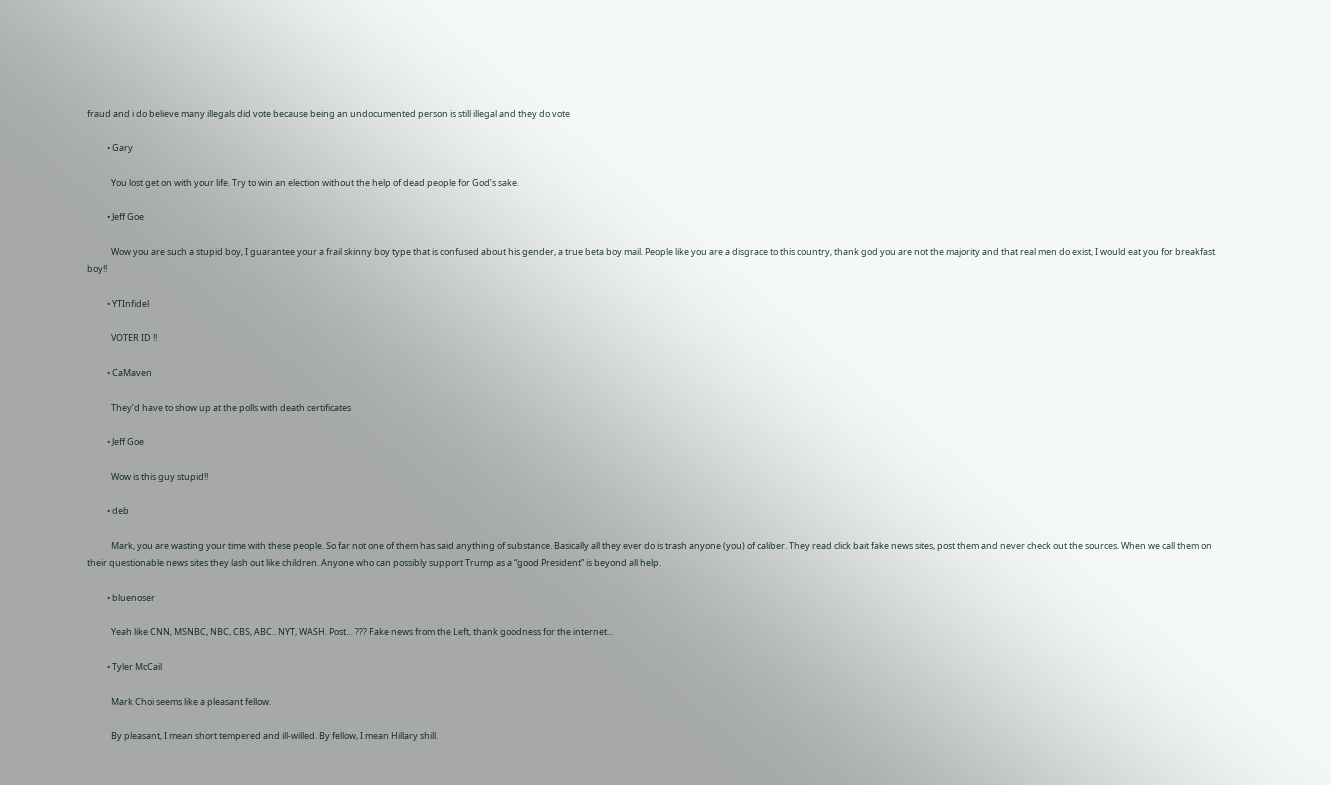fraud and i do believe many illegals did vote because being an undocumented person is still illegal and they do vote

          • Gary

            You lost get on with your life. Try to win an election without the help of dead people for God’s sake.

          • Jeff Goe

            Wow you are such a stupid boy, I guarantee your a frail skinny boy type that is confused about his gender, a true beta boy mail. People like you are a disgrace to this country, thank god you are not the majority and that real men do exist, I would eat you for breakfast boy!!

          • YTInfidel

            VOTER ID !!

          • CaMaven

            They’d have to show up at the polls with death certificates

          • Jeff Goe

            Wow is this guy stupid!!

          • deb

            Mark, you are wasting your time with these people. So far not one of them has said anything of substance. Basically all they ever do is trash anyone (you) of caliber. They read click bait fake news sites, post them and never check out the sources. When we call them on their questionable news sites they lash out like children. Anyone who can possibly support Trump as a “good President” is beyond all help.

          • bluenoser

            Yeah like CNN, MSNBC, NBC, CBS, ABC.. NYT, WASH. Post… ??? Fake news from the Left, thank goodness for the internet…

          • Tyler McCail

            Mark Choi seems like a pleasant fellow.

            By pleasant, I mean short tempered and ill-willed. By fellow, I mean Hillary shill.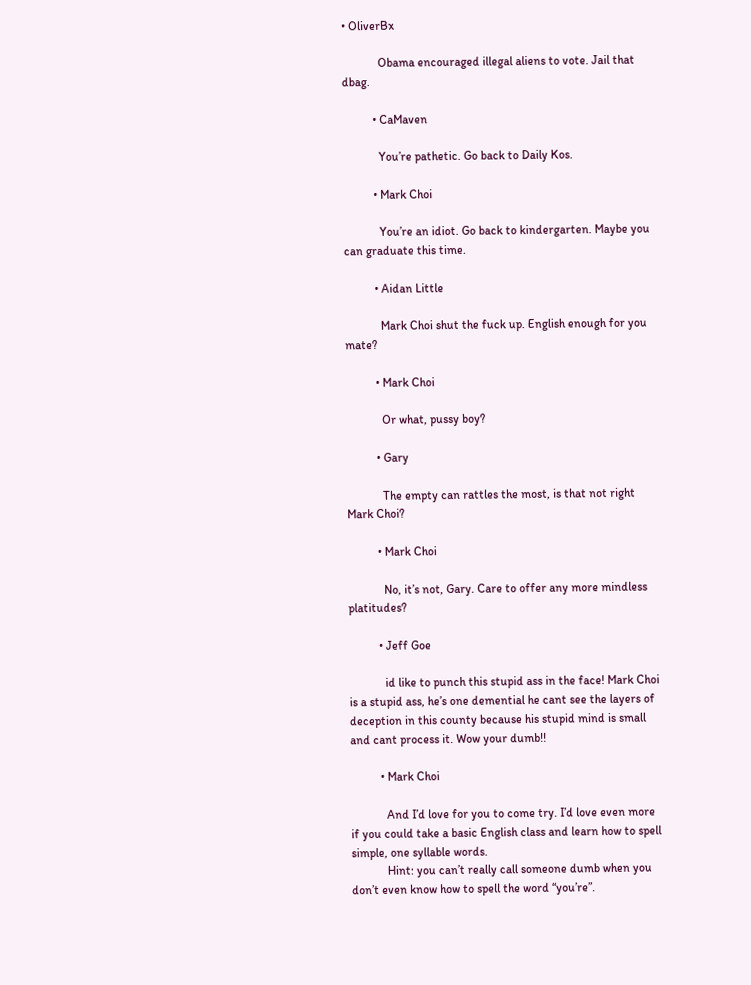• OliverBx

            Obama encouraged illegal aliens to vote. Jail that dbag.

          • CaMaven

            You’re pathetic. Go back to Daily Kos.

          • Mark Choi

            You’re an idiot. Go back to kindergarten. Maybe you can graduate this time.

          • Aidan Little

            Mark Choi shut the fuck up. English enough for you mate?

          • Mark Choi

            Or what, pussy boy?

          • Gary

            The empty can rattles the most, is that not right Mark Choi?

          • Mark Choi

            No, it’s not, Gary. Care to offer any more mindless platitudes?

          • Jeff Goe

            id like to punch this stupid ass in the face! Mark Choi is a stupid ass, he’s one demential he cant see the layers of deception in this county because his stupid mind is small and cant process it. Wow your dumb!!

          • Mark Choi

            And I’d love for you to come try. I’d love even more if you could take a basic English class and learn how to spell simple, one syllable words.
            Hint: you can’t really call someone dumb when you don’t even know how to spell the word “you’re”.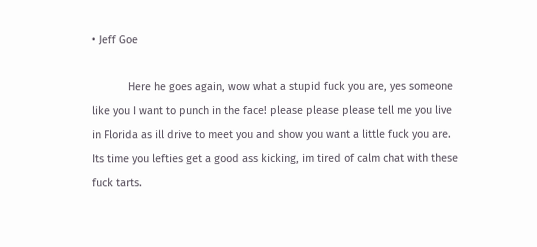• Jeff Goe

            Here he goes again, wow what a stupid fuck you are, yes someone like you I want to punch in the face! please please please tell me you live in Florida as ill drive to meet you and show you want a little fuck you are. Its time you lefties get a good ass kicking, im tired of calm chat with these fuck tarts.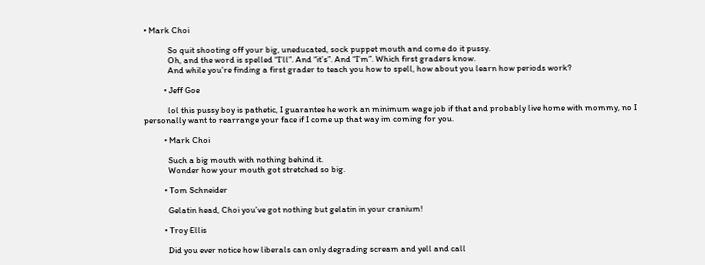• Mark Choi

            So quit shooting off your big, uneducated, sock puppet mouth and come do it pussy.
            Oh, and the word is spelled “I’ll”. And “it’s”. And “I’m”. Which first graders know.
            And while you’re finding a first grader to teach you how to spell, how about you learn how periods work?

          • Jeff Goe

            lol this pussy boy is pathetic, I guarantee he work an minimum wage job if that and probably live home with mommy, no I personally want to rearrange your face if I come up that way im coming for you.

          • Mark Choi

            Such a big mouth with nothing behind it.
            Wonder how your mouth got stretched so big.

          • Tom Schneider

            Gelatin head, Choi you’ve got nothing but gelatin in your cranium!

          • Troy Ellis

            Did you ever notice how liberals can only degrading scream and yell and call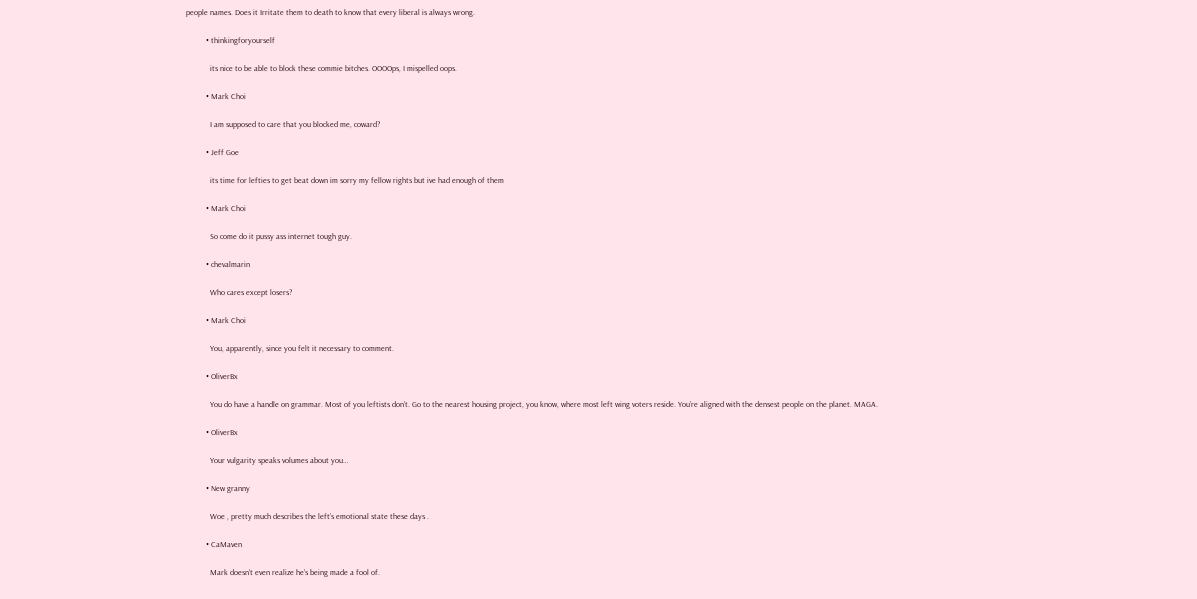people names. Does it Irritate them to death to know that every liberal is always wrong.

          • thinkingforyourself

            its nice to be able to block these commie bitches. OOOOps, I mispelled oops.

          • Mark Choi

            I am supposed to care that you blocked me, coward?

          • Jeff Goe

            its time for lefties to get beat down im sorry my fellow rights but ive had enough of them

          • Mark Choi

            So come do it pussy ass internet tough guy.

          • chevalmarin

            Who cares except losers?

          • Mark Choi

            You, apparently, since you felt it necessary to comment.

          • OliverBx

            You do have a handle on grammar. Most of you leftists don’t. Go to the nearest housing project, you know, where most left wing voters reside. You’re aligned with the densest people on the planet. MAGA.

          • OliverBx

            Your vulgarity speaks volumes about you…

          • New granny

            Woe , pretty much describes the left’s emotional state these days .

          • CaMaven

            Mark doesn’t even realize he’s being made a fool of.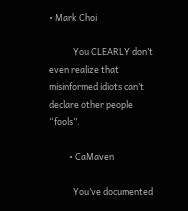• Mark Choi

            You CLEARLY don’t even realize that misinformed idiots can’t declare other people “fools”.

          • CaMaven

            You’ve documented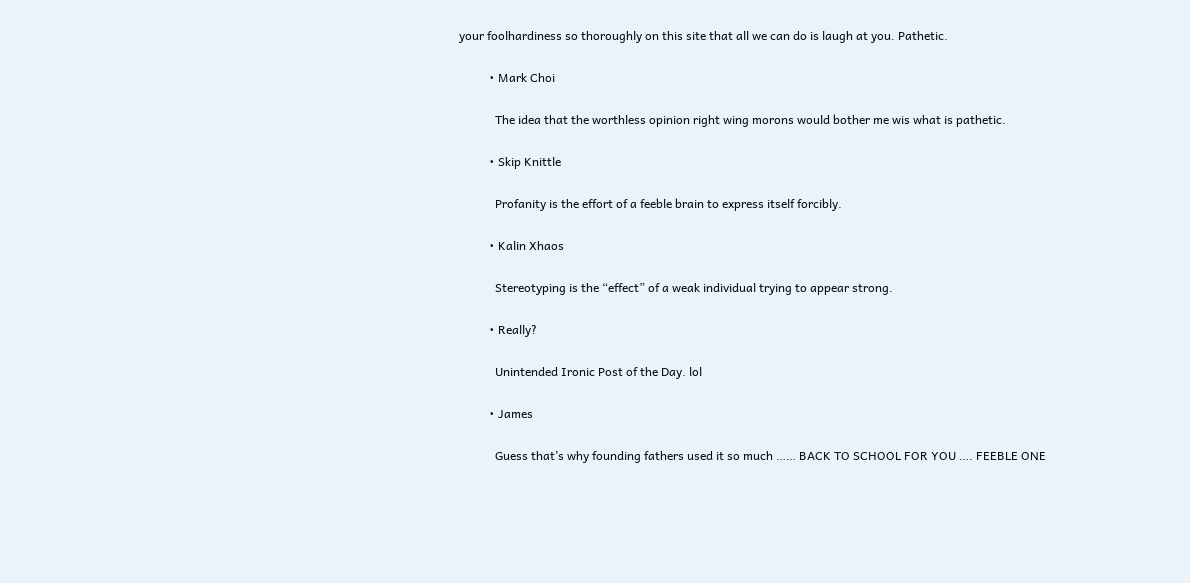your foolhardiness so thoroughly on this site that all we can do is laugh at you. Pathetic.

          • Mark Choi

            The idea that the worthless opinion right wing morons would bother me wis what is pathetic.

          • Skip Knittle

            Profanity is the effort of a feeble brain to express itself forcibly.

          • Kalin Xhaos

            Stereotyping is the “effect” of a weak individual trying to appear strong.

          • Really?

            Unintended Ironic Post of the Day. lol

          • James

            Guess that’s why founding fathers used it so much …… BACK TO SCHOOL FOR YOU …. FEEBLE ONE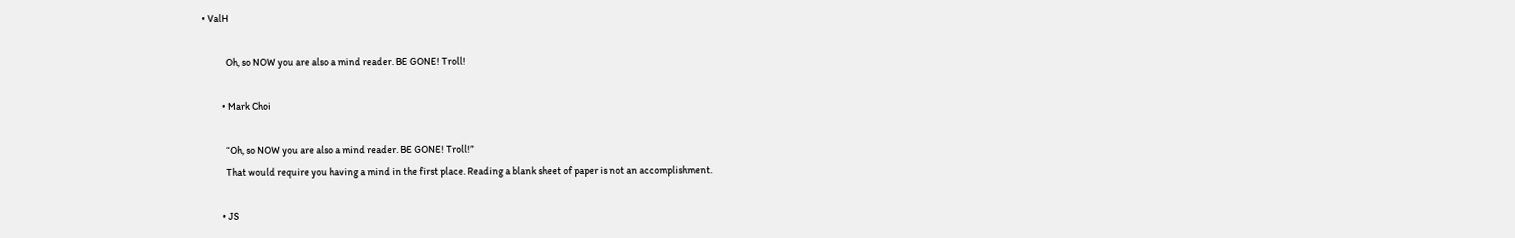• ValH

            Oh, so NOW you are also a mind reader. BE GONE! Troll!

          • Mark Choi

            “Oh, so NOW you are also a mind reader. BE GONE! Troll!”
            That would require you having a mind in the first place. Reading a blank sheet of paper is not an accomplishment.

          • JS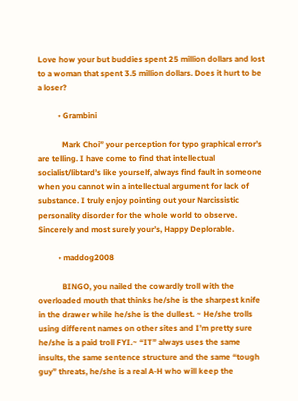Love how your but buddies spent 25 million dollars and lost to a woman that spent 3.5 million dollars. Does it hurt to be a loser?

          • Grambini

            Mark Choi” your perception for typo graphical error’s are telling. I have come to find that intellectual socialist/libtard’s like yourself, always find fault in someone when you cannot win a intellectual argument for lack of substance. I truly enjoy pointing out your Narcissistic personality disorder for the whole world to observe. Sincerely and most surely your’s, Happy Deplorable.

          • maddog2008

            BINGO, you nailed the cowardly troll with the overloaded mouth that thinks he/she is the sharpest knife in the drawer while he/she is the dullest. ~ He/she trolls using different names on other sites and I’m pretty sure he/she is a paid troll FYI.~ “IT” always uses the same insults, the same sentence structure and the same “tough guy” threats, he/she is a real A-H who will keep the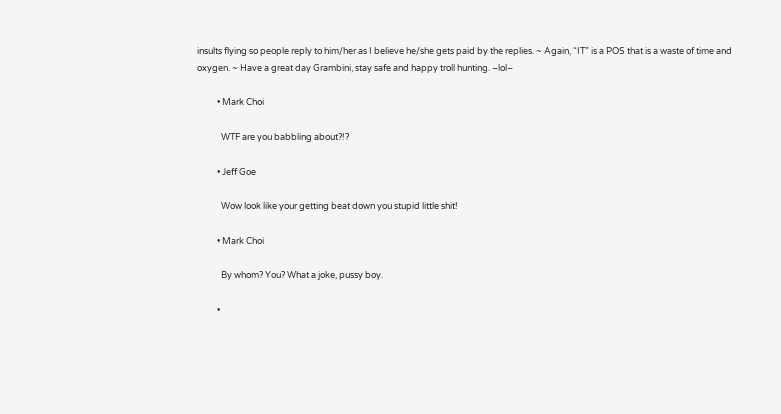insults flying so people reply to him/her as I believe he/she gets paid by the replies. ~ Again, “IT” is a POS that is a waste of time and oxygen. ~ Have a great day Grambini, stay safe and happy troll hunting. –lol–

          • Mark Choi

            WTF are you babbling about?!?

          • Jeff Goe

            Wow look like your getting beat down you stupid little shit!

          • Mark Choi

            By whom? You? What a joke, pussy boy.

          •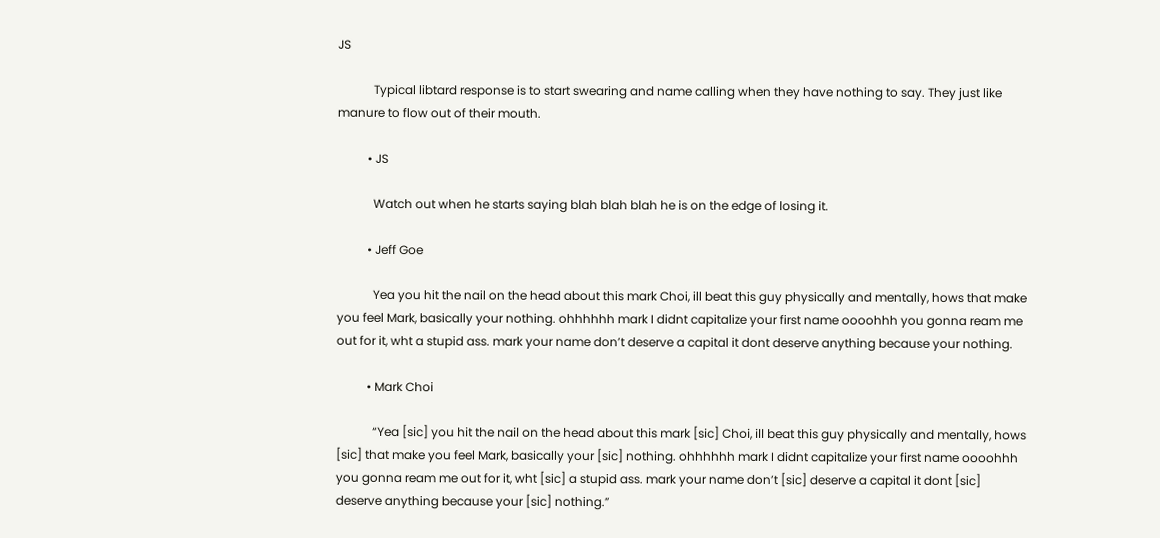JS

            Typical libtard response is to start swearing and name calling when they have nothing to say. They just like manure to flow out of their mouth.

          • JS

            Watch out when he starts saying blah blah blah he is on the edge of losing it.

          • Jeff Goe

            Yea you hit the nail on the head about this mark Choi, ill beat this guy physically and mentally, hows that make you feel Mark, basically your nothing. ohhhhhh mark I didnt capitalize your first name oooohhh you gonna ream me out for it, wht a stupid ass. mark your name don’t deserve a capital it dont deserve anything because your nothing.

          • Mark Choi

            “Yea [sic] you hit the nail on the head about this mark [sic] Choi, ill beat this guy physically and mentally, hows [sic] that make you feel Mark, basically your [sic] nothing. ohhhhhh mark I didnt capitalize your first name oooohhh you gonna ream me out for it, wht [sic] a stupid ass. mark your name don’t [sic] deserve a capital it dont [sic] deserve anything because your [sic] nothing.”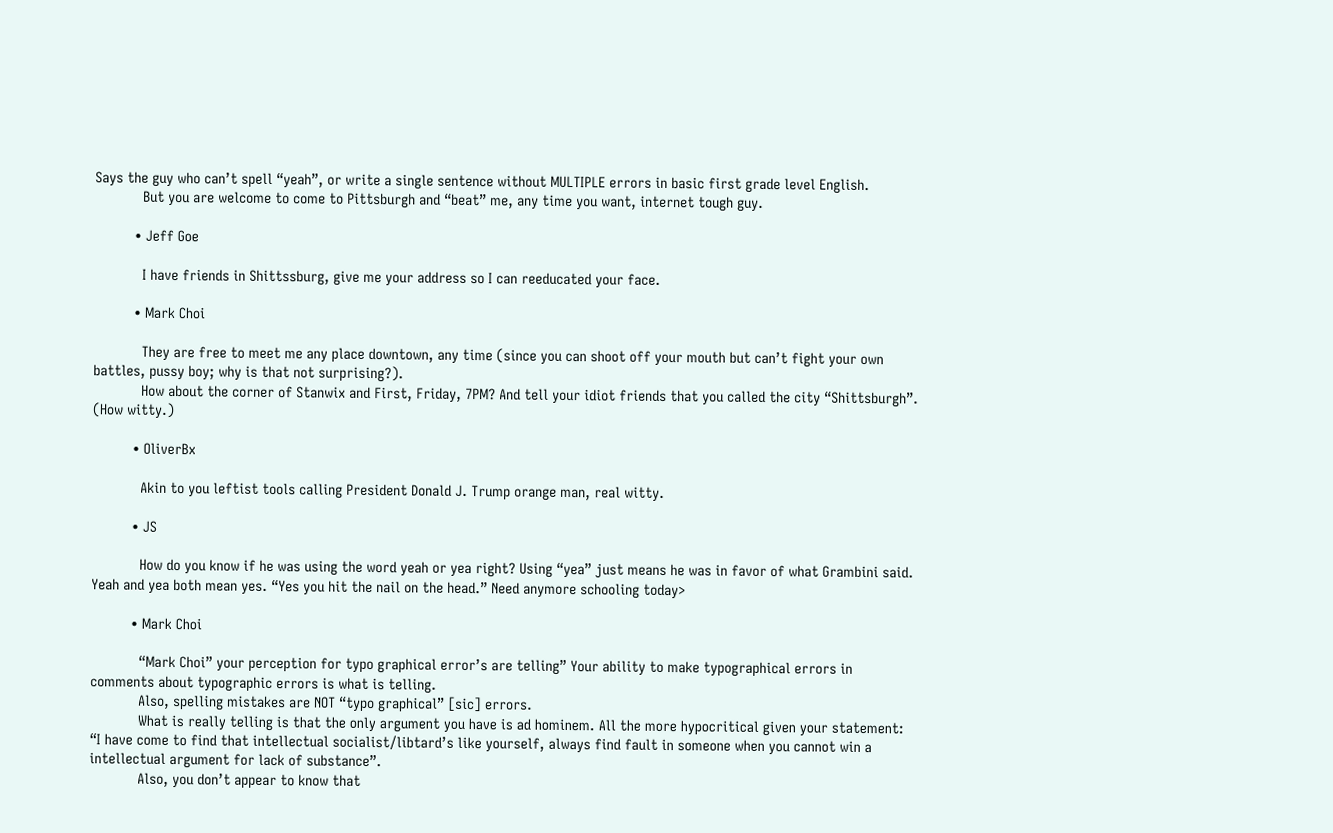Says the guy who can’t spell “yeah”, or write a single sentence without MULTIPLE errors in basic first grade level English.
            But you are welcome to come to Pittsburgh and “beat” me, any time you want, internet tough guy.

          • Jeff Goe

            I have friends in Shittssburg, give me your address so I can reeducated your face.

          • Mark Choi

            They are free to meet me any place downtown, any time (since you can shoot off your mouth but can’t fight your own battles, pussy boy; why is that not surprising?).
            How about the corner of Stanwix and First, Friday, 7PM? And tell your idiot friends that you called the city “Shittsburgh”. (How witty.)

          • OliverBx

            Akin to you leftist tools calling President Donald J. Trump orange man, real witty.

          • JS

            How do you know if he was using the word yeah or yea right? Using “yea” just means he was in favor of what Grambini said. Yeah and yea both mean yes. “Yes you hit the nail on the head.” Need anymore schooling today>

          • Mark Choi

            “Mark Choi” your perception for typo graphical error’s are telling” Your ability to make typographical errors in comments about typographic errors is what is telling.
            Also, spelling mistakes are NOT “typo graphical” [sic] errors.
            What is really telling is that the only argument you have is ad hominem. All the more hypocritical given your statement: “I have come to find that intellectual socialist/libtard’s like yourself, always find fault in someone when you cannot win a intellectual argument for lack of substance”.
            Also, you don’t appear to know that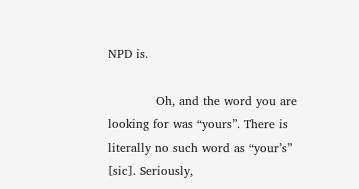NPD is.

            Oh, and the word you are looking for was “yours”. There is literally no such word as “your’s” [sic]. Seriously,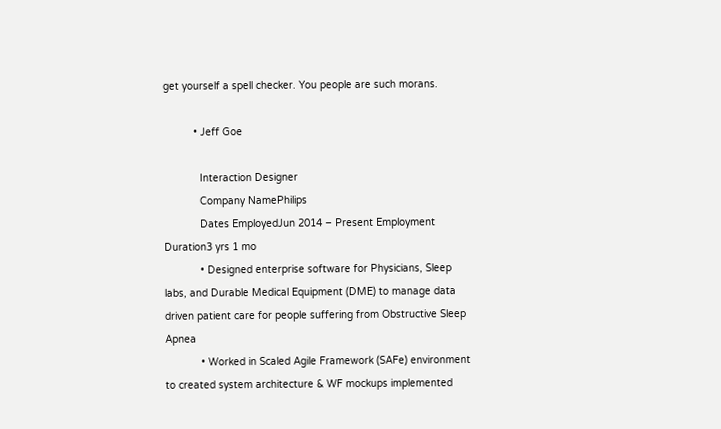get yourself a spell checker. You people are such morans.

          • Jeff Goe

            Interaction Designer
            Company NamePhilips
            Dates EmployedJun 2014 – Present Employment Duration3 yrs 1 mo
            • Designed enterprise software for Physicians, Sleep labs, and Durable Medical Equipment (DME) to manage data driven patient care for people suffering from Obstructive Sleep Apnea
            • Worked in Scaled Agile Framework (SAFe) environment to created system architecture & WF mockups implemented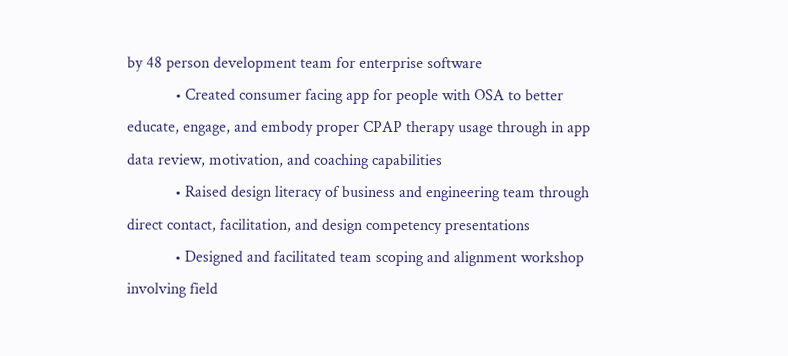by 48 person development team for enterprise software
            • Created consumer facing app for people with OSA to better educate, engage, and embody proper CPAP therapy usage through in app data review, motivation, and coaching capabilities
            • Raised design literacy of business and engineering team through direct contact, facilitation, and design competency presentations
            • Designed and facilitated team scoping and alignment workshop involving field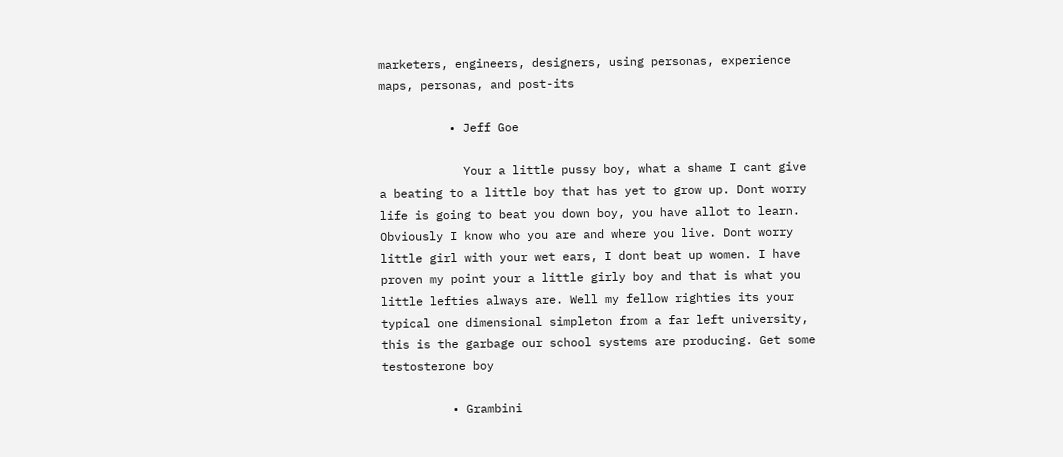marketers, engineers, designers, using personas, experience maps, personas, and post-its

          • Jeff Goe

            Your a little pussy boy, what a shame I cant give a beating to a little boy that has yet to grow up. Dont worry life is going to beat you down boy, you have allot to learn. Obviously I know who you are and where you live. Dont worry little girl with your wet ears, I dont beat up women. I have proven my point your a little girly boy and that is what you little lefties always are. Well my fellow righties its your typical one dimensional simpleton from a far left university, this is the garbage our school systems are producing. Get some testosterone boy

          • Grambini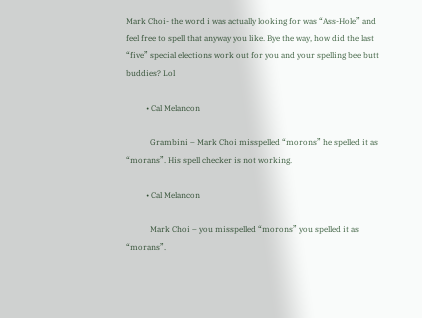Mark Choi- the word i was actually looking for was “Ass-Hole” and feel free to spell that anyway you like. Bye the way, how did the last “five” special elections work out for you and your spelling bee butt buddies? Lol

          • Cal Melancon

            Grambini – Mark Choi misspelled “morons” he spelled it as “morans”. His spell checker is not working.

          • Cal Melancon

            Mark Choi – you misspelled “morons” you spelled it as “morans”.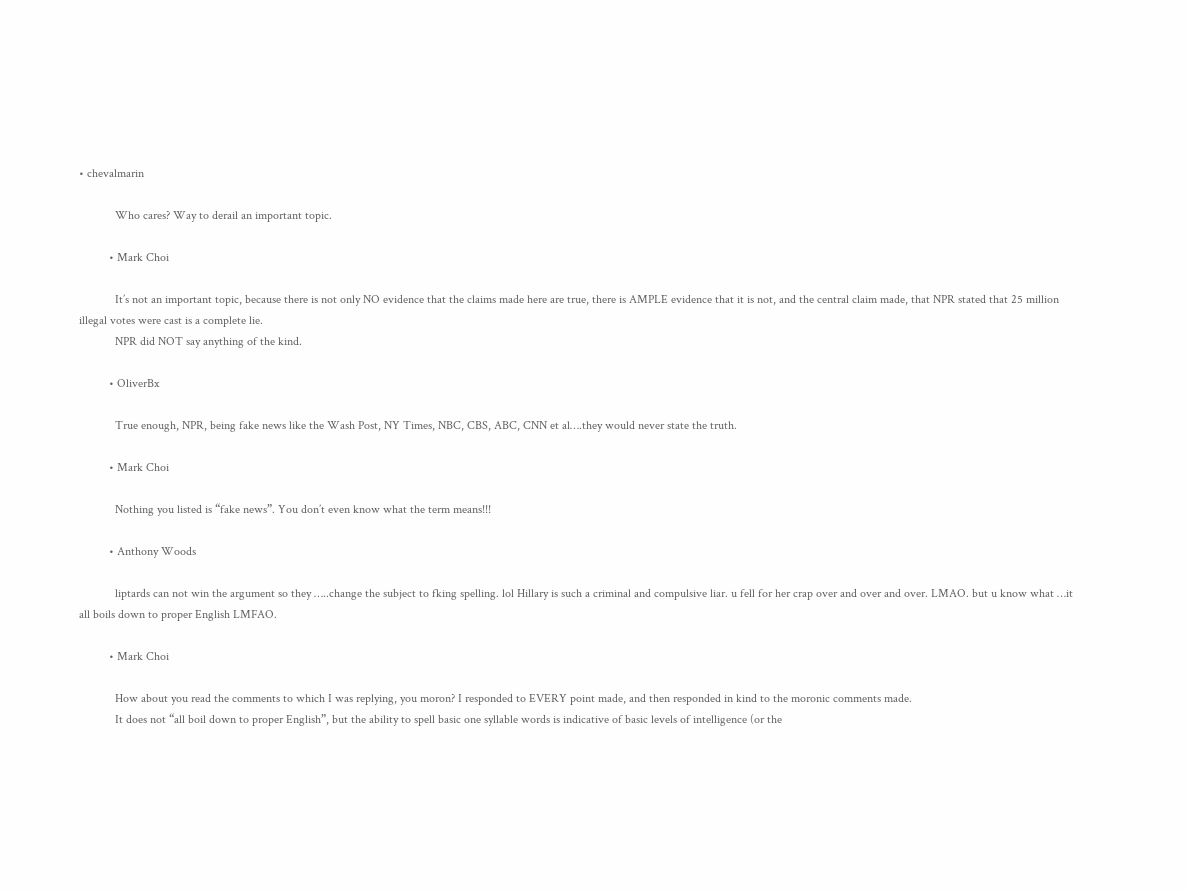• chevalmarin

            Who cares? Way to derail an important topic.

          • Mark Choi

            It’s not an important topic, because there is not only NO evidence that the claims made here are true, there is AMPLE evidence that it is not, and the central claim made, that NPR stated that 25 million illegal votes were cast is a complete lie.
            NPR did NOT say anything of the kind.

          • OliverBx

            True enough, NPR, being fake news like the Wash Post, NY Times, NBC, CBS, ABC, CNN et al….they would never state the truth.

          • Mark Choi

            Nothing you listed is “fake news”. You don’t even know what the term means!!!

          • Anthony Woods

            liptards can not win the argument so they …..change the subject to fking spelling. lol Hillary is such a criminal and compulsive liar. u fell for her crap over and over and over. LMAO. but u know what …it all boils down to proper English LMFAO.

          • Mark Choi

            How about you read the comments to which I was replying, you moron? I responded to EVERY point made, and then responded in kind to the moronic comments made.
            It does not “all boil down to proper English”, but the ability to spell basic one syllable words is indicative of basic levels of intelligence (or the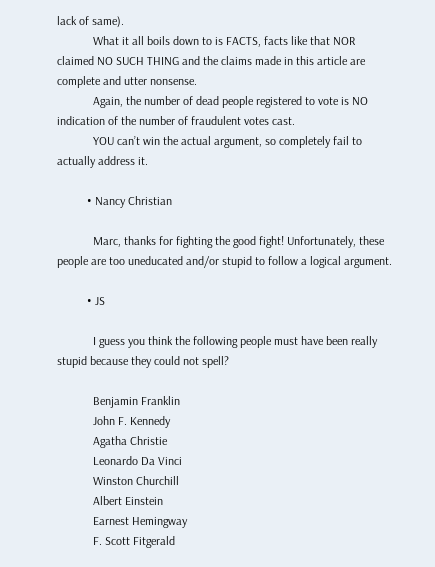lack of same).
            What it all boils down to is FACTS, facts like that NOR claimed NO SUCH THING and the claims made in this article are complete and utter nonsense.
            Again, the number of dead people registered to vote is NO indication of the number of fraudulent votes cast.
            YOU can’t win the actual argument, so completely fail to actually address it.

          • Nancy Christian

            Marc, thanks for fighting the good fight! Unfortunately, these people are too uneducated and/or stupid to follow a logical argument.

          • JS

            I guess you think the following people must have been really stupid because they could not spell?

            Benjamin Franklin
            John F. Kennedy
            Agatha Christie
            Leonardo Da Vinci
            Winston Churchill
            Albert Einstein
            Earnest Hemingway
            F. Scott Fitgerald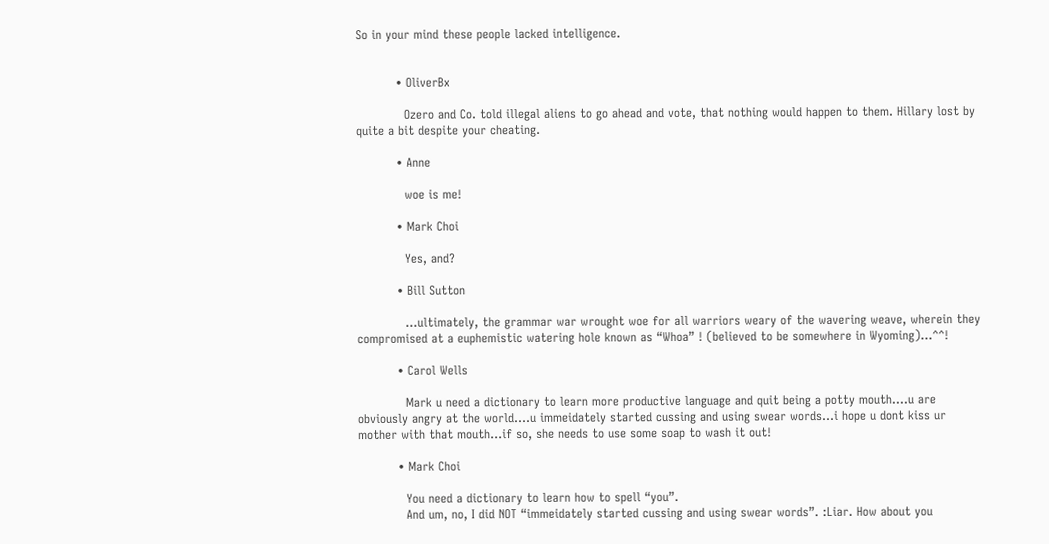So in your mind these people lacked intelligence.


          • OliverBx

            Ozero and Co. told illegal aliens to go ahead and vote, that nothing would happen to them. Hillary lost by quite a bit despite your cheating.

          • Anne

            woe is me!

          • Mark Choi

            Yes, and?

          • Bill Sutton

            …ultimately, the grammar war wrought woe for all warriors weary of the wavering weave, wherein they compromised at a euphemistic watering hole known as “Whoa” ! (believed to be somewhere in Wyoming)…^^!

          • Carol Wells

            Mark u need a dictionary to learn more productive language and quit being a potty mouth….u are obviously angry at the world….u immeidately started cussing and using swear words…i hope u dont kiss ur mother with that mouth…if so, she needs to use some soap to wash it out!

          • Mark Choi

            You need a dictionary to learn how to spell “you”.
            And um, no, I did NOT “immeidately started cussing and using swear words”. :Liar. How about you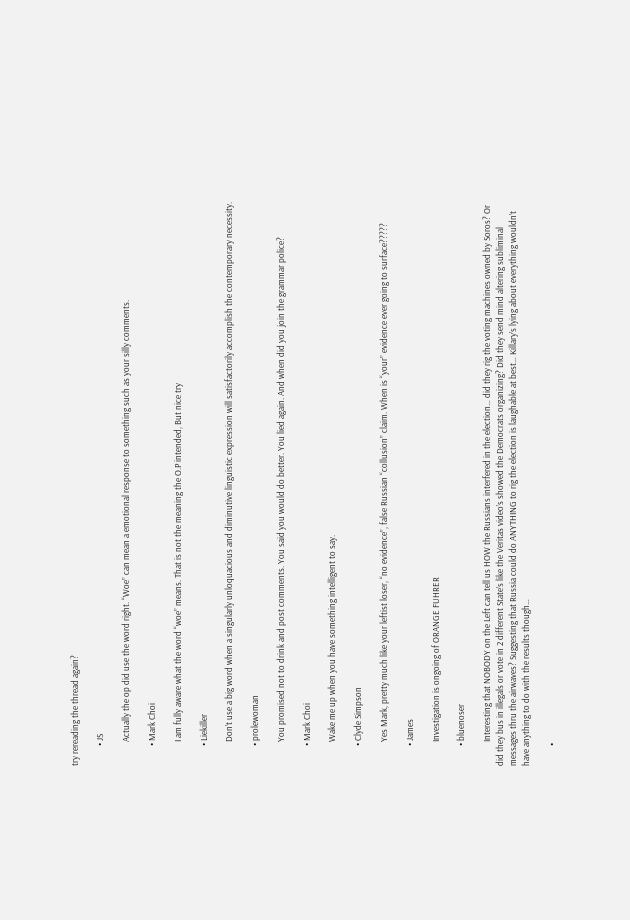try rereading the thread again?

          • JS

            Actually the op did use the word right. “Woe” can mean a emotional response to something such as your silly comments.

          • Mark Choi

            I am fully aware what the word “woe” means. That is not the meaning the O.P intended, But nice try

          • Liekiller

            Don’t use a big word when a singularly unloquacious and diminutive linguistic expression will satisfactorily accomplish the contemporary necessity.

          • prolewoman

            You promised not to drink and post comments. You said you would do better. You lied again. And when did you join the grammar police?

          • Mark Choi

            Wake me up when you have something intelligent to say.

          • Clyde Simpson

            Yes Mark, pretty much like your leftist loser, “no evidence”, false Russian “collusion” claim. When is “your” evidence ever going to surface?????

          • James

            Investigation is ongoing of ORANGE FUHRER

          • bluenoser

            Interesting that NOBODY on the Left can tell us HOW the Russians interfered in the election… did they rig the voting machines owned by Soros? Or did they bus in illegals or vote in 2 different State’s like the Veritas video’s showed the Democrats organizing? Did they send mind altering subliminal messages thru the airwaves? Suggesting that Russia could do ANYTHING to rig the election is laughable at best… Killary’s lying about everything wouldn’t have anything to do with the results though…

          •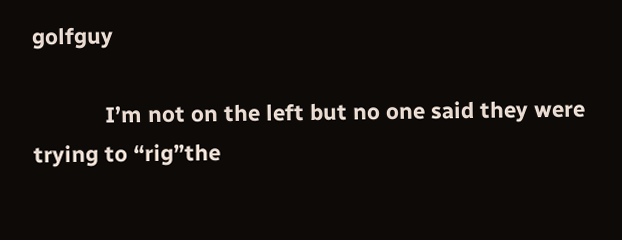golfguy

            I’m not on the left but no one said they were trying to “rig”the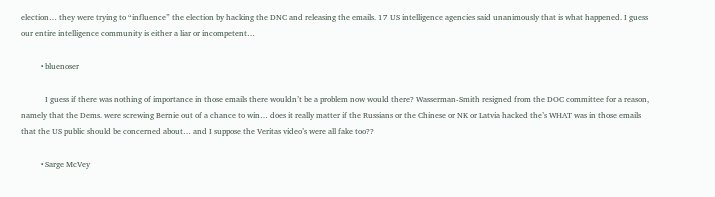election… they were trying to “influence” the election by hacking the DNC and releasing the emails. 17 US intelligence agencies said unanimously that is what happened. I guess our entire intelligence community is either a liar or incompetent…

          • bluenoser

            I guess if there was nothing of importance in those emails there wouldn’t be a problem now would there? Wasserman-Smith resigned from the DOC committee for a reason, namely that the Dems. were screwing Bernie out of a chance to win… does it really matter if the Russians or the Chinese or NK or Latvia hacked the’s WHAT was in those emails that the US public should be concerned about… and I suppose the Veritas video’s were all fake too??

          • Sarge McVey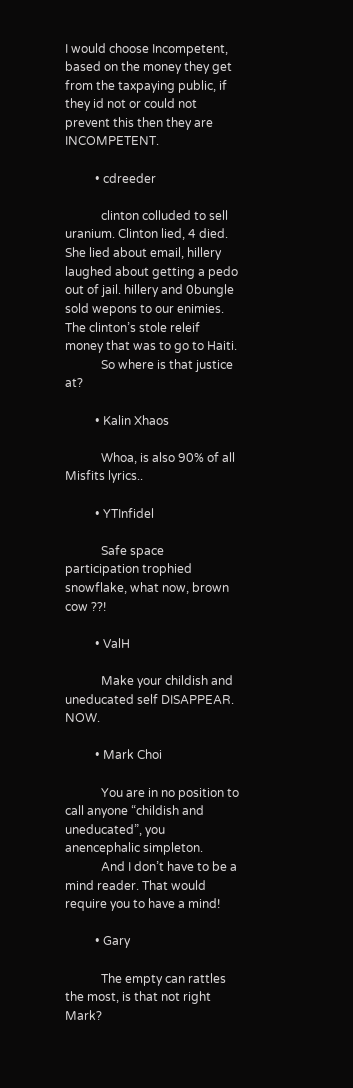I would choose Incompetent, based on the money they get from the taxpaying public, if they id not or could not prevent this then they are INCOMPETENT.

          • cdreeder

            clinton colluded to sell uranium. Clinton lied, 4 died. She lied about email, hillery laughed about getting a pedo out of jail. hillery and 0bungle sold wepons to our enimies. The clinton’s stole releif money that was to go to Haiti.
            So where is that justice at?

          • Kalin Xhaos

            Whoa, is also 90% of all Misfits lyrics..

          • YTInfidel

            Safe space participation trophied snowflake, what now, brown cow ??!

          • ValH

            Make your childish and uneducated self DISAPPEAR. NOW.

          • Mark Choi

            You are in no position to call anyone “childish and uneducated”, you anencephalic simpleton.
            And I don’t have to be a mind reader. That would require you to have a mind!

          • Gary

            The empty can rattles the most, is that not right Mark?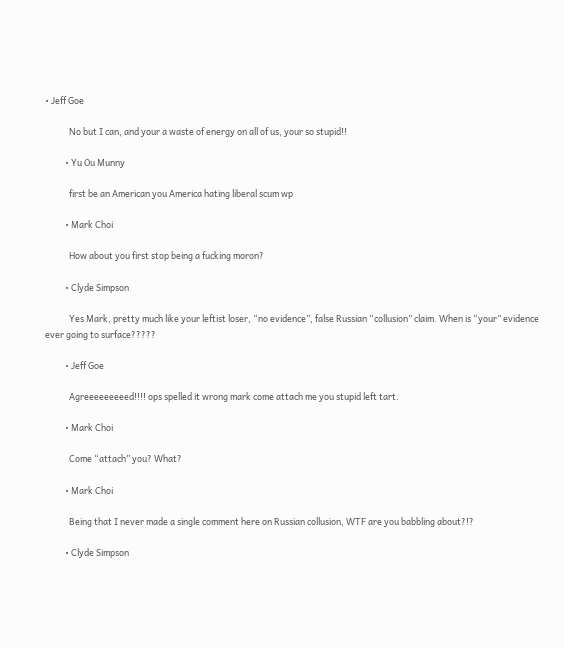• Jeff Goe

            No but I can, and your a waste of energy on all of us, your so stupid!!

          • Yu Ou Munny

            first be an American you America hating liberal scum wp

          • Mark Choi

            How about you first stop being a fucking moron?

          • Clyde Simpson

            Yes Mark, pretty much like your leftist loser, “no evidence”, false Russian “collusion” claim. When is “your” evidence ever going to surface?????

          • Jeff Goe

            Agreeeeeeeeed!!!! ops spelled it wrong mark come attach me you stupid left tart.

          • Mark Choi

            Come “attach” you? What?

          • Mark Choi

            Being that I never made a single comment here on Russian collusion, WTF are you babbling about?!?

          • Clyde Simpson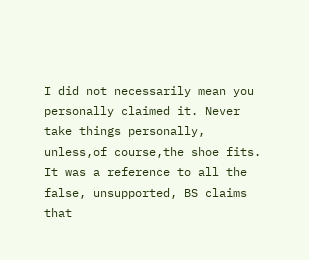I did not necessarily mean you personally claimed it. Never take things personally, unless,of course,the shoe fits. It was a reference to all the false, unsupported, BS claims that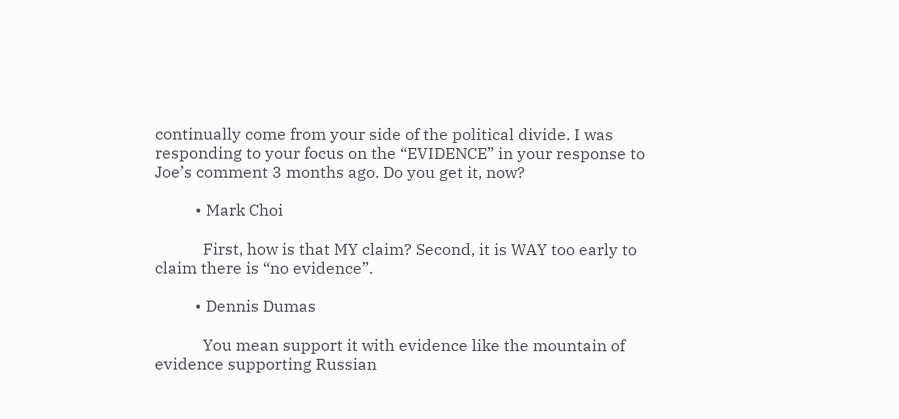continually come from your side of the political divide. I was responding to your focus on the “EVIDENCE” in your response to Joe’s comment 3 months ago. Do you get it, now?

          • Mark Choi

            First, how is that MY claim? Second, it is WAY too early to claim there is “no evidence”.

          • Dennis Dumas

            You mean support it with evidence like the mountain of evidence supporting Russian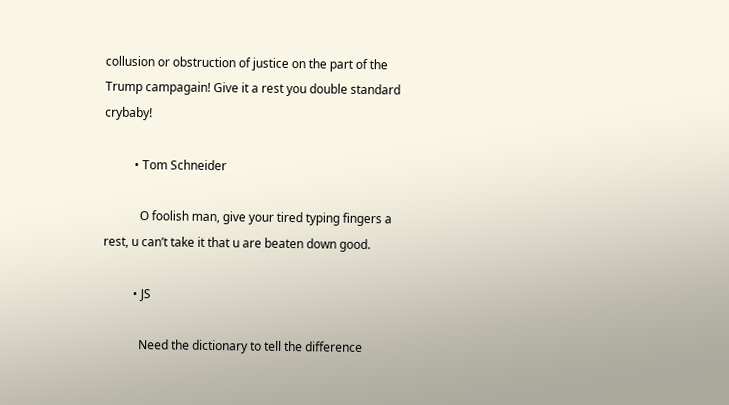collusion or obstruction of justice on the part of the Trump campagain! Give it a rest you double standard crybaby!

          • Tom Schneider

            O foolish man, give your tired typing fingers a rest, u can’t take it that u are beaten down good.

          • JS

            Need the dictionary to tell the difference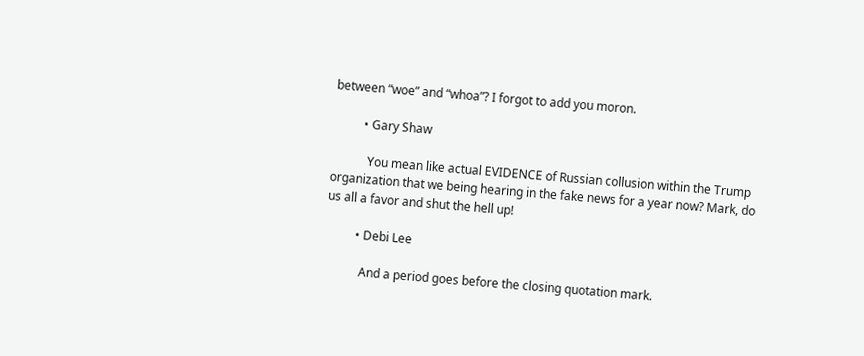between “woe” and “whoa”? I forgot to add you moron.

          • Gary Shaw

            You mean like actual EVIDENCE of Russian collusion within the Trump organization that we being hearing in the fake news for a year now? Mark, do us all a favor and shut the hell up!

          • Debi Lee

            And a period goes before the closing quotation mark.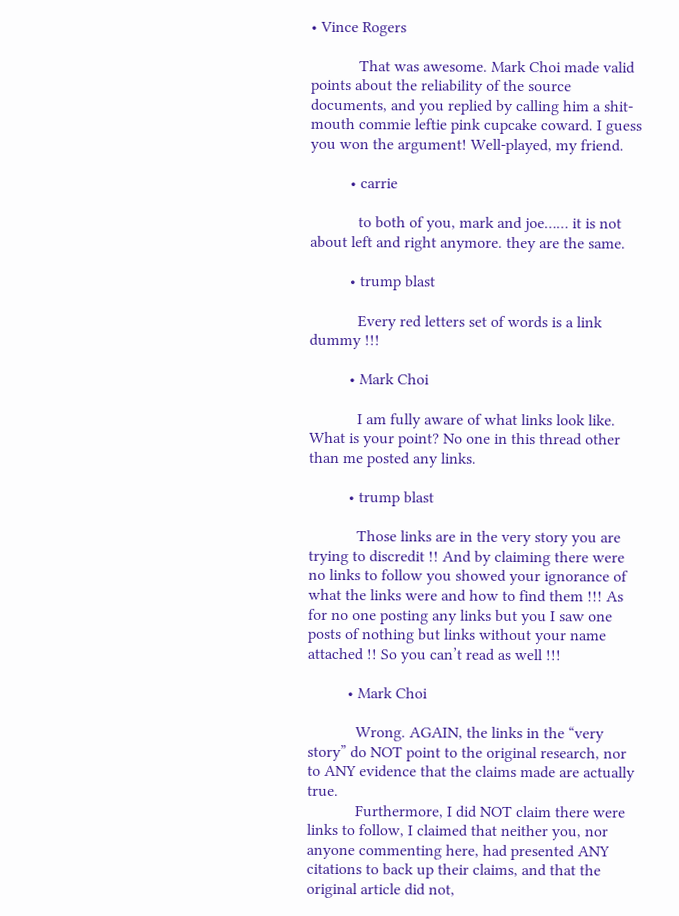• Vince Rogers

            That was awesome. Mark Choi made valid points about the reliability of the source documents, and you replied by calling him a shit-mouth commie leftie pink cupcake coward. I guess you won the argument! Well-played, my friend.

          • carrie

            to both of you, mark and joe…… it is not about left and right anymore. they are the same.

          • trump blast

            Every red letters set of words is a link dummy !!!

          • Mark Choi

            I am fully aware of what links look like. What is your point? No one in this thread other than me posted any links.

          • trump blast

            Those links are in the very story you are trying to discredit !! And by claiming there were no links to follow you showed your ignorance of what the links were and how to find them !!! As for no one posting any links but you I saw one posts of nothing but links without your name attached !! So you can’t read as well !!!

          • Mark Choi

            Wrong. AGAIN, the links in the “very story” do NOT point to the original research, nor to ANY evidence that the claims made are actually true.
            Furthermore, I did NOT claim there were links to follow, I claimed that neither you, nor anyone commenting here, had presented ANY citations to back up their claims, and that the original article did not,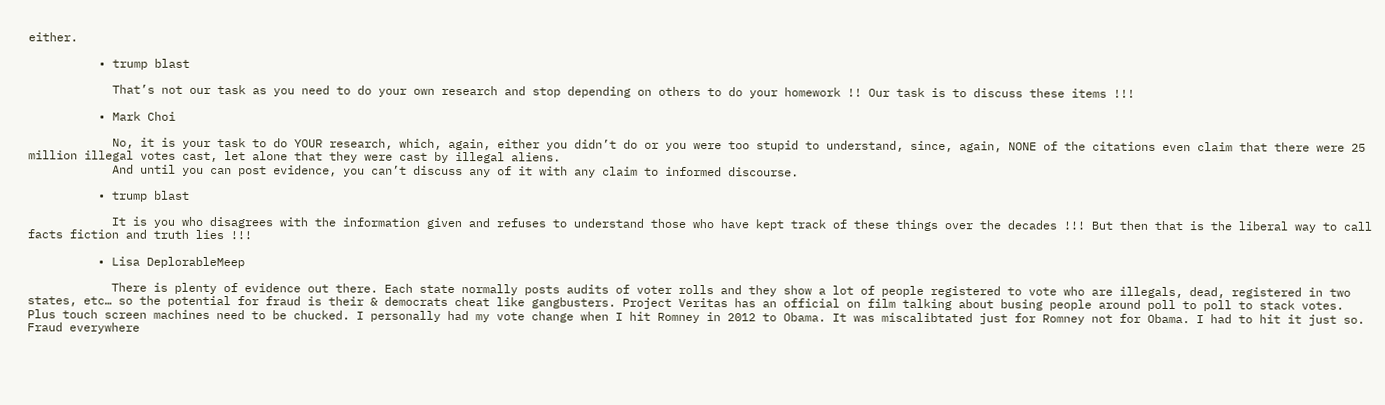either.

          • trump blast

            That’s not our task as you need to do your own research and stop depending on others to do your homework !! Our task is to discuss these items !!!

          • Mark Choi

            No, it is your task to do YOUR research, which, again, either you didn’t do or you were too stupid to understand, since, again, NONE of the citations even claim that there were 25 million illegal votes cast, let alone that they were cast by illegal aliens.
            And until you can post evidence, you can’t discuss any of it with any claim to informed discourse.

          • trump blast

            It is you who disagrees with the information given and refuses to understand those who have kept track of these things over the decades !!! But then that is the liberal way to call facts fiction and truth lies !!!

          • Lisa DeplorableMeep

            There is plenty of evidence out there. Each state normally posts audits of voter rolls and they show a lot of people registered to vote who are illegals, dead, registered in two states, etc… so the potential for fraud is their & democrats cheat like gangbusters. Project Veritas has an official on film talking about busing people around poll to poll to stack votes. Plus touch screen machines need to be chucked. I personally had my vote change when I hit Romney in 2012 to Obama. It was miscalibtated just for Romney not for Obama. I had to hit it just so. Fraud everywhere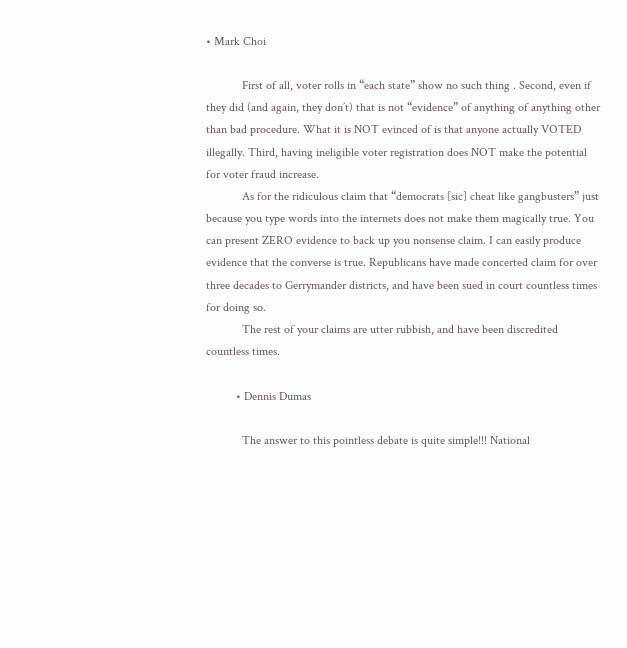• Mark Choi

            First of all, voter rolls in “each state” show no such thing . Second, even if they did (and again, they don’t) that is not “evidence” of anything of anything other than bad procedure. What it is NOT evinced of is that anyone actually VOTED illegally. Third, having ineligible voter registration does NOT make the potential for voter fraud increase.
            As for the ridiculous claim that “democrats [sic] cheat like gangbusters” just because you type words into the internets does not make them magically true. You can present ZERO evidence to back up you nonsense claim. I can easily produce evidence that the converse is true. Republicans have made concerted claim for over three decades to Gerrymander districts, and have been sued in court countless times for doing so.
            The rest of your claims are utter rubbish, and have been discredited countless times.

          • Dennis Dumas

            The answer to this pointless debate is quite simple!!! National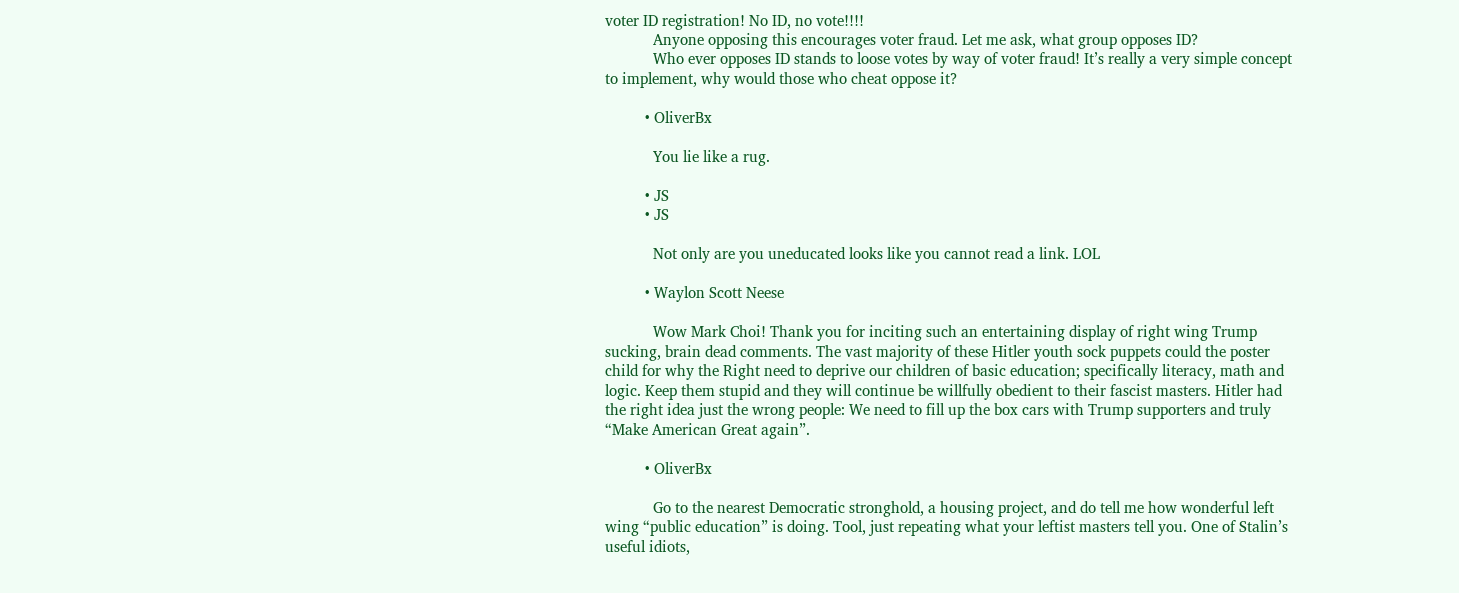voter ID registration! No ID, no vote!!!!
            Anyone opposing this encourages voter fraud. Let me ask, what group opposes ID?
            Who ever opposes ID stands to loose votes by way of voter fraud! It’s really a very simple concept to implement, why would those who cheat oppose it?

          • OliverBx

            You lie like a rug.

          • JS
          • JS

            Not only are you uneducated looks like you cannot read a link. LOL

          • Waylon Scott Neese

            Wow Mark Choi! Thank you for inciting such an entertaining display of right wing Trump sucking, brain dead comments. The vast majority of these Hitler youth sock puppets could the poster child for why the Right need to deprive our children of basic education; specifically literacy, math and logic. Keep them stupid and they will continue be willfully obedient to their fascist masters. Hitler had the right idea just the wrong people: We need to fill up the box cars with Trump supporters and truly “Make American Great again”.

          • OliverBx

            Go to the nearest Democratic stronghold, a housing project, and do tell me how wonderful left wing “public education” is doing. Tool, just repeating what your leftist masters tell you. One of Stalin’s useful idiots,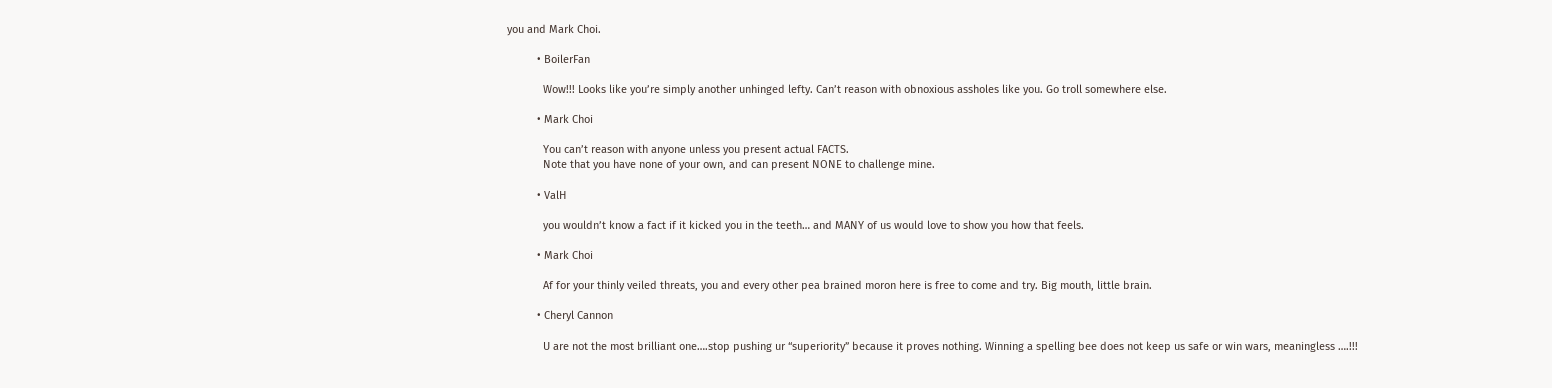you and Mark Choi.

          • BoilerFan

            Wow!!! Looks like you’re simply another unhinged lefty. Can’t reason with obnoxious assholes like you. Go troll somewhere else.

          • Mark Choi

            You can’t reason with anyone unless you present actual FACTS.
            Note that you have none of your own, and can present NONE to challenge mine.

          • ValH

            you wouldn’t know a fact if it kicked you in the teeth… and MANY of us would love to show you how that feels.

          • Mark Choi

            Af for your thinly veiled threats, you and every other pea brained moron here is free to come and try. Big mouth, little brain.

          • Cheryl Cannon

            U are not the most brilliant one….stop pushing ur “superiority” because it proves nothing. Winning a spelling bee does not keep us safe or win wars, meaningless ….!!!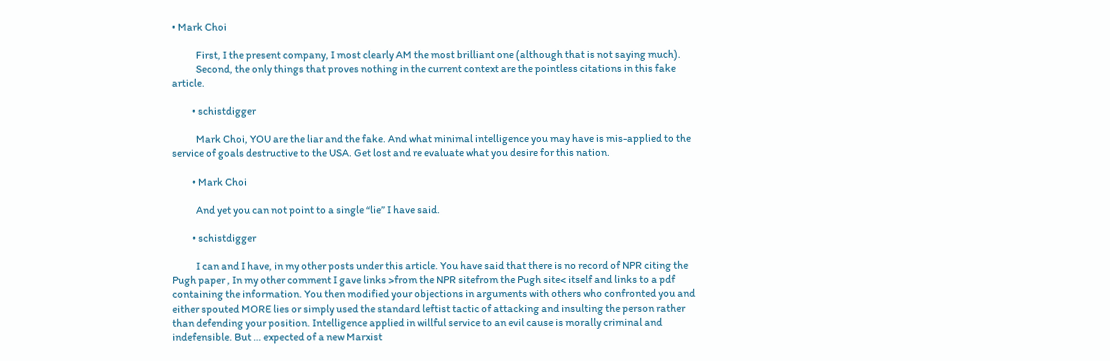• Mark Choi

            First, I the present company, I most clearly AM the most brilliant one (although that is not saying much).
            Second, the only things that proves nothing in the current context are the pointless citations in this fake article.

          • schistdigger

            Mark Choi, YOU are the liar and the fake. And what minimal intelligence you may have is mis-applied to the service of goals destructive to the USA. Get lost and re evaluate what you desire for this nation.

          • Mark Choi

            And yet you can not point to a single “lie” I have said.

          • schistdigger

            I can and I have, in my other posts under this article. You have said that there is no record of NPR citing the Pugh paper , In my other comment I gave links >from the NPR sitefrom the Pugh site< itself and links to a pdf containing the information. You then modified your objections in arguments with others who confronted you and either spouted MORE lies or simply used the standard leftist tactic of attacking and insulting the person rather than defending your position. Intelligence applied in willful service to an evil cause is morally criminal and indefensible. But … expected of a new Marxist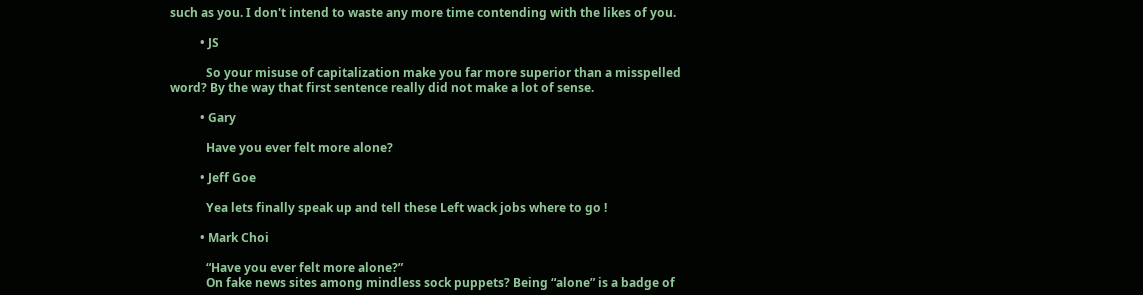such as you. I don't intend to waste any more time contending with the likes of you.

          • JS

            So your misuse of capitalization make you far more superior than a misspelled word? By the way that first sentence really did not make a lot of sense.

          • Gary

            Have you ever felt more alone?

          • Jeff Goe

            Yea lets finally speak up and tell these Left wack jobs where to go !

          • Mark Choi

            “Have you ever felt more alone?”
            On fake news sites among mindless sock puppets? Being “alone” is a badge of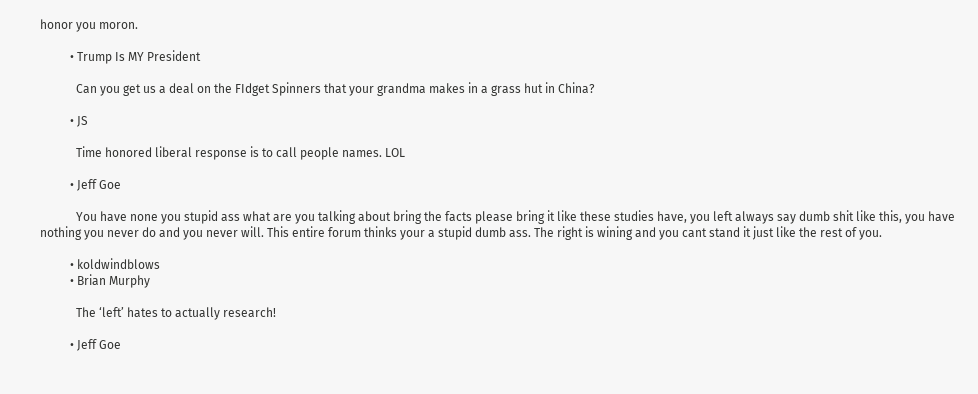honor you moron.

          • Trump Is MY President

            Can you get us a deal on the FIdget Spinners that your grandma makes in a grass hut in China?

          • JS

            Time honored liberal response is to call people names. LOL

          • Jeff Goe

            You have none you stupid ass what are you talking about bring the facts please bring it like these studies have, you left always say dumb shit like this, you have nothing you never do and you never will. This entire forum thinks your a stupid dumb ass. The right is wining and you cant stand it just like the rest of you.

          • koldwindblows
          • Brian Murphy

            The ‘left’ hates to actually research!

          • Jeff Goe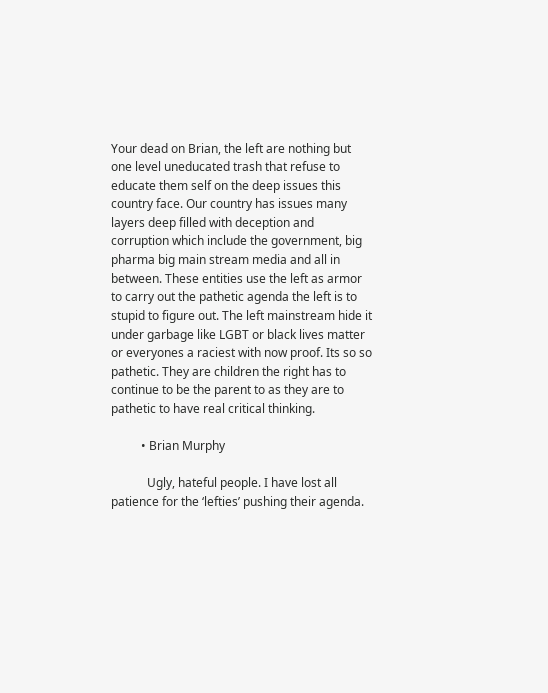Your dead on Brian, the left are nothing but one level uneducated trash that refuse to educate them self on the deep issues this country face. Our country has issues many layers deep filled with deception and corruption which include the government, big pharma big main stream media and all in between. These entities use the left as armor to carry out the pathetic agenda the left is to stupid to figure out. The left mainstream hide it under garbage like LGBT or black lives matter or everyones a raciest with now proof. Its so so pathetic. They are children the right has to continue to be the parent to as they are to pathetic to have real critical thinking.

          • Brian Murphy

            Ugly, hateful people. I have lost all patience for the ‘lefties’ pushing their agenda.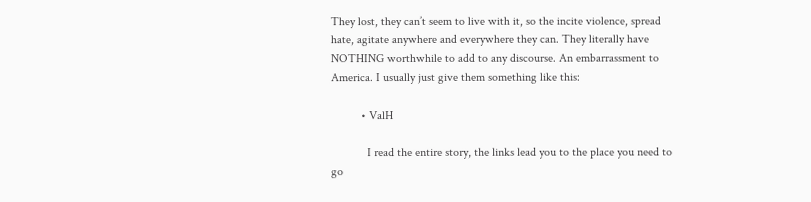They lost, they can’t seem to live with it, so the incite violence, spread hate, agitate anywhere and everywhere they can. They literally have NOTHING worthwhile to add to any discourse. An embarrassment to America. I usually just give them something like this:

          • ValH

            I read the entire story, the links lead you to the place you need to go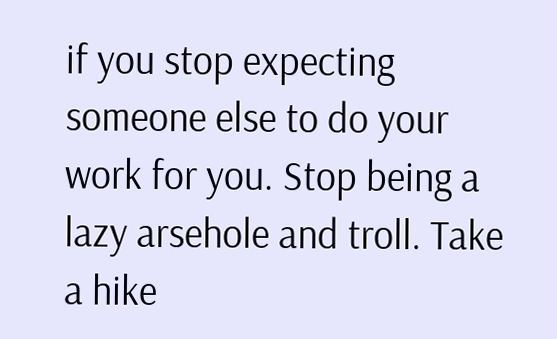if you stop expecting someone else to do your work for you. Stop being a lazy arsehole and troll. Take a hike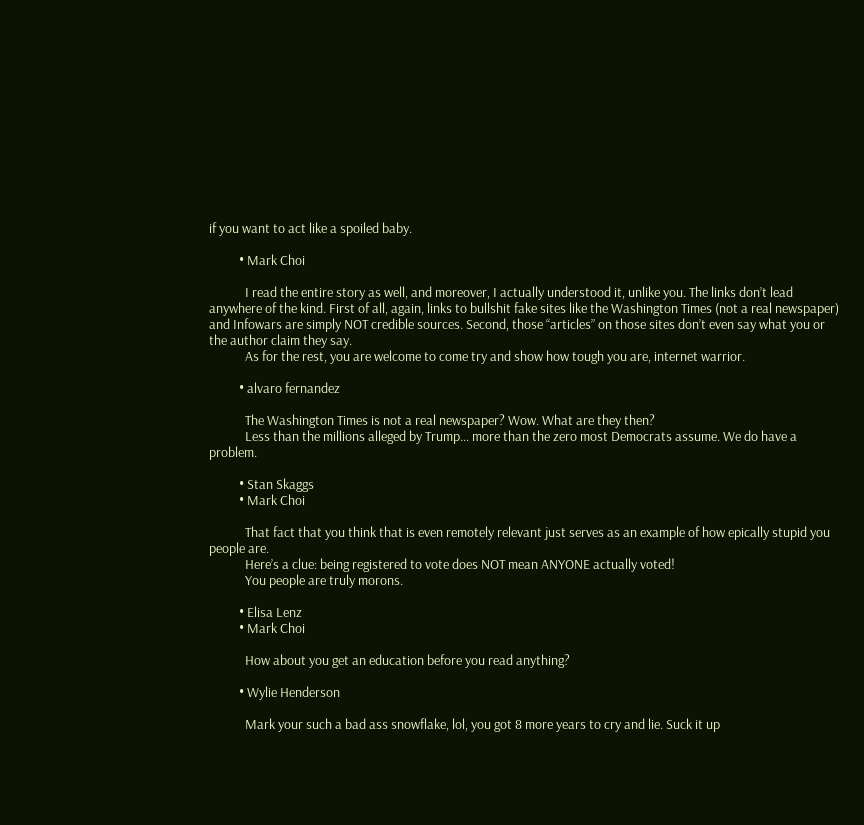if you want to act like a spoiled baby.

          • Mark Choi

            I read the entire story as well, and moreover, I actually understood it, unlike you. The links don’t lead anywhere of the kind. First of all, again, links to bullshit fake sites like the Washington Times (not a real newspaper) and Infowars are simply NOT credible sources. Second, those “articles” on those sites don’t even say what you or the author claim they say.
            As for the rest, you are welcome to come try and show how tough you are, internet warrior.

          • alvaro fernandez

            The Washington Times is not a real newspaper? Wow. What are they then?
            Less than the millions alleged by Trump… more than the zero most Democrats assume. We do have a problem.

          • Stan Skaggs
          • Mark Choi

            That fact that you think that is even remotely relevant just serves as an example of how epically stupid you people are.
            Here’s a clue: being registered to vote does NOT mean ANYONE actually voted!
            You people are truly morons.

          • Elisa Lenz
          • Mark Choi

            How about you get an education before you read anything?

          • Wylie Henderson

            Mark your such a bad ass snowflake, lol, you got 8 more years to cry and lie. Suck it up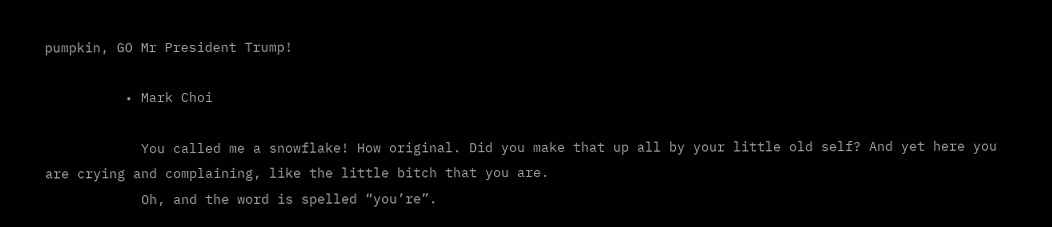pumpkin, GO Mr President Trump!

          • Mark Choi

            You called me a snowflake! How original. Did you make that up all by your little old self? And yet here you are crying and complaining, like the little bitch that you are.
            Oh, and the word is spelled “you’re”.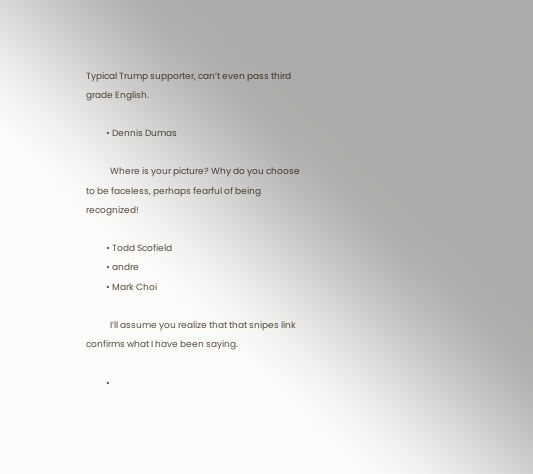Typical Trump supporter, can’t even pass third grade English.

          • Dennis Dumas

            Where is your picture? Why do you choose to be faceless, perhaps fearful of being recognized!

          • Todd Scofield
          • andre
          • Mark Choi

            I’ll assume you realize that that snipes link confirms what I have been saying.

          •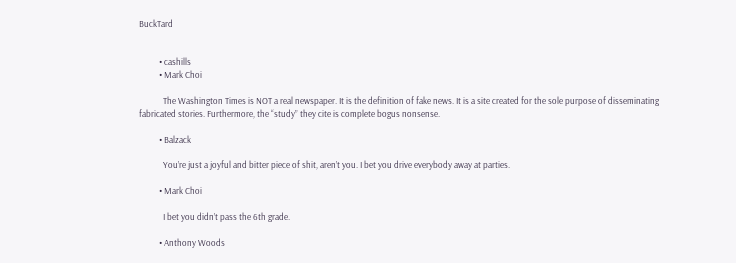BuckTard


          • cashills
          • Mark Choi

            The Washington Times is NOT a real newspaper. It is the definition of fake news. It is a site created for the sole purpose of disseminating fabricated stories. Furthermore, the “study” they cite is complete bogus nonsense.

          • Balzack

            You’re just a joyful and bitter piece of shit, aren’t you. I bet you drive everybody away at parties.

          • Mark Choi

            I bet you didn’t pass the 6th grade.

          • Anthony Woods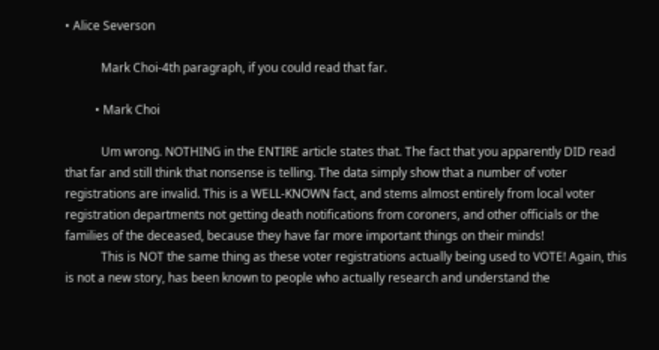• Alice Severson

            Mark Choi-4th paragraph, if you could read that far.

          • Mark Choi

            Um wrong. NOTHING in the ENTIRE article states that. The fact that you apparently DID read that far and still think that nonsense is telling. The data simply show that a number of voter registrations are invalid. This is a WELL-KNOWN fact, and stems almost entirely from local voter registration departments not getting death notifications from coroners, and other officials or the families of the deceased, because they have far more important things on their minds!
            This is NOT the same thing as these voter registrations actually being used to VOTE! Again, this is not a new story, has been known to people who actually research and understand the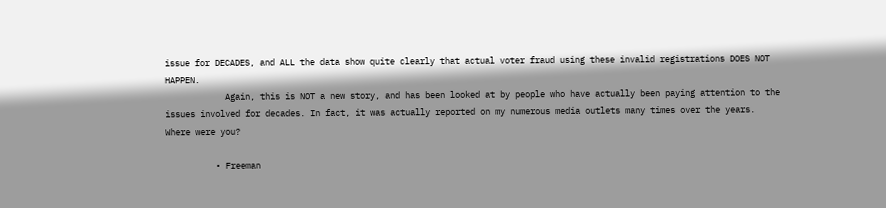issue for DECADES, and ALL the data show quite clearly that actual voter fraud using these invalid registrations DOES NOT HAPPEN.
            Again, this is NOT a new story, and has been looked at by people who have actually been paying attention to the issues involved for decades. In fact, it was actually reported on my numerous media outlets many times over the years. Where were you?

          • Freeman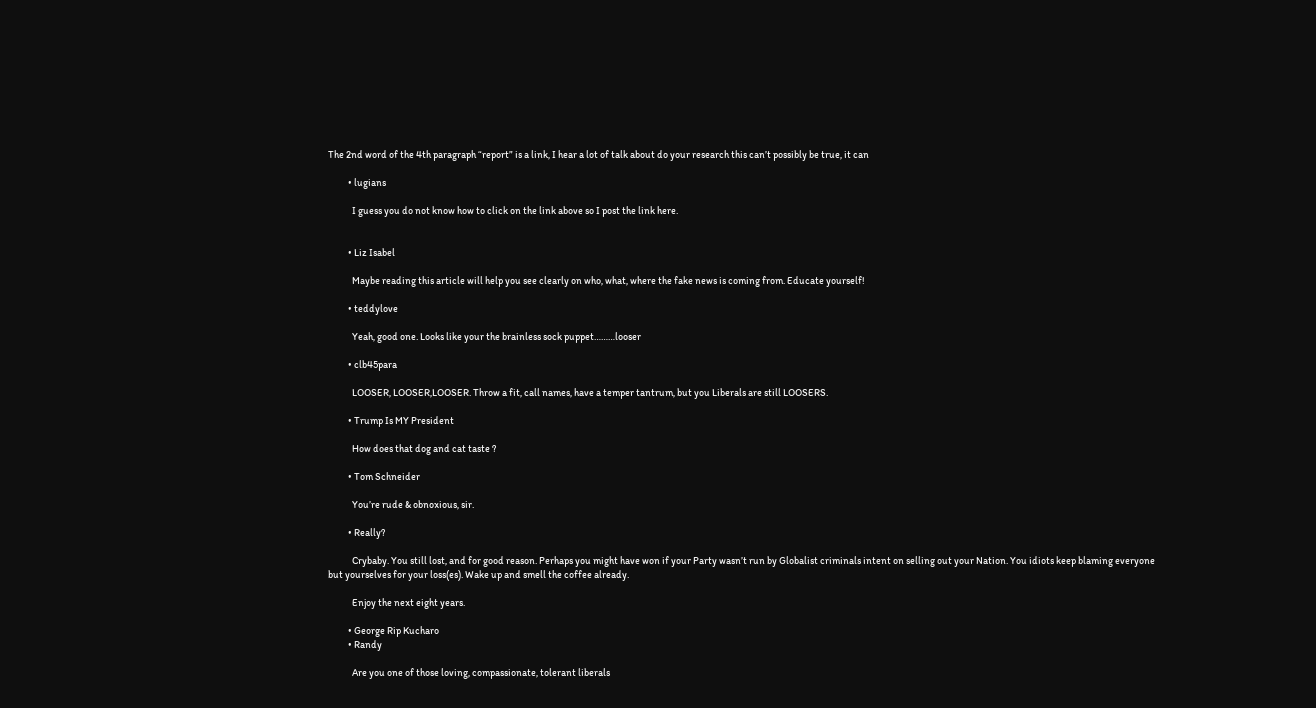The 2nd word of the 4th paragraph “report” is a link, I hear a lot of talk about do your research this can’t possibly be true, it can

          • lugians

            I guess you do not know how to click on the link above so I post the link here.


          • Liz Isabel

            Maybe reading this article will help you see clearly on who, what, where the fake news is coming from. Educate yourself!

          • teddylove

            Yeah, good one. Looks like your the brainless sock puppet………looser

          • clb45para

            LOOSER, LOOSER,LOOSER. Throw a fit, call names, have a temper tantrum, but you Liberals are still LOOSERS.

          • Trump Is MY President

            How does that dog and cat taste ?

          • Tom Schneider

            You’re rude & obnoxious, sir.

          • Really?

            Crybaby. You still lost, and for good reason. Perhaps you might have won if your Party wasn’t run by Globalist criminals intent on selling out your Nation. You idiots keep blaming everyone but yourselves for your loss(es). Wake up and smell the coffee already.

            Enjoy the next eight years.

          • George Rip Kucharo
          • Randy

            Are you one of those loving, compassionate, tolerant liberals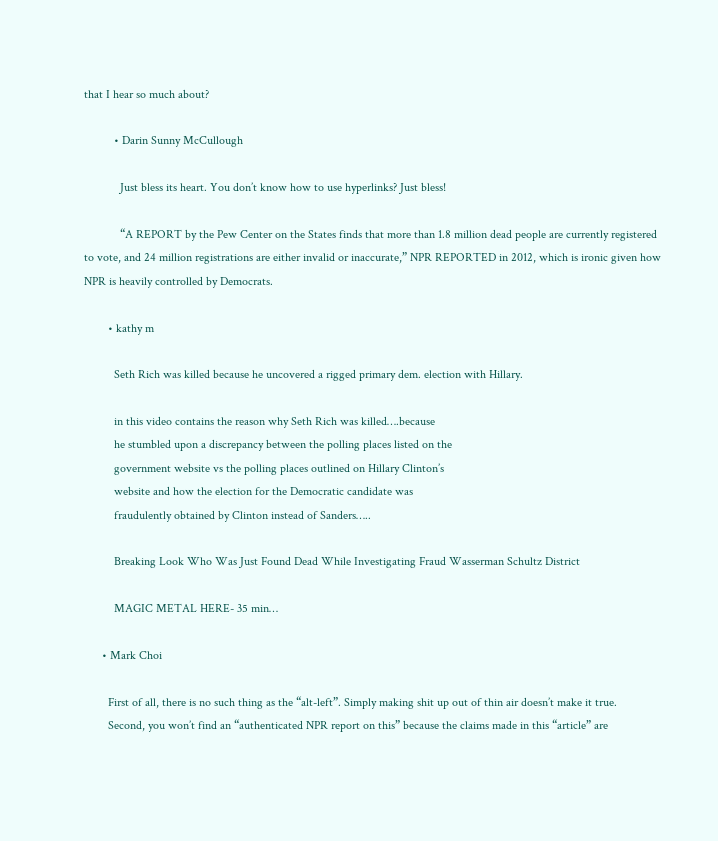that I hear so much about?

          • Darin Sunny McCullough

            Just bless its heart. You don’t know how to use hyperlinks? Just bless!

            “A REPORT by the Pew Center on the States finds that more than 1.8 million dead people are currently registered to vote, and 24 million registrations are either invalid or inaccurate,” NPR REPORTED in 2012, which is ironic given how NPR is heavily controlled by Democrats.

        • kathy m

          Seth Rich was killed because he uncovered a rigged primary dem. election with Hillary.

          in this video contains the reason why Seth Rich was killed….because
          he stumbled upon a discrepancy between the polling places listed on the
          government website vs the polling places outlined on Hillary Clinton’s
          website and how the election for the Democratic candidate was
          fraudulently obtained by Clinton instead of Sanders…..

          Breaking Look Who Was Just Found Dead While Investigating Fraud Wasserman Schultz District

          MAGIC METAL HERE- 35 min…

      • Mark Choi

        First of all, there is no such thing as the “alt-left”. Simply making shit up out of thin air doesn’t make it true.
        Second, you won’t find an “authenticated NPR report on this” because the claims made in this “article” are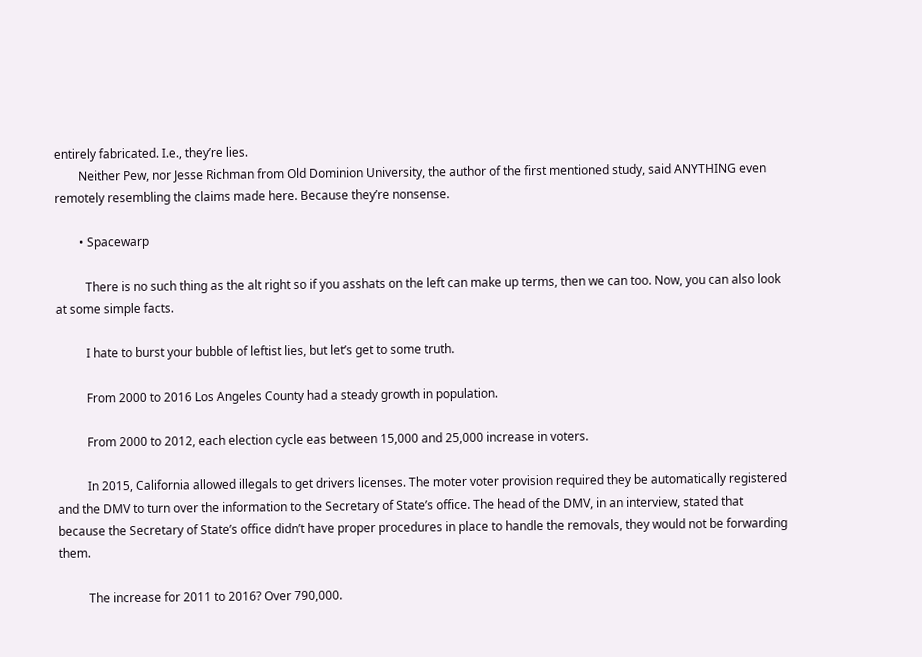entirely fabricated. I.e., they’re lies.
        Neither Pew, nor Jesse Richman from Old Dominion University, the author of the first mentioned study, said ANYTHING even remotely resembling the claims made here. Because they’re nonsense.

        • Spacewarp

          There is no such thing as the alt right so if you asshats on the left can make up terms, then we can too. Now, you can also look at some simple facts.

          I hate to burst your bubble of leftist lies, but let’s get to some truth.

          From 2000 to 2016 Los Angeles County had a steady growth in population.

          From 2000 to 2012, each election cycle eas between 15,000 and 25,000 increase in voters.

          In 2015, California allowed illegals to get drivers licenses. The moter voter provision required they be automatically registered and the DMV to turn over the information to the Secretary of State’s office. The head of the DMV, in an interview, stated that because the Secretary of State’s office didn’t have proper procedures in place to handle the removals, they would not be forwarding them.

          The increase for 2011 to 2016? Over 790,000.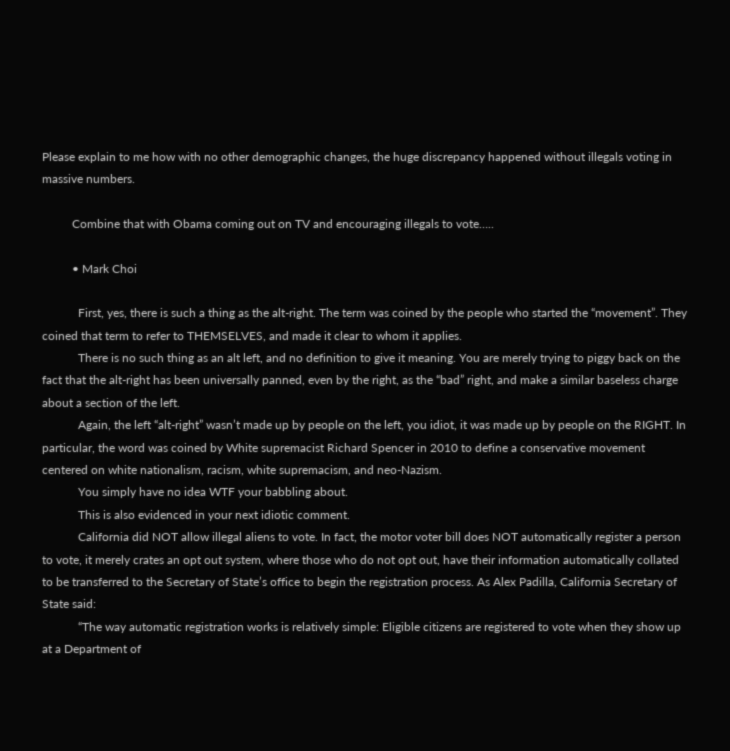Please explain to me how with no other demographic changes, the huge discrepancy happened without illegals voting in massive numbers.

          Combine that with Obama coming out on TV and encouraging illegals to vote…..

          • Mark Choi

            First, yes, there is such a thing as the alt-right. The term was coined by the people who started the “movement”. They coined that term to refer to THEMSELVES, and made it clear to whom it applies.
            There is no such thing as an alt left, and no definition to give it meaning. You are merely trying to piggy back on the fact that the alt-right has been universally panned, even by the right, as the “bad” right, and make a similar baseless charge about a section of the left.
            Again, the left “alt-right” wasn’t made up by people on the left, you idiot, it was made up by people on the RIGHT. In particular, the word was coined by White supremacist Richard Spencer in 2010 to define a conservative movement centered on white nationalism, racism, white supremacism, and neo-Nazism.
            You simply have no idea WTF your babbling about.
            This is also evidenced in your next idiotic comment.
            California did NOT allow illegal aliens to vote. In fact, the motor voter bill does NOT automatically register a person to vote, it merely crates an opt out system, where those who do not opt out, have their information automatically collated to be transferred to the Secretary of State’s office to begin the registration process. As Alex Padilla, California Secretary of State said:
            “The way automatic registration works is relatively simple: Eligible citizens are registered to vote when they show up at a Department of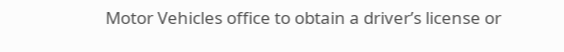Motor Vehicles office to obtain a driver’s license or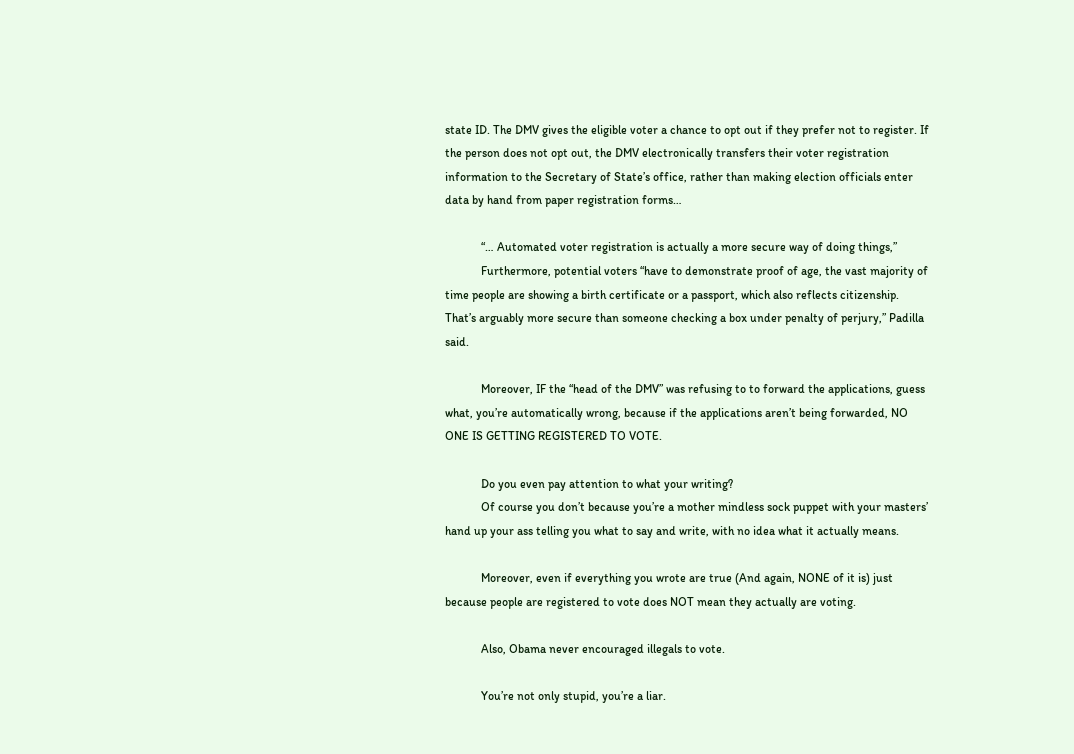state ID. The DMV gives the eligible voter a chance to opt out if they prefer not to register. If the person does not opt out, the DMV electronically transfers their voter registration information to the Secretary of State’s office, rather than making election officials enter data by hand from paper registration forms…

            “… Automated voter registration is actually a more secure way of doing things,”
            Furthermore, potential voters “have to demonstrate proof of age, the vast majority of time people are showing a birth certificate or a passport, which also reflects citizenship. That’s arguably more secure than someone checking a box under penalty of perjury,” Padilla said.

            Moreover, IF the “head of the DMV” was refusing to to forward the applications, guess what, you’re automatically wrong, because if the applications aren’t being forwarded, NO ONE IS GETTING REGISTERED TO VOTE.

            Do you even pay attention to what your writing?
            Of course you don’t because you’re a mother mindless sock puppet with your masters’ hand up your ass telling you what to say and write, with no idea what it actually means.

            Moreover, even if everything you wrote are true (And again, NONE of it is) just because people are registered to vote does NOT mean they actually are voting.

            Also, Obama never encouraged illegals to vote.

            You’re not only stupid, you’re a liar.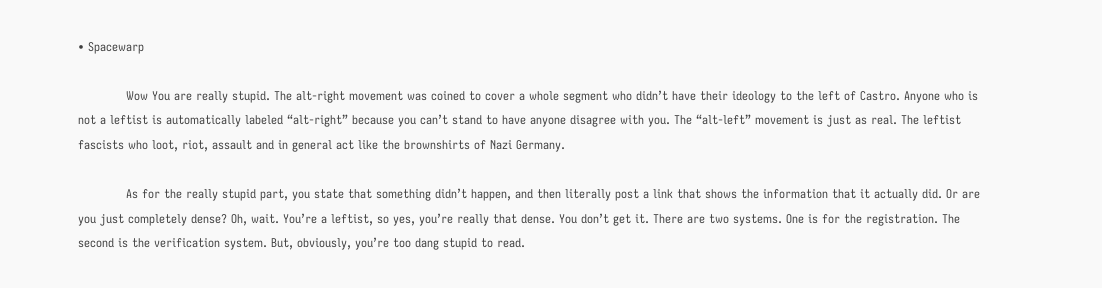• Spacewarp

            Wow You are really stupid. The alt-right movement was coined to cover a whole segment who didn’t have their ideology to the left of Castro. Anyone who is not a leftist is automatically labeled “alt-right” because you can’t stand to have anyone disagree with you. The “alt-left” movement is just as real. The leftist fascists who loot, riot, assault and in general act like the brownshirts of Nazi Germany.

            As for the really stupid part, you state that something didn’t happen, and then literally post a link that shows the information that it actually did. Or are you just completely dense? Oh, wait. You’re a leftist, so yes, you’re really that dense. You don’t get it. There are two systems. One is for the registration. The second is the verification system. But, obviously, you’re too dang stupid to read.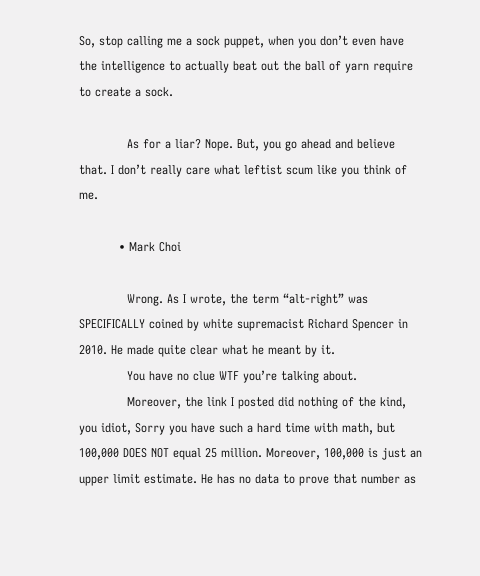So, stop calling me a sock puppet, when you don’t even have the intelligence to actually beat out the ball of yarn require to create a sock.

            As for a liar? Nope. But, you go ahead and believe that. I don’t really care what leftist scum like you think of me.

          • Mark Choi

            Wrong. As I wrote, the term “alt-right” was SPECIFICALLY coined by white supremacist Richard Spencer in 2010. He made quite clear what he meant by it.
            You have no clue WTF you’re talking about.
            Moreover, the link I posted did nothing of the kind, you idiot, Sorry you have such a hard time with math, but 100,000 DOES NOT equal 25 million. Moreover, 100,000 is just an upper limit estimate. He has no data to prove that number as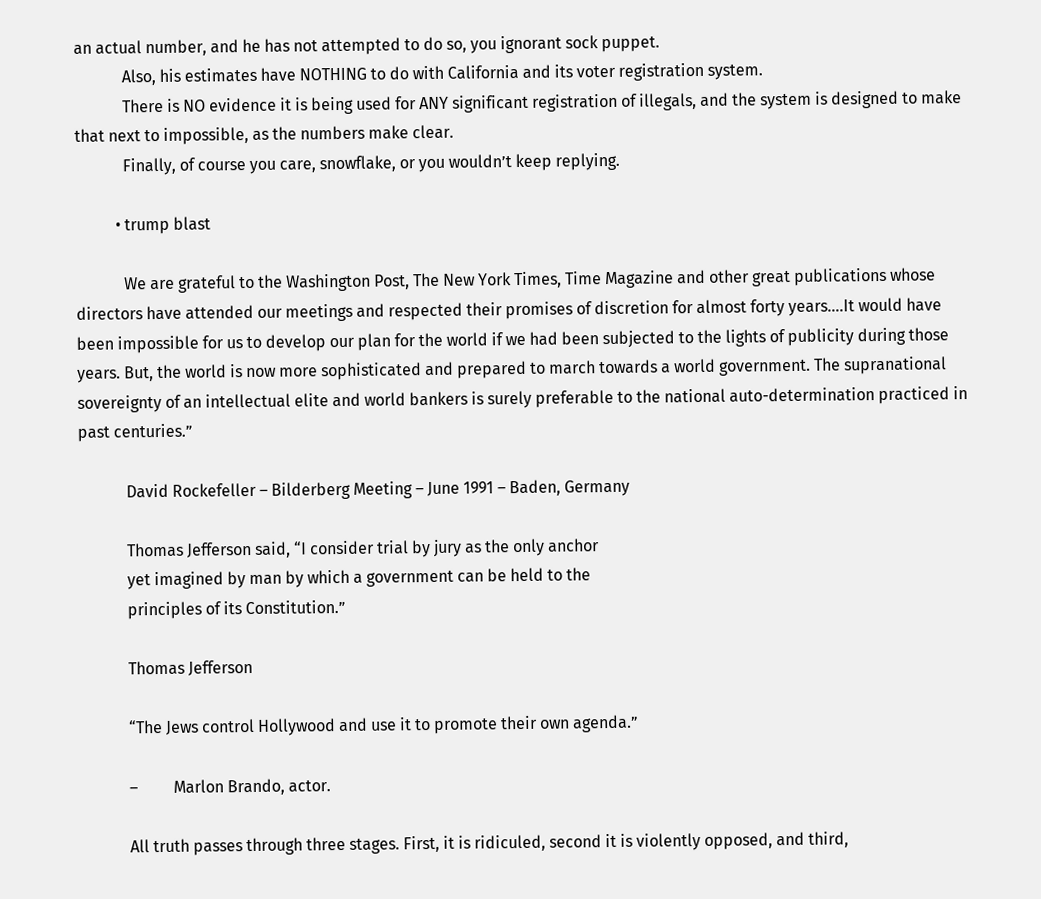an actual number, and he has not attempted to do so, you ignorant sock puppet.
            Also, his estimates have NOTHING to do with California and its voter registration system.
            There is NO evidence it is being used for ANY significant registration of illegals, and the system is designed to make that next to impossible, as the numbers make clear.
            Finally, of course you care, snowflake, or you wouldn’t keep replying.

          • trump blast

            We are grateful to the Washington Post, The New York Times, Time Magazine and other great publications whose directors have attended our meetings and respected their promises of discretion for almost forty years….It would have been impossible for us to develop our plan for the world if we had been subjected to the lights of publicity during those years. But, the world is now more sophisticated and prepared to march towards a world government. The supranational sovereignty of an intellectual elite and world bankers is surely preferable to the national auto-determination practiced in past centuries.”

            David Rockefeller – Bilderberg Meeting – June 1991 – Baden, Germany

            Thomas Jefferson said, “I consider trial by jury as the only anchor
            yet imagined by man by which a government can be held to the
            principles of its Constitution.”

            Thomas Jefferson

            “The Jews control Hollywood and use it to promote their own agenda.”

            –         Marlon Brando, actor.

            All truth passes through three stages. First, it is ridiculed, second it is violently opposed, and third,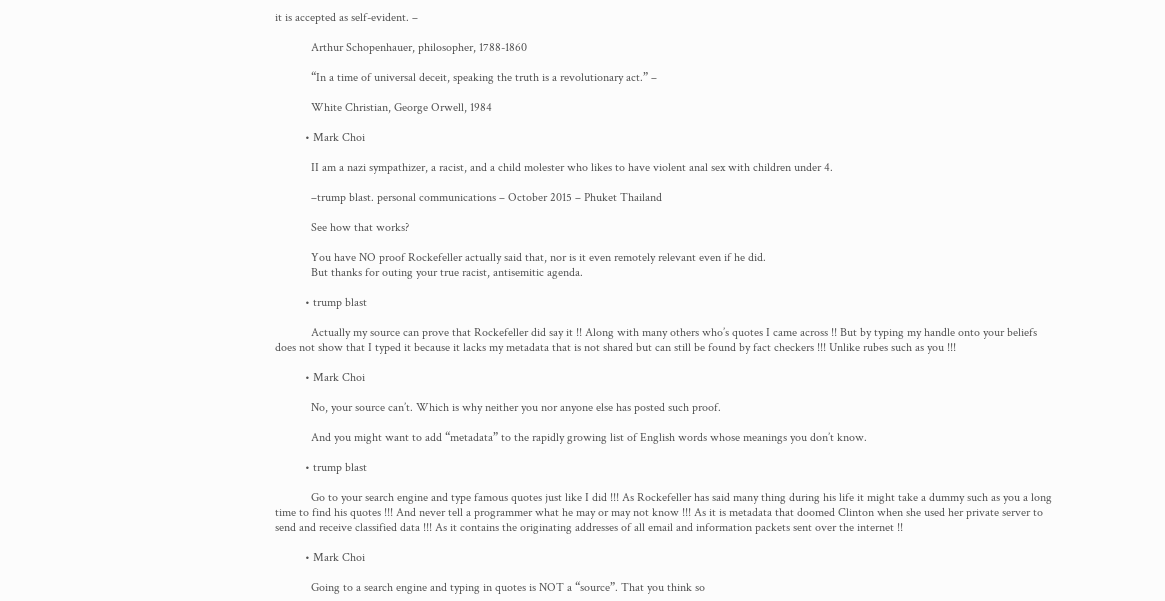it is accepted as self-evident. –

            Arthur Schopenhauer, philosopher, 1788-1860

            “In a time of universal deceit, speaking the truth is a revolutionary act.” –

            White Christian, George Orwell, 1984

          • Mark Choi

            II am a nazi sympathizer, a racist, and a child molester who likes to have violent anal sex with children under 4.

            –trump blast. personal communications – October 2015 – Phuket Thailand

            See how that works?

            You have NO proof Rockefeller actually said that, nor is it even remotely relevant even if he did.
            But thanks for outing your true racist, antisemitic agenda.

          • trump blast

            Actually my source can prove that Rockefeller did say it !! Along with many others who’s quotes I came across !! But by typing my handle onto your beliefs does not show that I typed it because it lacks my metadata that is not shared but can still be found by fact checkers !!! Unlike rubes such as you !!!

          • Mark Choi

            No, your source can’t. Which is why neither you nor anyone else has posted such proof.

            And you might want to add “metadata” to the rapidly growing list of English words whose meanings you don’t know.

          • trump blast

            Go to your search engine and type famous quotes just like I did !!! As Rockefeller has said many thing during his life it might take a dummy such as you a long time to find his quotes !!! And never tell a programmer what he may or may not know !!! As it is metadata that doomed Clinton when she used her private server to send and receive classified data !!! As it contains the originating addresses of all email and information packets sent over the internet !!

          • Mark Choi

            Going to a search engine and typing in quotes is NOT a “source”. That you think so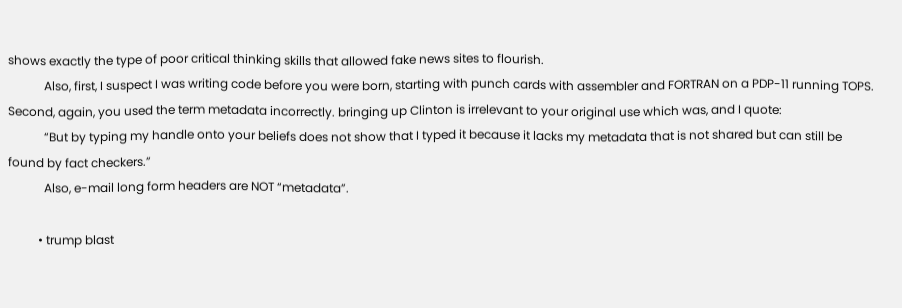shows exactly the type of poor critical thinking skills that allowed fake news sites to flourish.
            Also, first, I suspect I was writing code before you were born, starting with punch cards with assembler and FORTRAN on a PDP-11 running TOPS. Second, again, you used the term metadata incorrectly. bringing up Clinton is irrelevant to your original use which was, and I quote:
            “But by typing my handle onto your beliefs does not show that I typed it because it lacks my metadata that is not shared but can still be found by fact checkers.”
            Also, e-mail long form headers are NOT “metadata”.

          • trump blast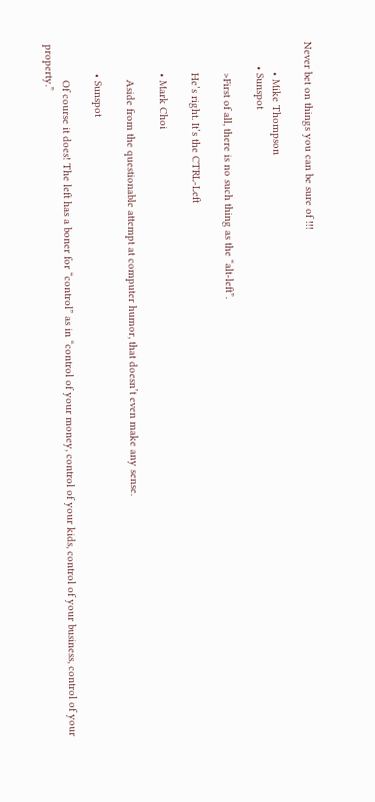Never bet on things you can be sure of !!!

          • Mike Thompson
        • Sunspot

          >First of all, there is no such thing as the “alt-left”.

          He’s right. It’s the CTRL-Left

          • Mark Choi

            Aside from the questionable attempt at computer humor, that doesn’t even make any sense.

          • Sunspot

            Of course it does! The left has a boner for “control” as in “control of your money, control of your kids, control of your business, control of your property.”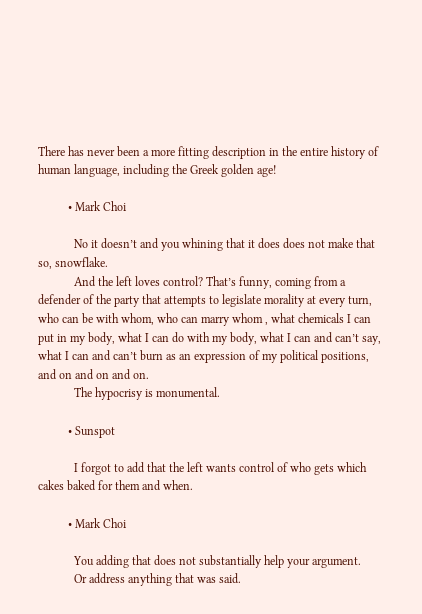There has never been a more fitting description in the entire history of human language, including the Greek golden age!

          • Mark Choi

            No it doesn’t and you whining that it does does not make that so, snowflake.
            And the left loves control? That’s funny, coming from a defender of the party that attempts to legislate morality at every turn, who can be with whom, who can marry whom , what chemicals I can put in my body, what I can do with my body, what I can and can’t say, what I can and can’t burn as an expression of my political positions, and on and on and on.
            The hypocrisy is monumental.

          • Sunspot

            I forgot to add that the left wants control of who gets which cakes baked for them and when.

          • Mark Choi

            You adding that does not substantially help your argument.
            Or address anything that was said.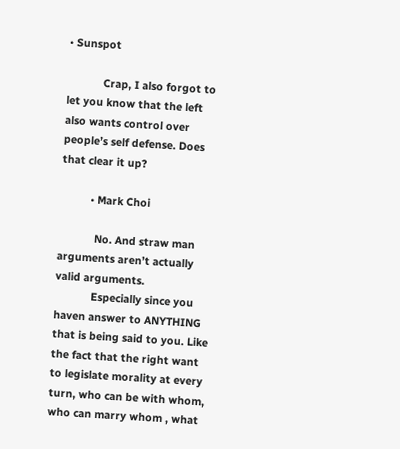• Sunspot

            Crap, I also forgot to let you know that the left also wants control over people’s self defense. Does that clear it up?

          • Mark Choi

            No. And straw man arguments aren’t actually valid arguments.
            Especially since you haven answer to ANYTHING that is being said to you. Like the fact that the right want to legislate morality at every turn, who can be with whom, who can marry whom , what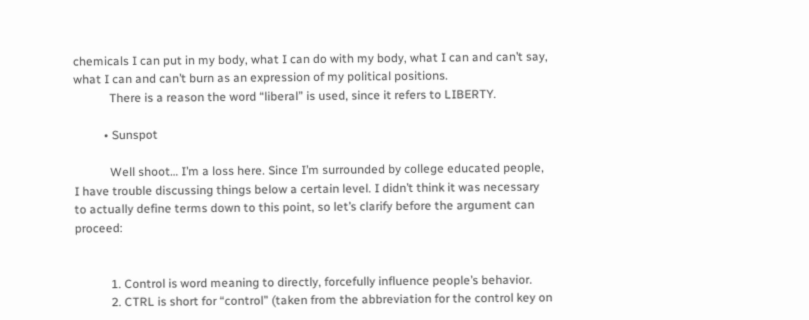chemicals I can put in my body, what I can do with my body, what I can and can’t say, what I can and can’t burn as an expression of my political positions.
            There is a reason the word “liberal” is used, since it refers to LIBERTY.

          • Sunspot

            Well shoot… I’m a loss here. Since I’m surrounded by college educated people, I have trouble discussing things below a certain level. I didn’t think it was necessary to actually define terms down to this point, so let’s clarify before the argument can proceed:


            1. Control is word meaning to directly, forcefully influence people’s behavior.
            2. CTRL is short for “control” (taken from the abbreviation for the control key on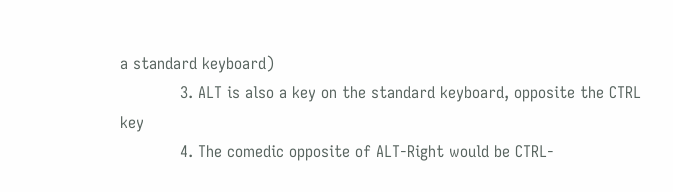a standard keyboard)
            3. ALT is also a key on the standard keyboard, opposite the CTRL key
            4. The comedic opposite of ALT-Right would be CTRL-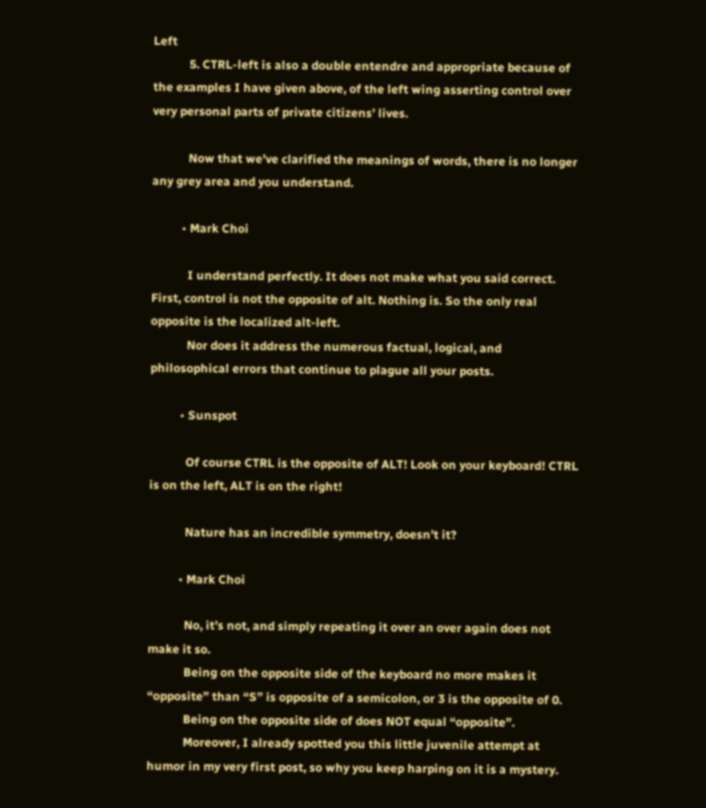Left
            5. CTRL-left is also a double entendre and appropriate because of the examples I have given above, of the left wing asserting control over very personal parts of private citizens’ lives.

            Now that we’ve clarified the meanings of words, there is no longer any grey area and you understand.

          • Mark Choi

            I understand perfectly. It does not make what you said correct. First, control is not the opposite of alt. Nothing is. So the only real opposite is the localized alt-left.
            Nor does it address the numerous factual, logical, and philosophical errors that continue to plague all your posts.

          • Sunspot

            Of course CTRL is the opposite of ALT! Look on your keyboard! CTRL is on the left, ALT is on the right!

            Nature has an incredible symmetry, doesn’t it?

          • Mark Choi

            No, it’s not, and simply repeating it over an over again does not make it so.
            Being on the opposite side of the keyboard no more makes it “opposite” than “S” is opposite of a semicolon, or 3 is the opposite of 0.
            Being on the opposite side of does NOT equal “opposite”.
            Moreover, I already spotted you this little juvenile attempt at humor in my very first post, so why you keep harping on it is a mystery.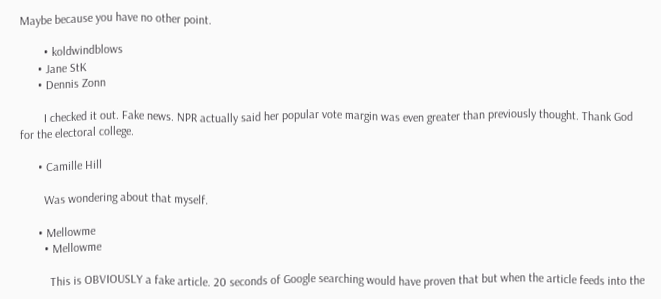Maybe because you have no other point.

        • koldwindblows
      • Jane StK
      • Dennis Zonn

        I checked it out. Fake news. NPR actually said her popular vote margin was even greater than previously thought. Thank God for the electoral college.

      • Camille Hill

        Was wondering about that myself.

      • Mellowme
        • Mellowme

          This is OBVIOUSLY a fake article. 20 seconds of Google searching would have proven that but when the article feeds into the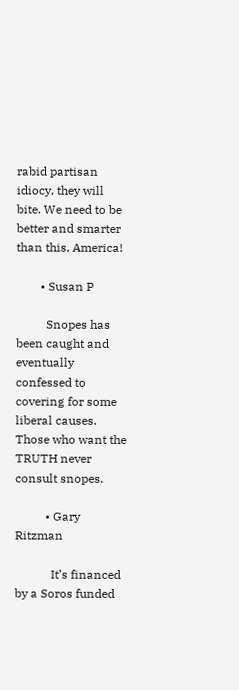rabid partisan idiocy, they will bite. We need to be better and smarter than this, America!

        • Susan P

          Snopes has been caught and eventually confessed to covering for some liberal causes. Those who want the TRUTH never consult snopes.

          • Gary Ritzman

            It’s financed by a Soros funded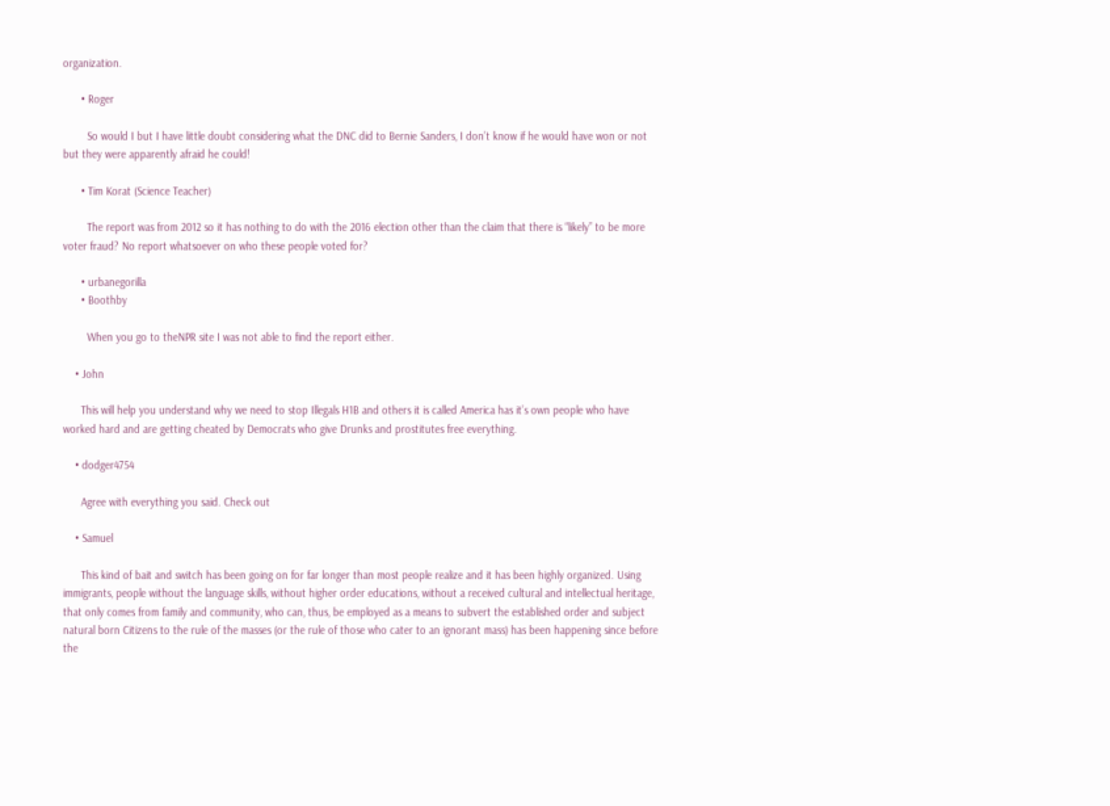organization.

      • Roger

        So would I but I have little doubt considering what the DNC did to Bernie Sanders, I don’t know if he would have won or not but they were apparently afraid he could!

      • Tim Korat (Science Teacher)

        The report was from 2012 so it has nothing to do with the 2016 election other than the claim that there is “likely” to be more voter fraud? No report whatsoever on who these people voted for?

      • urbanegorilla
      • Boothby

        When you go to theNPR site I was not able to find the report either.

    • John

      This will help you understand why we need to stop Illegals H1B and others it is called America has it’s own people who have worked hard and are getting cheated by Democrats who give Drunks and prostitutes free everything.

    • dodger4754

      Agree with everything you said. Check out

    • Samuel

      This kind of bait and switch has been going on for far longer than most people realize and it has been highly organized. Using immigrants, people without the language skills, without higher order educations, without a received cultural and intellectual heritage, that only comes from family and community, who can, thus, be employed as a means to subvert the established order and subject natural born Citizens to the rule of the masses (or the rule of those who cater to an ignorant mass) has been happening since before the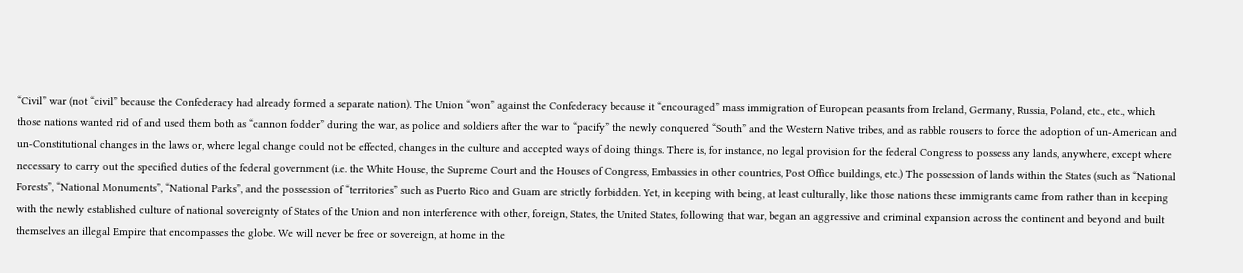“Civil” war (not “civil” because the Confederacy had already formed a separate nation). The Union “won” against the Confederacy because it “encouraged” mass immigration of European peasants from Ireland, Germany, Russia, Poland, etc., etc., which those nations wanted rid of and used them both as “cannon fodder” during the war, as police and soldiers after the war to “pacify” the newly conquered “South” and the Western Native tribes, and as rabble rousers to force the adoption of un-American and un-Constitutional changes in the laws or, where legal change could not be effected, changes in the culture and accepted ways of doing things. There is, for instance, no legal provision for the federal Congress to possess any lands, anywhere, except where necessary to carry out the specified duties of the federal government (i.e. the White House, the Supreme Court and the Houses of Congress, Embassies in other countries, Post Office buildings, etc.) The possession of lands within the States (such as “National Forests”, “National Monuments”, “National Parks”, and the possession of “territories” such as Puerto Rico and Guam are strictly forbidden. Yet, in keeping with being, at least culturally, like those nations these immigrants came from rather than in keeping with the newly established culture of national sovereignty of States of the Union and non interference with other, foreign, States, the United States, following that war, began an aggressive and criminal expansion across the continent and beyond and built themselves an illegal Empire that encompasses the globe. We will never be free or sovereign, at home in the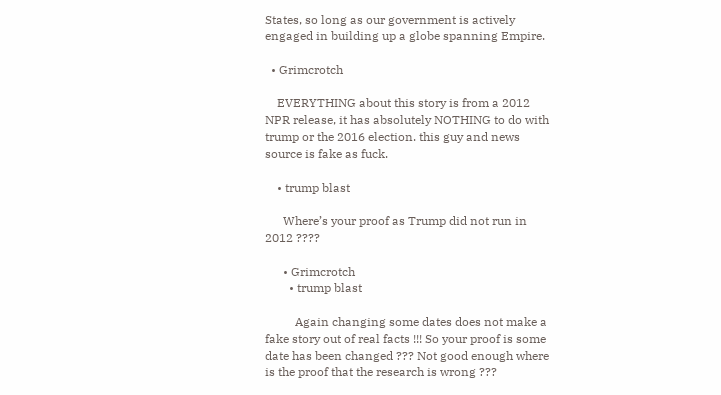States, so long as our government is actively engaged in building up a globe spanning Empire.

  • Grimcrotch

    EVERYTHING about this story is from a 2012 NPR release, it has absolutely NOTHING to do with trump or the 2016 election. this guy and news source is fake as fuck.

    • trump blast

      Where’s your proof as Trump did not run in 2012 ????

      • Grimcrotch
        • trump blast

          Again changing some dates does not make a fake story out of real facts !!! So your proof is some date has been changed ??? Not good enough where is the proof that the research is wrong ???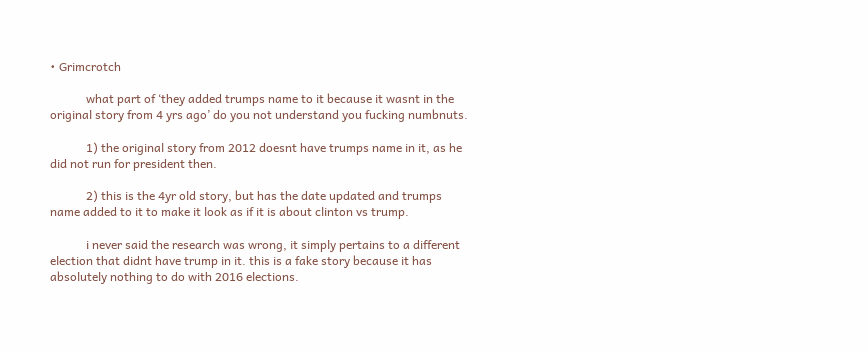• Grimcrotch

            what part of ‘they added trumps name to it because it wasnt in the original story from 4 yrs ago’ do you not understand you fucking numbnuts.

            1) the original story from 2012 doesnt have trumps name in it, as he did not run for president then.

            2) this is the 4yr old story, but has the date updated and trumps name added to it to make it look as if it is about clinton vs trump.

            i never said the research was wrong, it simply pertains to a different election that didnt have trump in it. this is a fake story because it has absolutely nothing to do with 2016 elections.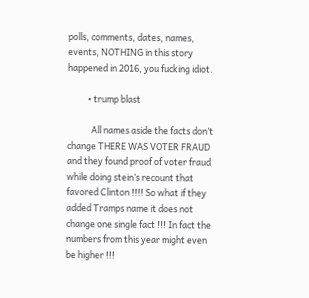polls, comments, dates, names, events, NOTHING in this story happened in 2016, you fucking idiot.

          • trump blast

            All names aside the facts don’t change THERE WAS VOTER FRAUD and they found proof of voter fraud while doing stein’s recount that favored Clinton !!!! So what if they added Tramps name it does not change one single fact !!! In fact the numbers from this year might even be higher !!!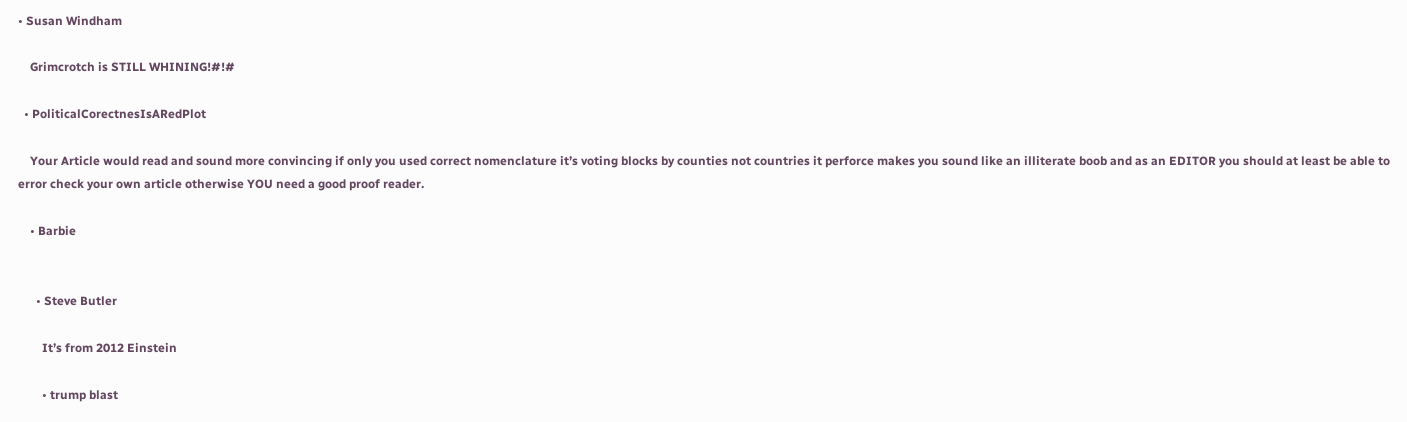• Susan Windham

    Grimcrotch is STILL WHINING!#!#

  • PoliticalCorectnesIsARedPlot

    Your Article would read and sound more convincing if only you used correct nomenclature it’s voting blocks by counties not countries it perforce makes you sound like an illiterate boob and as an EDITOR you should at least be able to error check your own article otherwise YOU need a good proof reader.

    • Barbie


      • Steve Butler

        It’s from 2012 Einstein

        • trump blast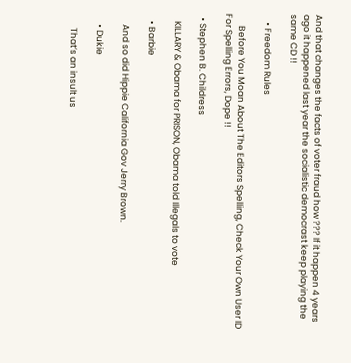And that changes the facts of voter fraud how ??? If it happen 4 years ago it happened last year the socialistic democrast keep playing the same CD !!

    • Freedom Rules

      Before You Moan About The Editors Spelling, Check Your Own User ID For Spelling Errors, Dope !!

  • Stephen B. Childress

    KILLARY & Obama for PRISON, Obama told Illegals to vote

    • Barbie

      And so did Hippie California Gov Jerry Brown.

      • Dukie

        That’s an insult us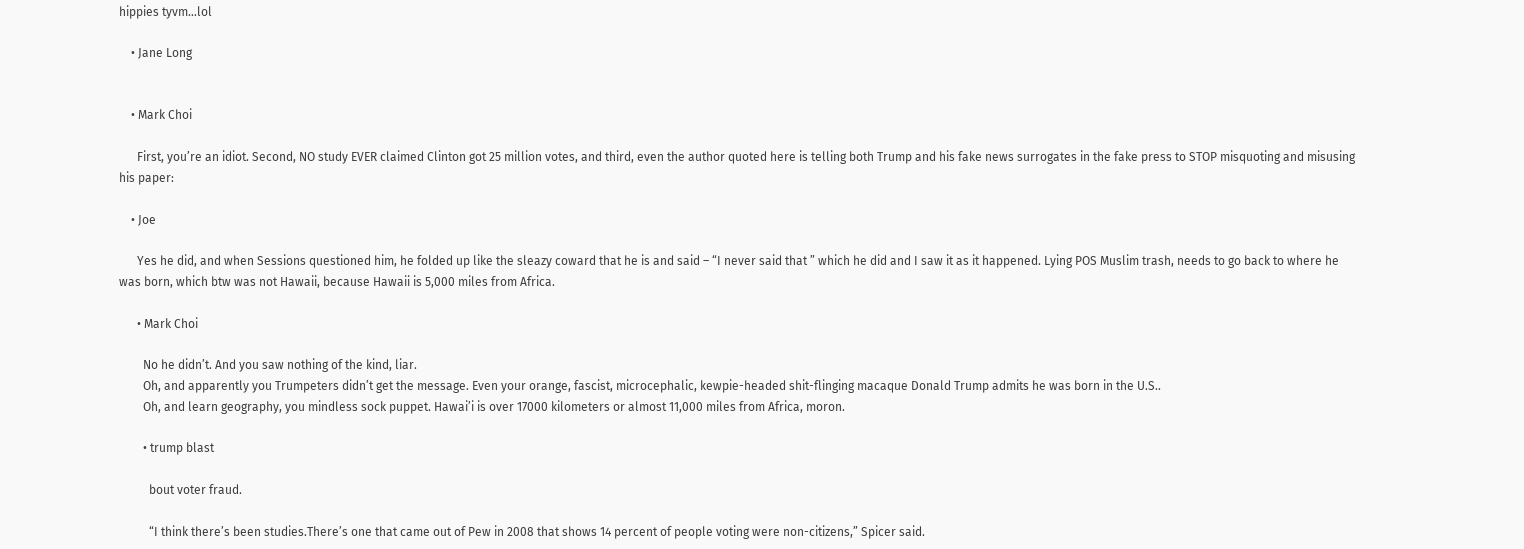hippies tyvm…lol

    • Jane Long


    • Mark Choi

      First, you’re an idiot. Second, NO study EVER claimed Clinton got 25 million votes, and third, even the author quoted here is telling both Trump and his fake news surrogates in the fake press to STOP misquoting and misusing his paper:

    • Joe

      Yes he did, and when Sessions questioned him, he folded up like the sleazy coward that he is and said – “I never said that ” which he did and I saw it as it happened. Lying POS Muslim trash, needs to go back to where he was born, which btw was not Hawaii, because Hawaii is 5,000 miles from Africa.

      • Mark Choi

        No he didn’t. And you saw nothing of the kind, liar.
        Oh, and apparently you Trumpeters didn’t get the message. Even your orange, fascist, microcephalic, kewpie-headed shit-flinging macaque Donald Trump admits he was born in the U.S..
        Oh, and learn geography, you mindless sock puppet. Hawai’i is over 17000 kilometers or almost 11,000 miles from Africa, moron.

        • trump blast

          bout voter fraud.

          “I think there’s been studies.There’s one that came out of Pew in 2008 that shows 14 percent of people voting were non-citizens,” Spicer said.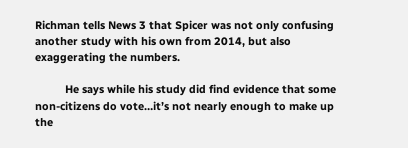Richman tells News 3 that Spicer was not only confusing another study with his own from 2014, but also exaggerating the numbers.

          He says while his study did find evidence that some non-citizens do vote…it’s not nearly enough to make up the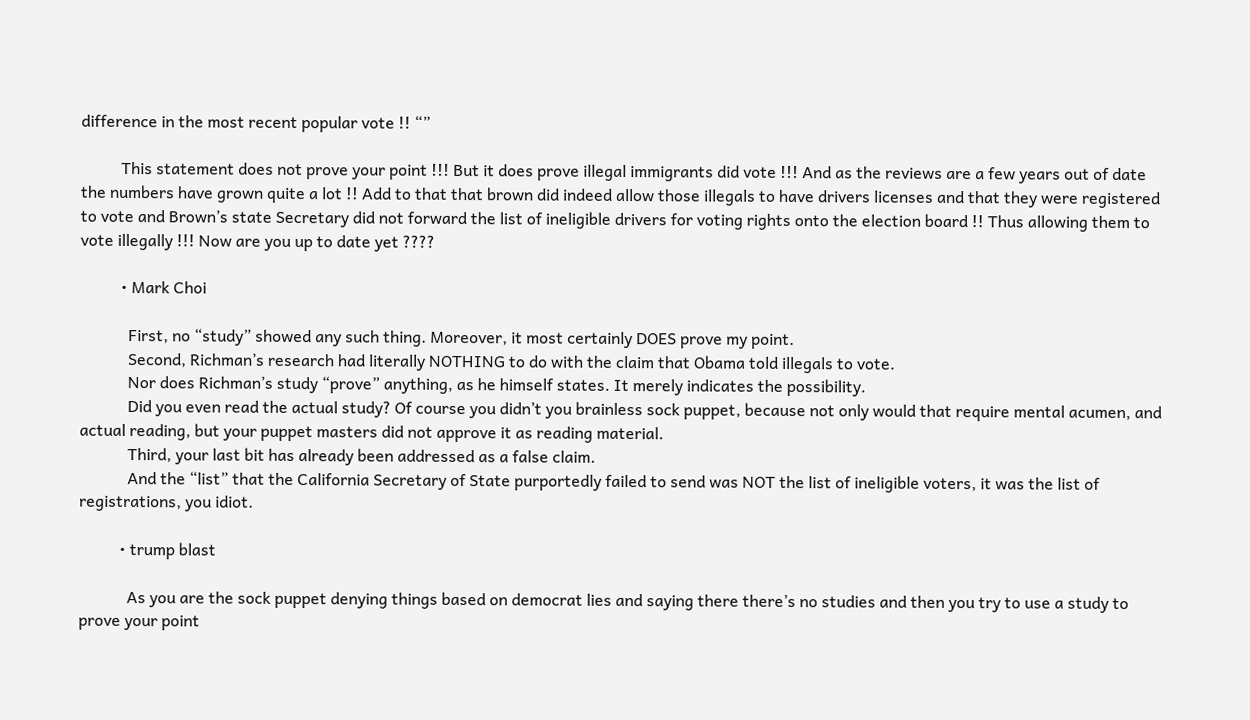difference in the most recent popular vote !! “”

          This statement does not prove your point !!! But it does prove illegal immigrants did vote !!! And as the reviews are a few years out of date the numbers have grown quite a lot !! Add to that that brown did indeed allow those illegals to have drivers licenses and that they were registered to vote and Brown’s state Secretary did not forward the list of ineligible drivers for voting rights onto the election board !! Thus allowing them to vote illegally !!! Now are you up to date yet ????

          • Mark Choi

            First, no “study” showed any such thing. Moreover, it most certainly DOES prove my point.
            Second, Richman’s research had literally NOTHING to do with the claim that Obama told illegals to vote.
            Nor does Richman’s study “prove” anything, as he himself states. It merely indicates the possibility.
            Did you even read the actual study? Of course you didn’t you brainless sock puppet, because not only would that require mental acumen, and actual reading, but your puppet masters did not approve it as reading material.
            Third, your last bit has already been addressed as a false claim.
            And the “list” that the California Secretary of State purportedly failed to send was NOT the list of ineligible voters, it was the list of registrations, you idiot.

          • trump blast

            As you are the sock puppet denying things based on democrat lies and saying there there’s no studies and then you try to use a study to prove your point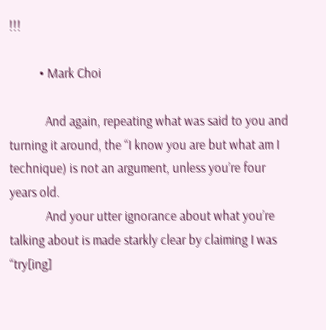!!!

          • Mark Choi

            And again, repeating what was said to you and turning it around, the “I know you are but what am I technique) is not an argument, unless you’re four years old.
            And your utter ignorance about what you’re talking about is made starkly clear by claiming I was “try[ing]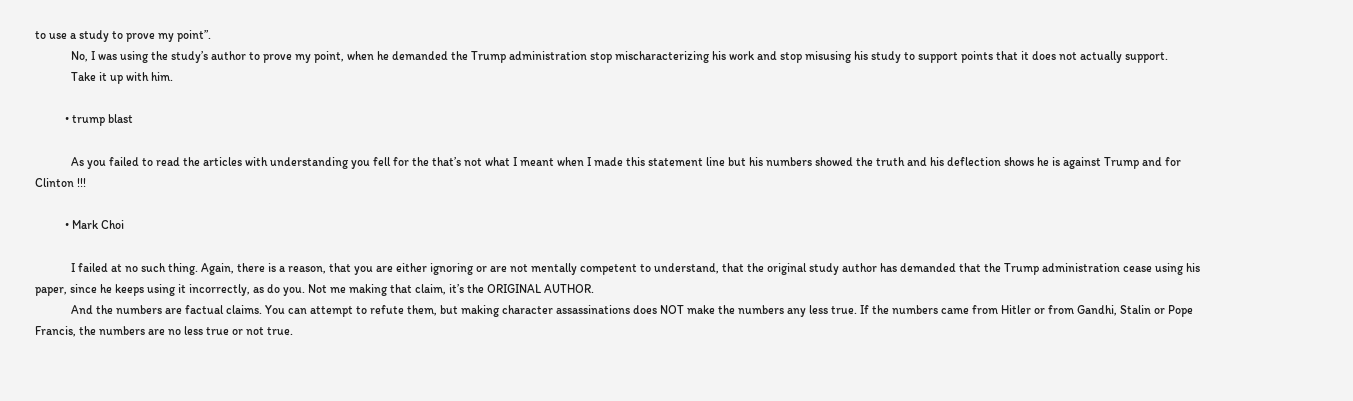to use a study to prove my point”.
            No, I was using the study’s author to prove my point, when he demanded the Trump administration stop mischaracterizing his work and stop misusing his study to support points that it does not actually support.
            Take it up with him.

          • trump blast

            As you failed to read the articles with understanding you fell for the that’s not what I meant when I made this statement line but his numbers showed the truth and his deflection shows he is against Trump and for Clinton !!!

          • Mark Choi

            I failed at no such thing. Again, there is a reason, that you are either ignoring or are not mentally competent to understand, that the original study author has demanded that the Trump administration cease using his paper, since he keeps using it incorrectly, as do you. Not me making that claim, it’s the ORIGINAL AUTHOR.
            And the numbers are factual claims. You can attempt to refute them, but making character assassinations does NOT make the numbers any less true. If the numbers came from Hitler or from Gandhi, Stalin or Pope Francis, the numbers are no less true or not true.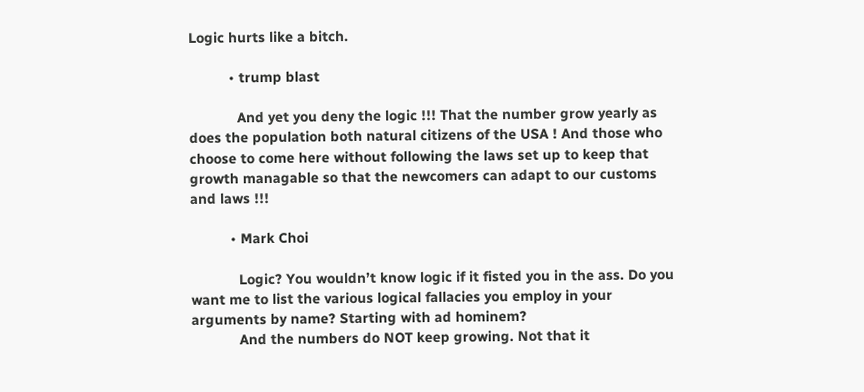Logic hurts like a bitch.

          • trump blast

            And yet you deny the logic !!! That the number grow yearly as does the population both natural citizens of the USA ! And those who choose to come here without following the laws set up to keep that growth managable so that the newcomers can adapt to our customs and laws !!!

          • Mark Choi

            Logic? You wouldn’t know logic if it fisted you in the ass. Do you want me to list the various logical fallacies you employ in your arguments by name? Starting with ad hominem?
            And the numbers do NOT keep growing. Not that it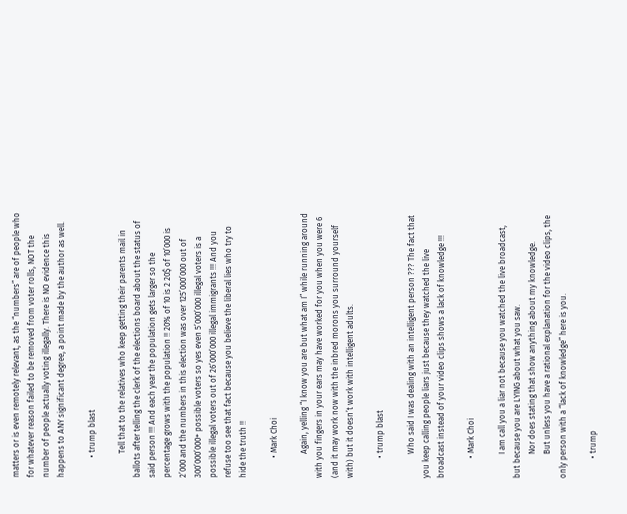matters or is even remotely relevant, as the “numbers” are of people who for whatever reason failed to be removed from voter rolls, NOT the number of people actually voting illegally. There is NO evidence this happens to ANY significant degree, a point made by the author as well.

          • trump blast

            Tell that to the relatives who keep getting their parents mail in ballots after telling the clerk of the elections board about the status of said person !!! And each year the population gets larger so the percentage grows with the population !! 20% of 10 is 2 20$ of 10’000 is 2’000 and the numbers in this election was over 125’000’000 out of 300’000’000+ possible voters so yes even 5’000’000 illegal voters is a possible illegal voters out of 26’000’000 illegal immigrants !!! And you refuse too see that fact because you believe the liberal lies who try to hide the truth !!

          • Mark Choi

            Again, yelling “I know you are but what am I” while running around with you fingers in your ears may have worked for you when you were 6 (and it may work now with the inbred morons you surround yourself with) but it doesn’t work with intelligent adults.

          • trump blast

            Who said I was dealing with an intelligent person ??? The fact that you keep calling people liars just because they watched the live broadcast instead of your video clips shows a lack of knowledge !!!

          • Mark Choi

            I am call you a liar not because you watched the live broadcast, but because you are LYING about what you saw.
            Nor does stating that show anything about my knowledge.
            But unless you have a rational explanation for the video clips, the only person with a “lack of knowledge” here is you.

          • trump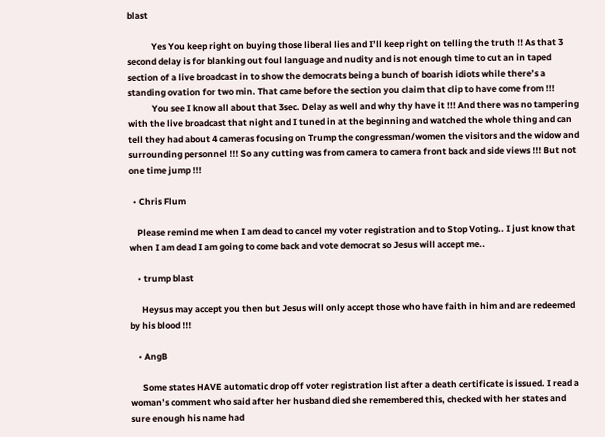blast

            Yes You keep right on buying those liberal lies and I’ll keep right on telling the truth !! As that 3 second delay is for blanking out foul language and nudity and is not enough time to cut an in taped section of a live broadcast in to show the democrats being a bunch of boarish idiots while there’s a standing ovation for two min. That came before the section you claim that clip to have come from !!!
            You see I know all about that 3sec. Delay as well and why thy have it !!! And there was no tampering with the live broadcast that night and I tuned in at the beginning and watched the whole thing and can tell they had about 4 cameras focusing on Trump the congressman/women the visitors and the widow and surrounding personnel !!! So any cutting was from camera to camera front back and side views !!! But not one time jump !!!

  • Chris Flum

    Please remind me when I am dead to cancel my voter registration and to Stop Voting.. I just know that when I am dead I am going to come back and vote democrat so Jesus will accept me..

    • trump blast

      Heysus may accept you then but Jesus will only accept those who have faith in him and are redeemed by his blood !!!

    • AngB

      Some states HAVE automatic drop off voter registration list after a death certificate is issued. I read a woman’s comment who said after her husband died she remembered this, checked with her states and sure enough his name had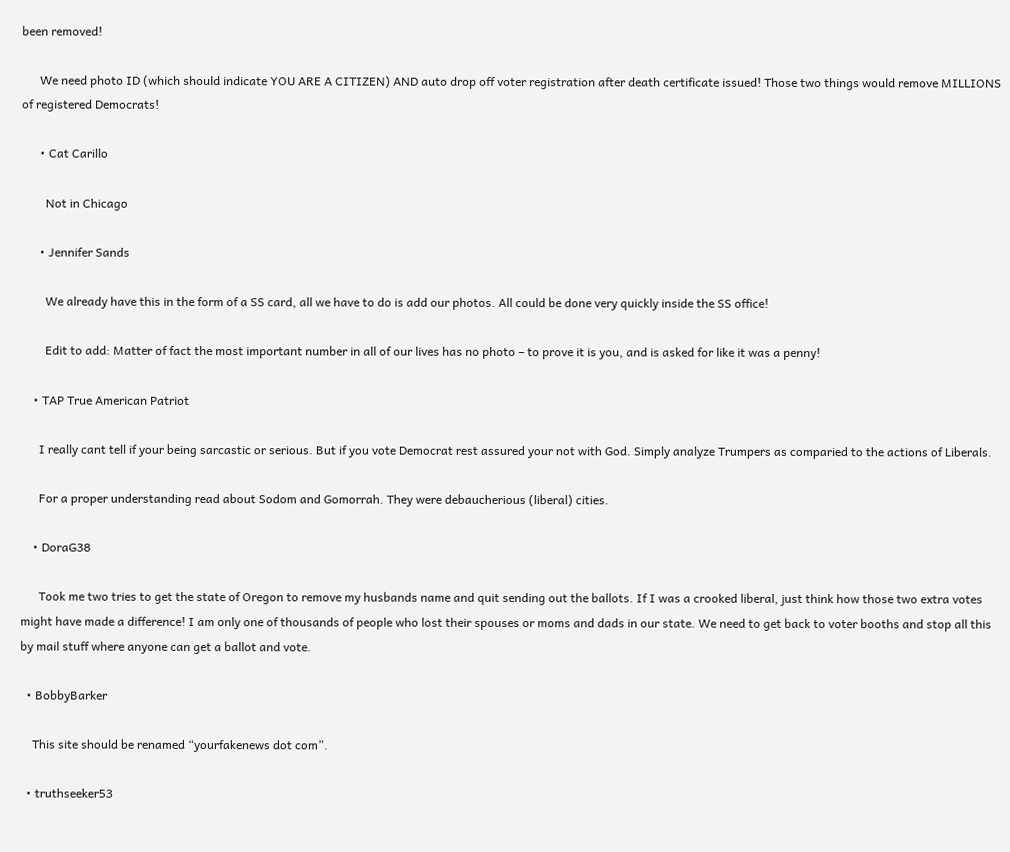been removed!

      We need photo ID (which should indicate YOU ARE A CITIZEN) AND auto drop off voter registration after death certificate issued! Those two things would remove MILLIONS of registered Democrats!

      • Cat Carillo

        Not in Chicago

      • Jennifer Sands

        We already have this in the form of a SS card, all we have to do is add our photos. All could be done very quickly inside the SS office!

        Edit to add: Matter of fact the most important number in all of our lives has no photo – to prove it is you, and is asked for like it was a penny!

    • TAP True American Patriot

      I really cant tell if your being sarcastic or serious. But if you vote Democrat rest assured your not with God. Simply analyze Trumpers as comparied to the actions of Liberals.

      For a proper understanding read about Sodom and Gomorrah. They were debaucherious (liberal) cities.

    • DoraG38

      Took me two tries to get the state of Oregon to remove my husbands name and quit sending out the ballots. If I was a crooked liberal, just think how those two extra votes might have made a difference! I am only one of thousands of people who lost their spouses or moms and dads in our state. We need to get back to voter booths and stop all this by mail stuff where anyone can get a ballot and vote.

  • BobbyBarker

    This site should be renamed “yourfakenews dot com”.

  • truthseeker53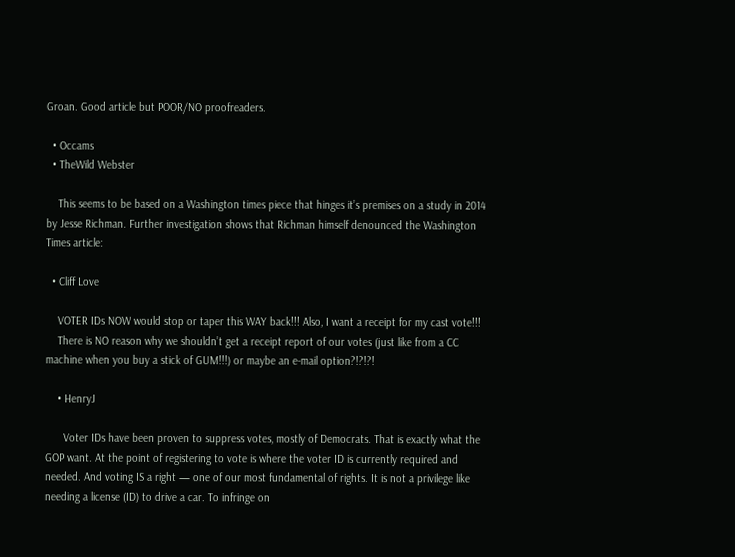Groan. Good article but POOR/NO proofreaders.

  • Occams
  • TheWild Webster

    This seems to be based on a Washington times piece that hinges it’s premises on a study in 2014 by Jesse Richman. Further investigation shows that Richman himself denounced the Washington Times article:

  • Cliff Love

    VOTER IDs NOW would stop or taper this WAY back!!! Also, I want a receipt for my cast vote!!!
    There is NO reason why we shouldn’t get a receipt report of our votes (just like from a CC machine when you buy a stick of GUM!!!) or maybe an e-mail option?!?!?!

    • HenryJ

      Voter IDs have been proven to suppress votes, mostly of Democrats. That is exactly what the GOP want. At the point of registering to vote is where the voter ID is currently required and needed. And voting IS a right — one of our most fundamental of rights. It is not a privilege like needing a license (ID) to drive a car. To infringe on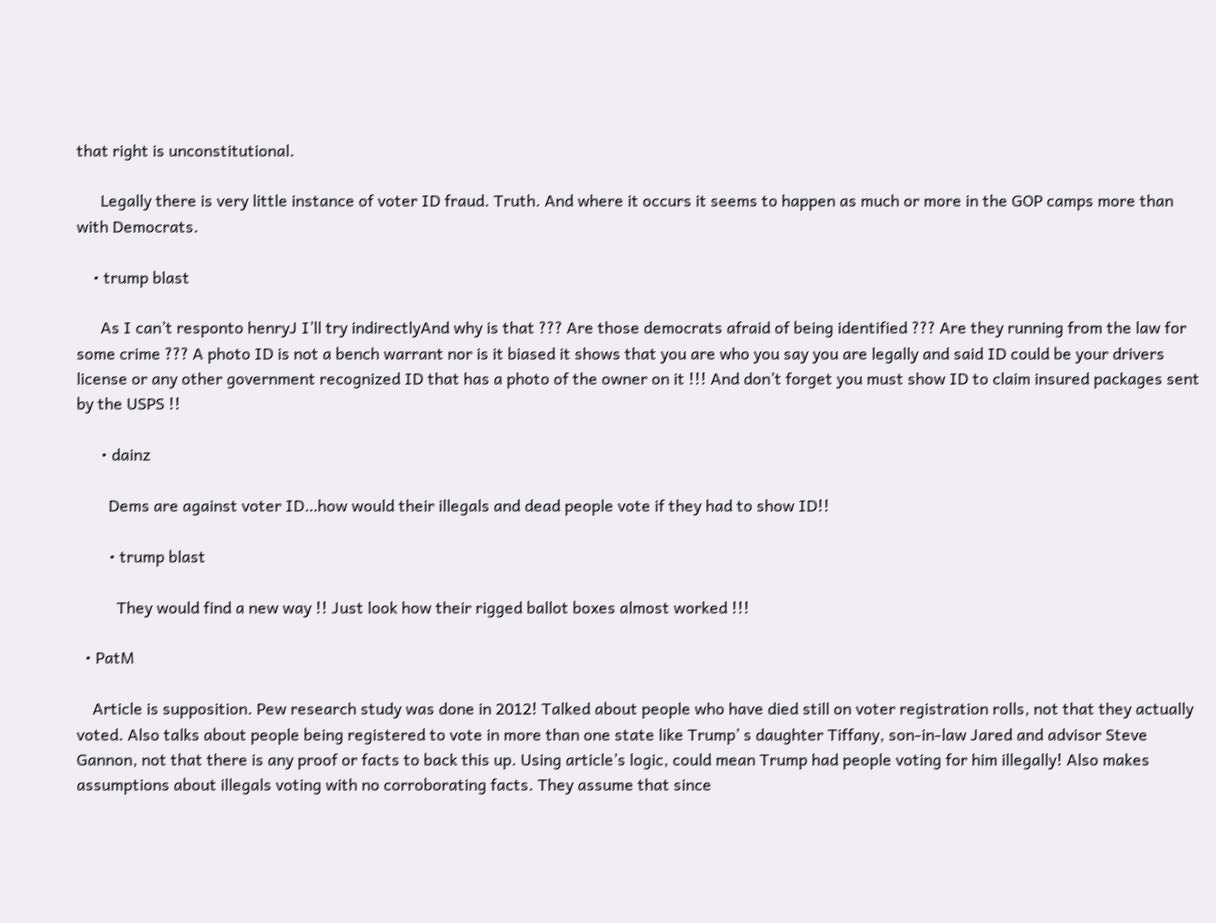that right is unconstitutional.

      Legally there is very little instance of voter ID fraud. Truth. And where it occurs it seems to happen as much or more in the GOP camps more than with Democrats.

    • trump blast

      As I can’t responto henryJ I’ll try indirectlyAnd why is that ??? Are those democrats afraid of being identified ??? Are they running from the law for some crime ??? A photo ID is not a bench warrant nor is it biased it shows that you are who you say you are legally and said ID could be your drivers license or any other government recognized ID that has a photo of the owner on it !!! And don’t forget you must show ID to claim insured packages sent by the USPS !!

      • dainz

        Dems are against voter ID…how would their illegals and dead people vote if they had to show ID!!

        • trump blast

          They would find a new way !! Just look how their rigged ballot boxes almost worked !!!

  • PatM

    Article is supposition. Pew research study was done in 2012! Talked about people who have died still on voter registration rolls, not that they actually voted. Also talks about people being registered to vote in more than one state like Trump’ s daughter Tiffany, son-in-law Jared and advisor Steve Gannon, not that there is any proof or facts to back this up. Using article’s logic, could mean Trump had people voting for him illegally! Also makes assumptions about illegals voting with no corroborating facts. They assume that since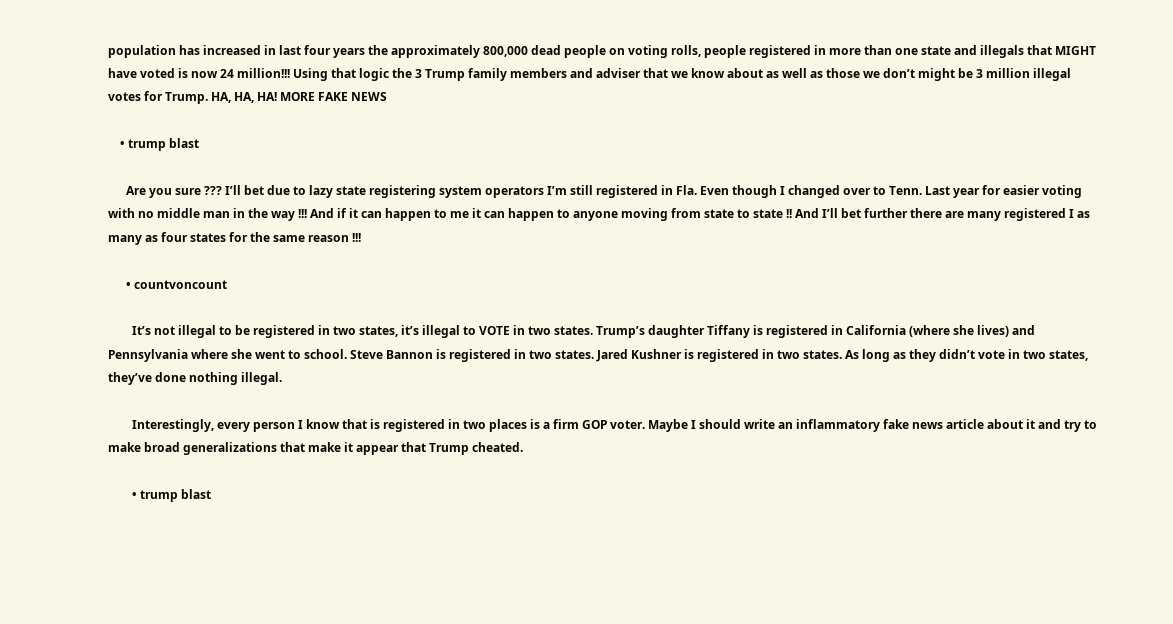population has increased in last four years the approximately 800,000 dead people on voting rolls, people registered in more than one state and illegals that MIGHT have voted is now 24 million!!! Using that logic the 3 Trump family members and adviser that we know about as well as those we don’t might be 3 million illegal votes for Trump. HA, HA, HA! MORE FAKE NEWS

    • trump blast

      Are you sure ??? I’ll bet due to lazy state registering system operators I’m still registered in Fla. Even though I changed over to Tenn. Last year for easier voting with no middle man in the way !!! And if it can happen to me it can happen to anyone moving from state to state !! And I’ll bet further there are many registered I as many as four states for the same reason !!!

      • countvoncount

        It’s not illegal to be registered in two states, it’s illegal to VOTE in two states. Trump’s daughter Tiffany is registered in California (where she lives) and Pennsylvania where she went to school. Steve Bannon is registered in two states. Jared Kushner is registered in two states. As long as they didn’t vote in two states, they’ve done nothing illegal.

        Interestingly, every person I know that is registered in two places is a firm GOP voter. Maybe I should write an inflammatory fake news article about it and try to make broad generalizations that make it appear that Trump cheated.

        • trump blast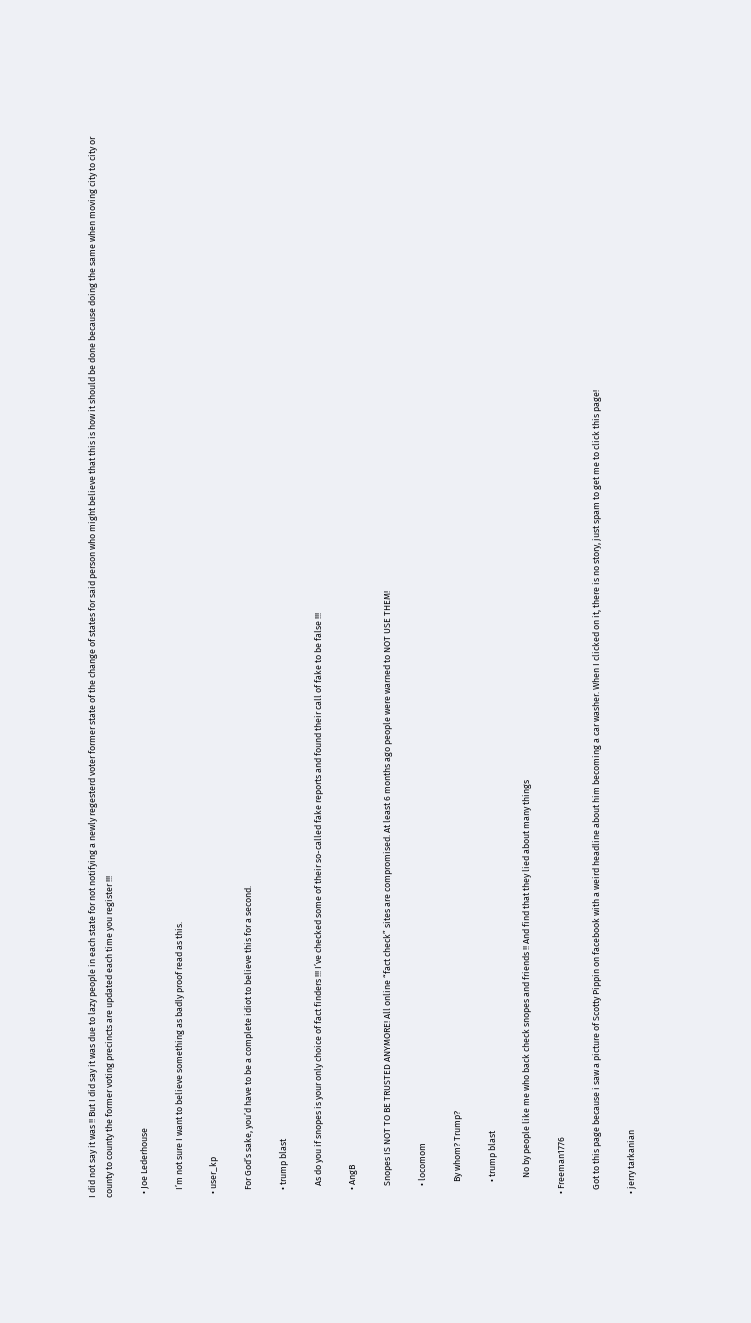I did not say it was !! But I did say it was due to lazy people in each state for not notifying a newly regesterd voter former state of the change of states for said person who might believe that this is how it should be done because doing the same when moving city to city or county to county the former voting precincts are updated each time you register !!!

  • Joe Lederhouse

    I’m not sure I want to believe something as badly proof read as this.

  • user_kp

    For God’s sake, you’d have to be a complete idiot to believe this for a second.

    • trump blast

      As do you if snopes is your only choice of fact finders !!! I’ve checked some of their so-called fake reports and found their call of fake to be false !!!

    • AngB

      Snopes IS NOT TO BE TRUSTED ANYMORE! All online “fact check” sites are compromised. At least 6 months ago people were warned to NOT USE THEM!

      • locomom

        By whom? Trump?

        • trump blast

          No by people like me who back check snopes and friends !! And find that they lied about many things

  • Freeman1776

    Got to this page because i saw a picture of Scotty Pippin on facebook with a weird headline about him becoming a car washer. When I clicked on it, there is no story, just spam to get me to click this page!

  • jerry tarkanian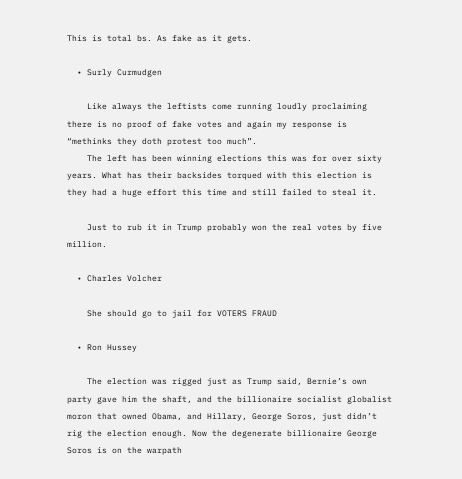This is total bs. As fake as it gets.

  • Surly Curmudgen

    Like always the leftists come running loudly proclaiming there is no proof of fake votes and again my response is “methinks they doth protest too much”.
    The left has been winning elections this was for over sixty years. What has their backsides torqued with this election is they had a huge effort this time and still failed to steal it.

    Just to rub it in Trump probably won the real votes by five million.

  • Charles Volcher

    She should go to jail for VOTERS FRAUD

  • Ron Hussey

    The election was rigged just as Trump said, Bernie’s own party gave him the shaft, and the billionaire socialist globalist moron that owned Obama, and Hillary, George Soros, just didn’t rig the election enough. Now the degenerate billionaire George Soros is on the warpath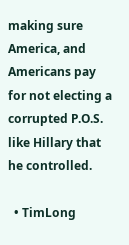making sure America, and Americans pay for not electing a corrupted P.O.S. like Hillary that he controlled.

  • TimLong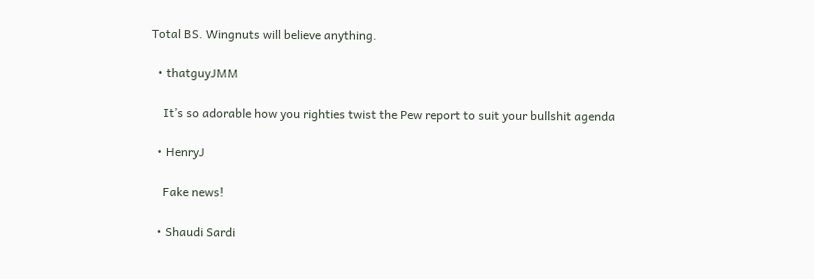Total BS. Wingnuts will believe anything.

  • thatguyJMM

    It’s so adorable how you righties twist the Pew report to suit your bullshit agenda

  • HenryJ

    Fake news!

  • Shaudi Sardi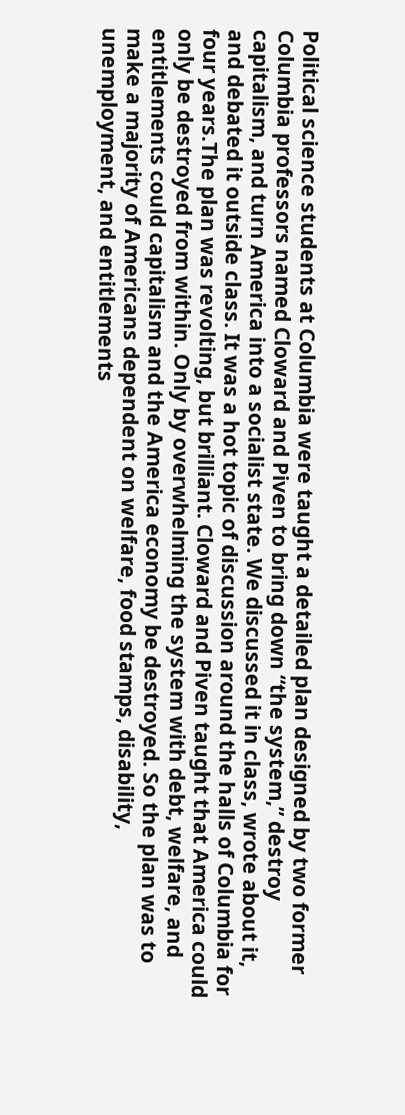Political science students at Columbia were taught a detailed plan designed by two former Columbia professors named Cloward and Piven to bring down “the system,” destroy capitalism, and turn America into a socialist state. We discussed it in class, wrote about it, and debated it outside class. It was a hot topic of discussion around the halls of Columbia for four years.The plan was revolting, but brilliant. Cloward and Piven taught that America could only be destroyed from within. Only by overwhelming the system with debt, welfare, and entitlements could capitalism and the America economy be destroyed. So the plan was to make a majority of Americans dependent on welfare, food stamps, disability, unemployment, and entitlements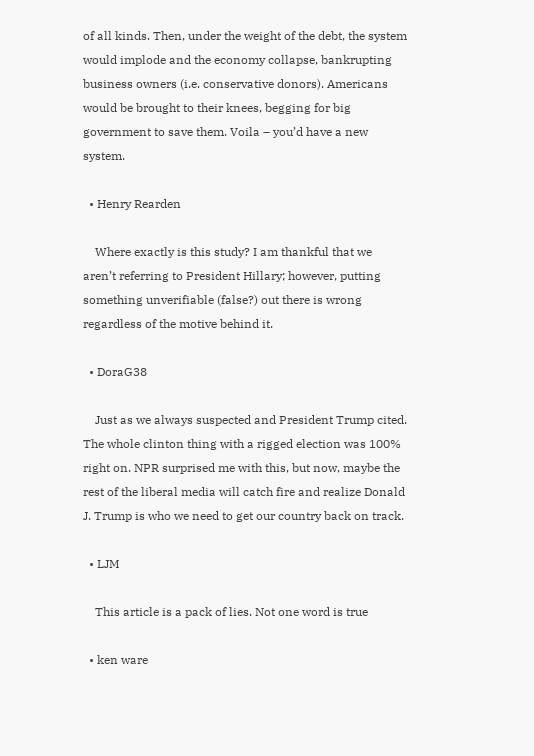of all kinds. Then, under the weight of the debt, the system would implode and the economy collapse, bankrupting business owners (i.e. conservative donors). Americans would be brought to their knees, begging for big government to save them. Voila – you’d have a new system.

  • Henry Rearden

    Where exactly is this study? I am thankful that we aren’t referring to President Hillary; however, putting something unverifiable (false?) out there is wrong regardless of the motive behind it.

  • DoraG38

    Just as we always suspected and President Trump cited. The whole clinton thing with a rigged election was 100% right on. NPR surprised me with this, but now, maybe the rest of the liberal media will catch fire and realize Donald J. Trump is who we need to get our country back on track.

  • LJM

    This article is a pack of lies. Not one word is true

  • ken ware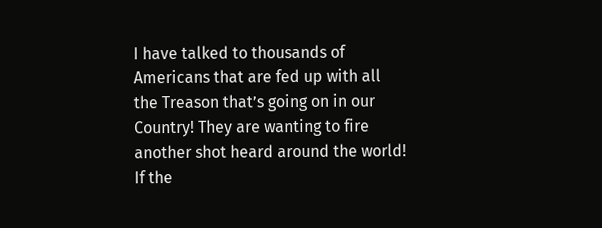I have talked to thousands of Americans that are fed up with all the Treason that’s going on in our Country! They are wanting to fire another shot heard around the world! If the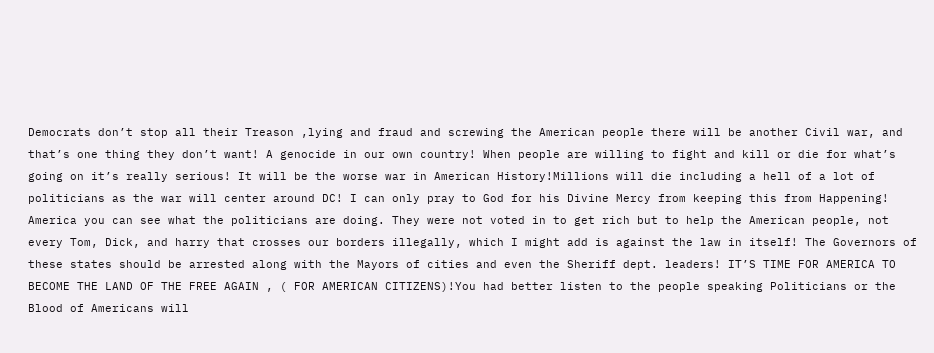Democrats don’t stop all their Treason ,lying and fraud and screwing the American people there will be another Civil war, and that’s one thing they don’t want! A genocide in our own country! When people are willing to fight and kill or die for what’s going on it’s really serious! It will be the worse war in American History!Millions will die including a hell of a lot of politicians as the war will center around DC! I can only pray to God for his Divine Mercy from keeping this from Happening! America you can see what the politicians are doing. They were not voted in to get rich but to help the American people, not every Tom, Dick, and harry that crosses our borders illegally, which I might add is against the law in itself! The Governors of these states should be arrested along with the Mayors of cities and even the Sheriff dept. leaders! IT’S TIME FOR AMERICA TO BECOME THE LAND OF THE FREE AGAIN , ( FOR AMERICAN CITIZENS)!You had better listen to the people speaking Politicians or the Blood of Americans will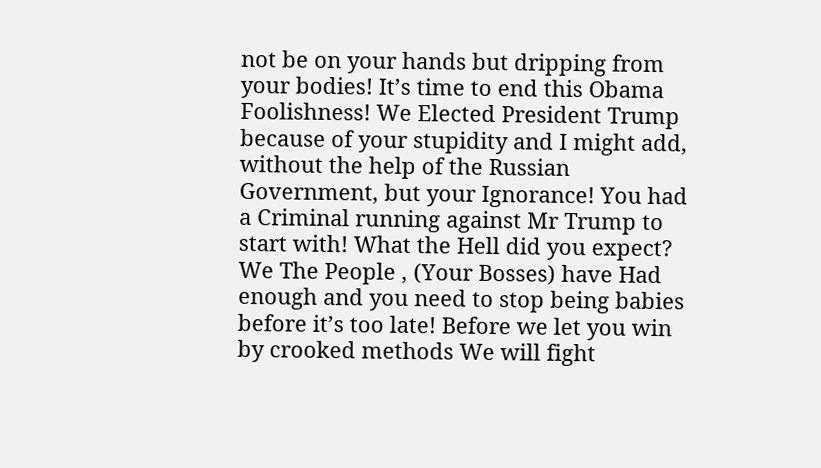not be on your hands but dripping from your bodies! It’s time to end this Obama Foolishness! We Elected President Trump because of your stupidity and I might add, without the help of the Russian Government, but your Ignorance! You had a Criminal running against Mr Trump to start with! What the Hell did you expect? We The People , (Your Bosses) have Had enough and you need to stop being babies before it’s too late! Before we let you win by crooked methods We will fight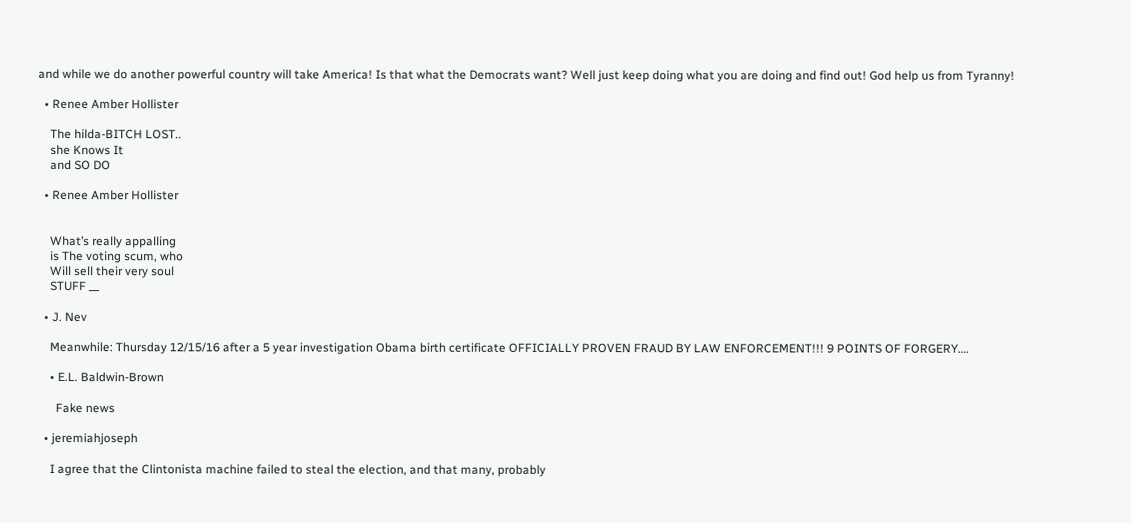and while we do another powerful country will take America! Is that what the Democrats want? Well just keep doing what you are doing and find out! God help us from Tyranny!

  • Renee Amber Hollister

    The hilda-BITCH LOST..
    she Knows It
    and SO DO

  • Renee Amber Hollister


    What’s really appalling
    is The voting scum, who
    Will sell their very soul
    STUFF __

  • J. Nev

    Meanwhile: Thursday 12/15/16 after a 5 year investigation Obama birth certificate OFFICIALLY PROVEN FRAUD BY LAW ENFORCEMENT!!! 9 POINTS OF FORGERY….

    • E.L. Baldwin-Brown

      Fake news

  • jeremiahjoseph

    I agree that the Clintonista machine failed to steal the election, and that many, probably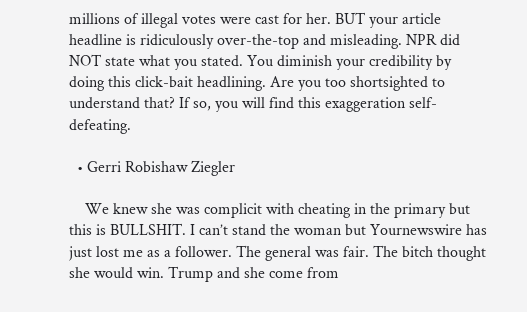millions of illegal votes were cast for her. BUT your article headline is ridiculously over-the-top and misleading. NPR did NOT state what you stated. You diminish your credibility by doing this click-bait headlining. Are you too shortsighted to understand that? If so, you will find this exaggeration self-defeating.

  • Gerri Robishaw Ziegler

    We knew she was complicit with cheating in the primary but this is BULLSHIT. I can’t stand the woman but Yournewswire has just lost me as a follower. The general was fair. The bitch thought she would win. Trump and she come from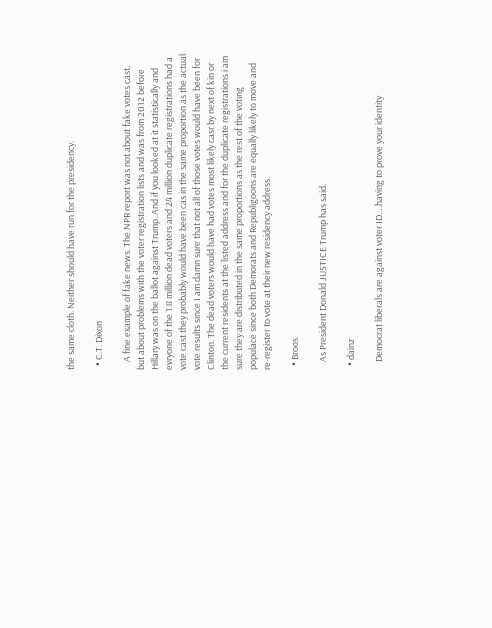the same cloth. Neither should have run for the presidency.

  • C.T. Dixon

    A fine example of fake news. The NPR report was not about fake votes cast, but about problems with the voter registration lists and was from 2012 before Hillary was on the ballot against Trump. And if you looked at it statistically and evryone of the 1.8 million dead voters and 24 million duplicate registrations had a vote cast they probably would have been cas in the same proportion as the actual vote results since I am damn sure that not all of those votes would have been for Clinton. The dead voters would have had votes most likely casr by next of kin or the current residents at the listed address and for the duplicate registrations i am sure they are distributed in the same proportions as the rest of the voting populace since both Demorats and Republigoons are equally likely to move and re-register to vote at their new residency address.

  • Broos

    As President Donald JUSTICE Trump has said.

  • dainz

    Democrat liberals are against voter ID….having to prove your identity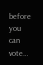before you can vote…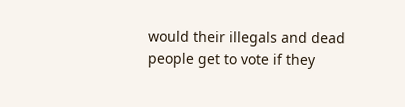would their illegals and dead people get to vote if they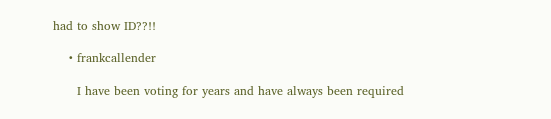had to show ID??!!

    • frankcallender

      I have been voting for years and have always been required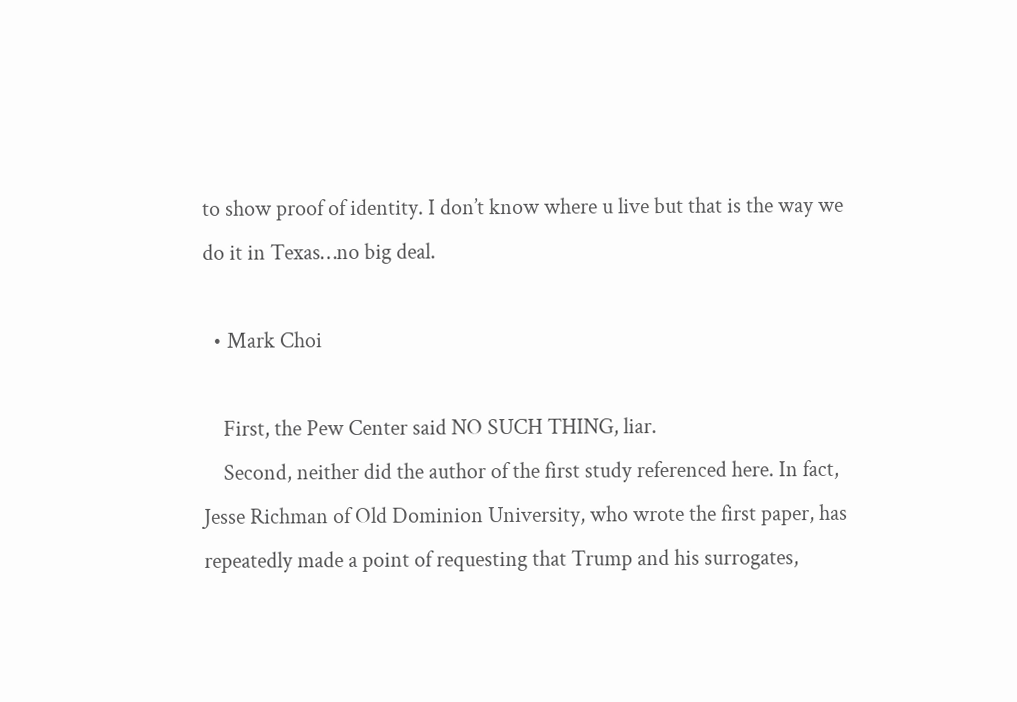to show proof of identity. I don’t know where u live but that is the way we do it in Texas…no big deal.

  • Mark Choi

    First, the Pew Center said NO SUCH THING, liar.
    Second, neither did the author of the first study referenced here. In fact, Jesse Richman of Old Dominion University, who wrote the first paper, has repeatedly made a point of requesting that Trump and his surrogates,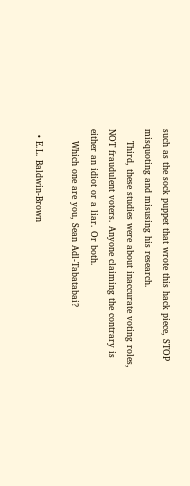such as the sock puppet that wrote this hack piece, STOP misquoting and misusing his research.
    Third, these studies were about inaccurate voting roles, NOT fraudulent voters. Anyone claiming the contrary is either an idiot or a liar. Or both.
    Which one are you, Sean Adl-Tabatabai?

  • E.L. Baldwin-Brown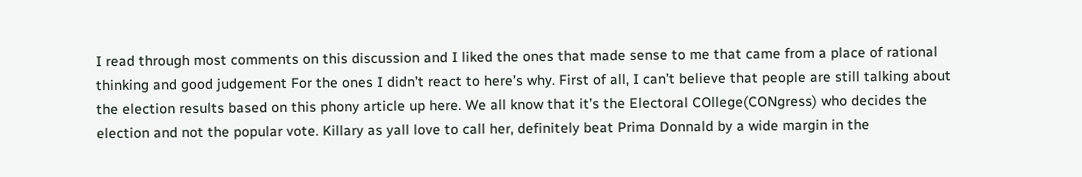I read through most comments on this discussion and I liked the ones that made sense to me that came from a place of rational thinking and good judgement For the ones I didn’t react to here’s why. First of all, I can’t believe that people are still talking about the election results based on this phony article up here. We all know that it’s the Electoral COllege(CONgress) who decides the election and not the popular vote. Killary as yall love to call her, definitely beat Prima Donnald by a wide margin in the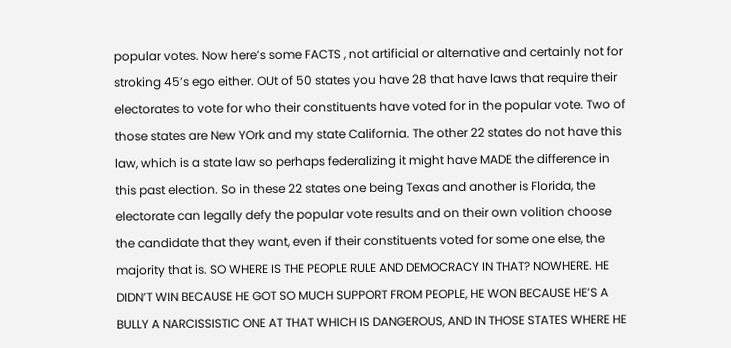popular votes. Now here’s some FACTS , not artificial or alternative and certainly not for stroking 45’s ego either. OUt of 50 states you have 28 that have laws that require their electorates to vote for who their constituents have voted for in the popular vote. Two of those states are New YOrk and my state California. The other 22 states do not have this law, which is a state law so perhaps federalizing it might have MADE the difference in this past election. So in these 22 states one being Texas and another is Florida, the electorate can legally defy the popular vote results and on their own volition choose the candidate that they want, even if their constituents voted for some one else, the majority that is. SO WHERE IS THE PEOPLE RULE AND DEMOCRACY IN THAT? NOWHERE. HE DIDN’T WIN BECAUSE HE GOT SO MUCH SUPPORT FROM PEOPLE, HE WON BECAUSE HE’S A BULLY A NARCISSISTIC ONE AT THAT WHICH IS DANGEROUS, AND IN THOSE STATES WHERE HE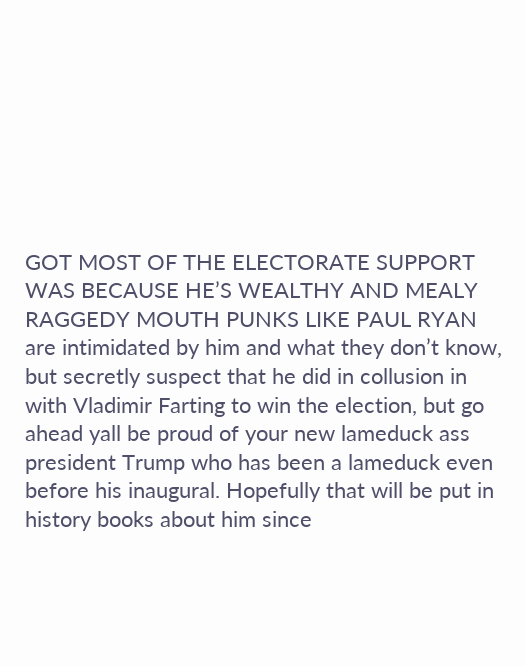GOT MOST OF THE ELECTORATE SUPPORT WAS BECAUSE HE’S WEALTHY AND MEALY RAGGEDY MOUTH PUNKS LIKE PAUL RYAN are intimidated by him and what they don’t know, but secretly suspect that he did in collusion in with Vladimir Farting to win the election, but go ahead yall be proud of your new lameduck ass president Trump who has been a lameduck even before his inaugural. Hopefully that will be put in history books about him since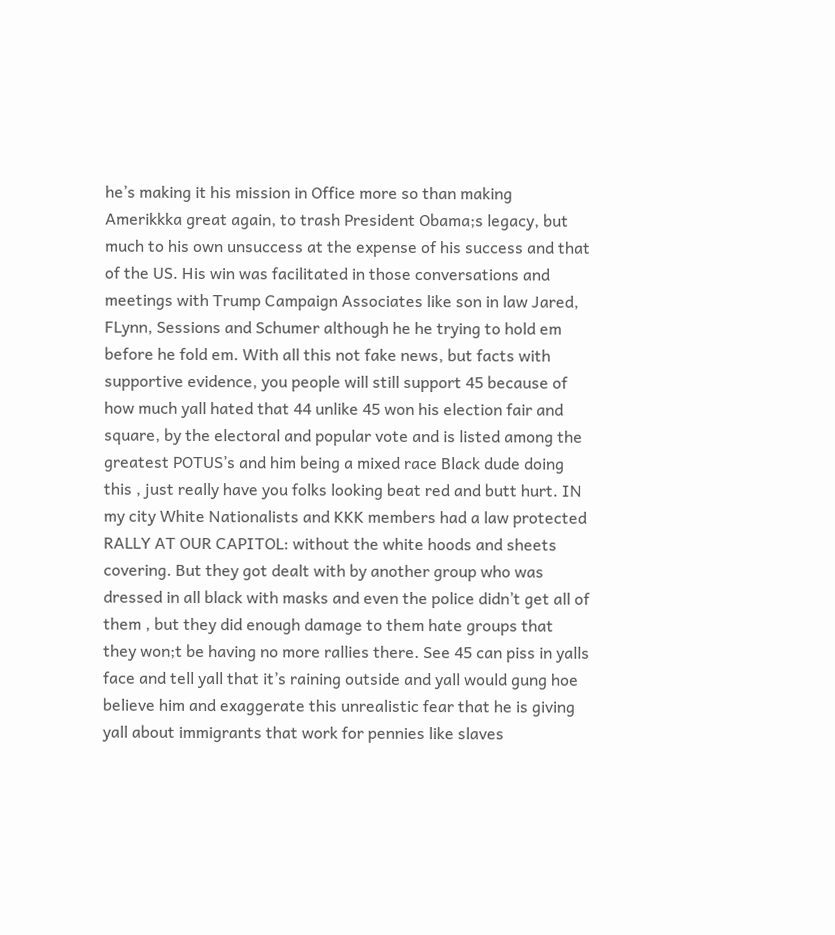he’s making it his mission in Office more so than making Amerikkka great again, to trash President Obama;s legacy, but much to his own unsuccess at the expense of his success and that of the US. His win was facilitated in those conversations and meetings with Trump Campaign Associates like son in law Jared, FLynn, Sessions and Schumer although he he trying to hold em before he fold em. With all this not fake news, but facts with supportive evidence, you people will still support 45 because of how much yall hated that 44 unlike 45 won his election fair and square, by the electoral and popular vote and is listed among the greatest POTUS’s and him being a mixed race Black dude doing this , just really have you folks looking beat red and butt hurt. IN my city White Nationalists and KKK members had a law protected RALLY AT OUR CAPITOL: without the white hoods and sheets covering. But they got dealt with by another group who was dressed in all black with masks and even the police didn’t get all of them , but they did enough damage to them hate groups that they won;t be having no more rallies there. See 45 can piss in yalls face and tell yall that it’s raining outside and yall would gung hoe believe him and exaggerate this unrealistic fear that he is giving yall about immigrants that work for pennies like slaves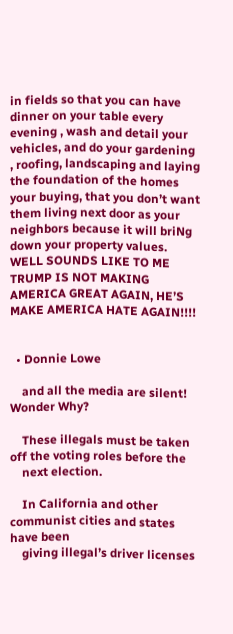in fields so that you can have dinner on your table every evening , wash and detail your vehicles, and do your gardening , roofing, landscaping and laying the foundation of the homes your buying, that you don’t want them living next door as your neighbors because it will briNg down your property values. WELL SOUNDS LIKE TO ME TRUMP IS NOT MAKING AMERICA GREAT AGAIN, HE’S MAKE AMERICA HATE AGAIN!!!!


  • Donnie Lowe

    and all the media are silent! Wonder Why?

    These illegals must be taken off the voting roles before the
    next election.

    In California and other communist cities and states have been
    giving illegal’s driver licenses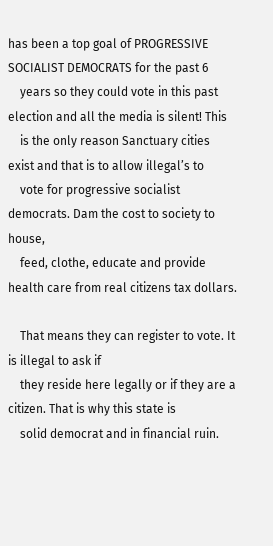has been a top goal of PROGRESSIVE SOCIALIST DEMOCRATS for the past 6
    years so they could vote in this past election and all the media is silent! This
    is the only reason Sanctuary cities exist and that is to allow illegal’s to
    vote for progressive socialist democrats. Dam the cost to society to house,
    feed, clothe, educate and provide health care from real citizens tax dollars.

    That means they can register to vote. It is illegal to ask if
    they reside here legally or if they are a citizen. That is why this state is
    solid democrat and in financial ruin.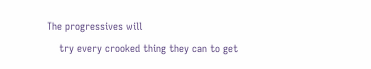The progressives will
    try every crooked thing they can to get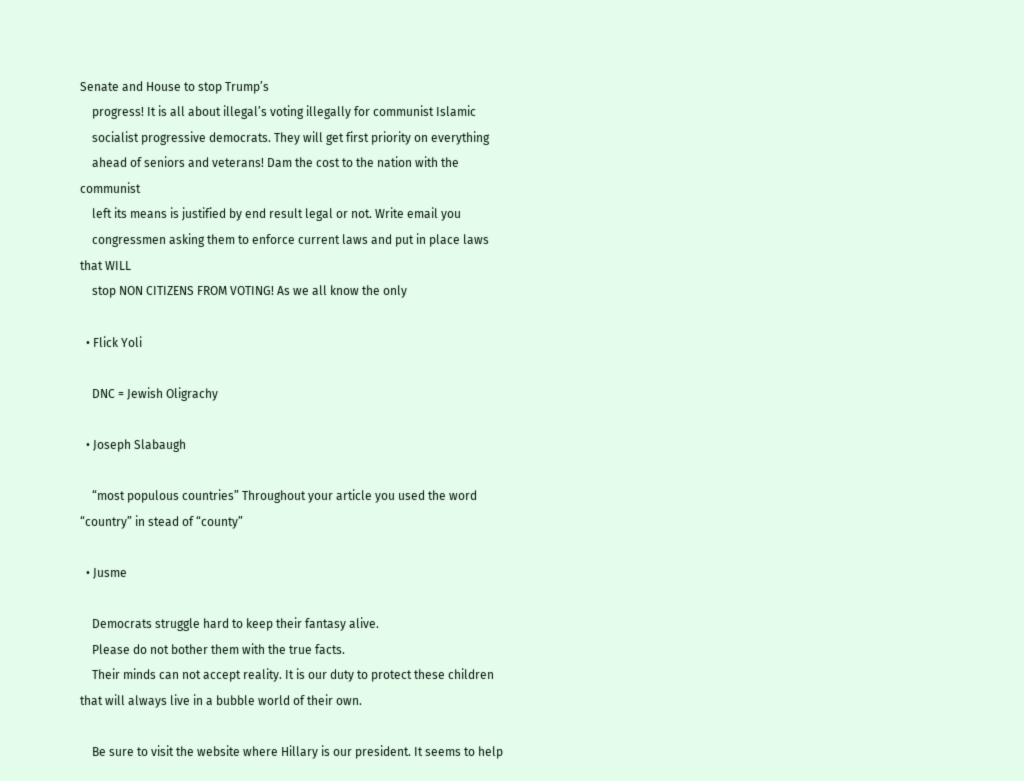Senate and House to stop Trump’s
    progress! It is all about illegal’s voting illegally for communist Islamic
    socialist progressive democrats. They will get first priority on everything
    ahead of seniors and veterans! Dam the cost to the nation with the communist
    left its means is justified by end result legal or not. Write email you
    congressmen asking them to enforce current laws and put in place laws that WILL
    stop NON CITIZENS FROM VOTING! As we all know the only

  • Flick Yoli

    DNC = Jewish Oligrachy

  • Joseph Slabaugh

    “most populous countries” Throughout your article you used the word “country” in stead of “county”

  • Jusme

    Democrats struggle hard to keep their fantasy alive.
    Please do not bother them with the true facts.
    Their minds can not accept reality. It is our duty to protect these children that will always live in a bubble world of their own.

    Be sure to visit the website where Hillary is our president. It seems to help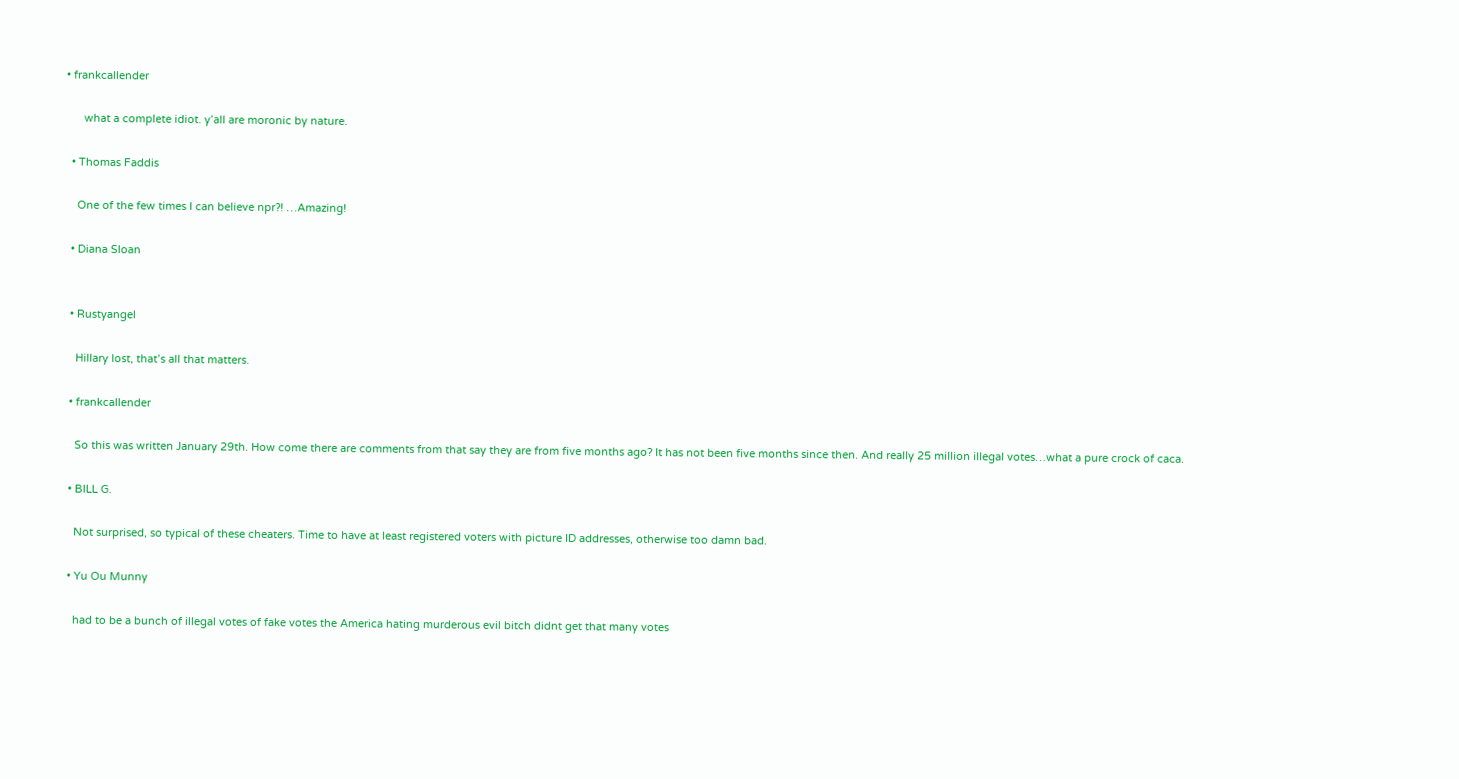• frankcallender

      what a complete idiot. y’all are moronic by nature.

  • Thomas Faddis

    One of the few times I can believe npr?! …Amazing!

  • Diana Sloan


  • Rustyangel

    Hillary lost, that’s all that matters.

  • frankcallender

    So this was written January 29th. How come there are comments from that say they are from five months ago? It has not been five months since then. And really 25 million illegal votes…what a pure crock of caca.

  • BILL G.

    Not surprised, so typical of these cheaters. Time to have at least registered voters with picture ID addresses, otherwise too damn bad.

  • Yu Ou Munny

    had to be a bunch of illegal votes of fake votes the America hating murderous evil bitch didnt get that many votes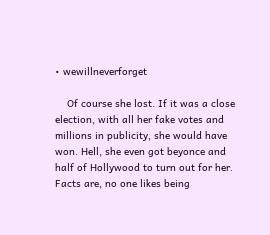• wewillneverforget

    Of course she lost. If it was a close election, with all her fake votes and millions in publicity, she would have won. Hell, she even got beyonce and half of Hollywood to turn out for her. Facts are, no one likes being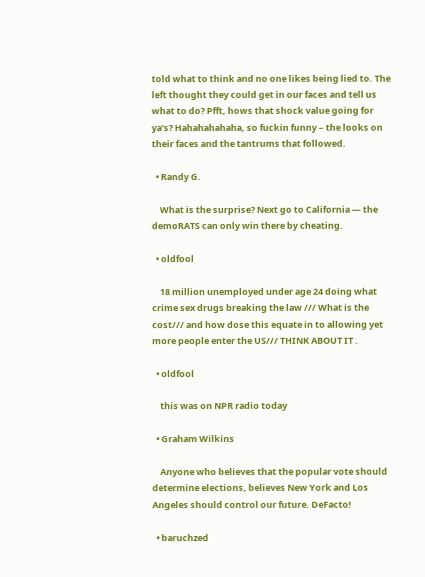told what to think and no one likes being lied to. The left thought they could get in our faces and tell us what to do? Pfft, hows that shock value going for ya’s? Hahahahahaha, so fuckin funny – the looks on their faces and the tantrums that followed.

  • Randy G.

    What is the surprise? Next go to California — the demoRATS can only win there by cheating.

  • oldfool

    18 million unemployed under age 24 doing what crime sex drugs breaking the law /// What is the cost/// and how dose this equate in to allowing yet more people enter the US/// THINK ABOUT IT .

  • oldfool

    this was on NPR radio today

  • Graham Wilkins

    Anyone who believes that the popular vote should determine elections, believes New York and Los Angeles should control our future. DeFacto!

  • baruchzed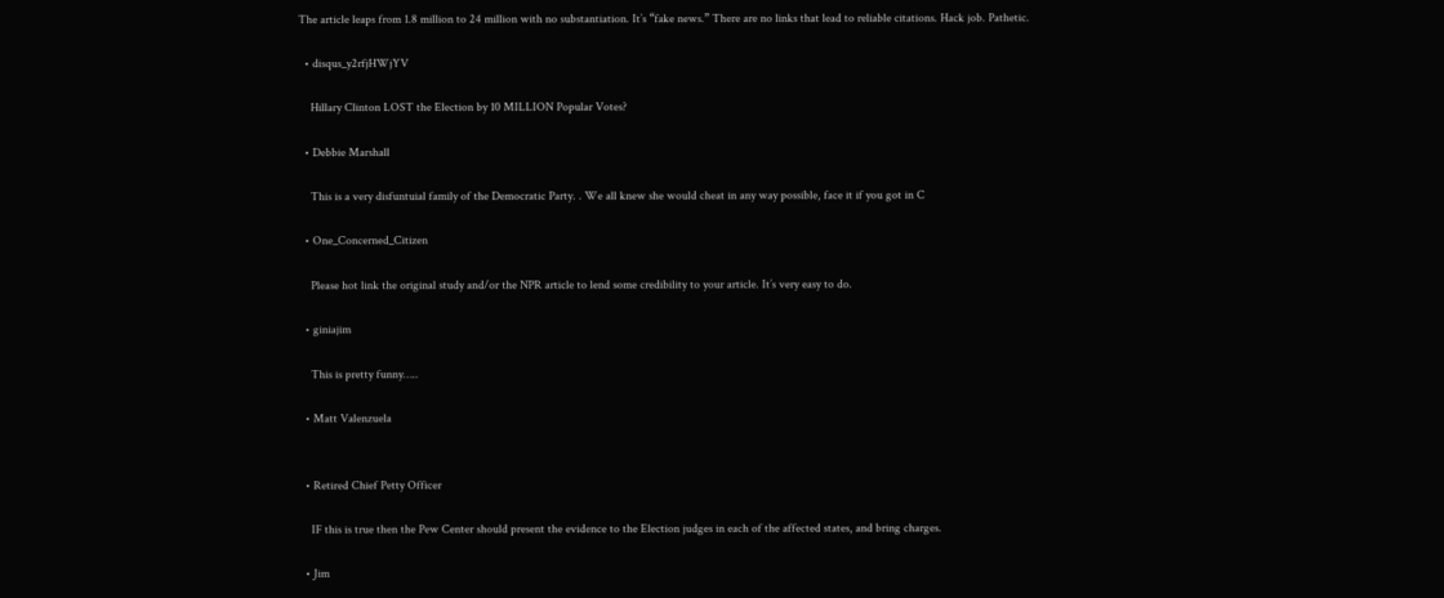The article leaps from 1.8 million to 24 million with no substantiation. It’s “fake news.” There are no links that lead to reliable citations. Hack job. Pathetic.

  • disqus_y2rfjHWjYV

    Hillary Clinton LOST the Election by 10 MILLION Popular Votes?

  • Debbie Marshall

    This is a very disfuntuial family of the Democratic Party. . We all knew she would cheat in any way possible, face it if you got in C

  • One_Concerned_Citizen

    Please hot link the original study and/or the NPR article to lend some credibility to your article. It’s very easy to do.

  • giniajim

    This is pretty funny…..

  • Matt Valenzuela


  • Retired Chief Petty Officer

    IF this is true then the Pew Center should present the evidence to the Election judges in each of the affected states, and bring charges.

  • Jim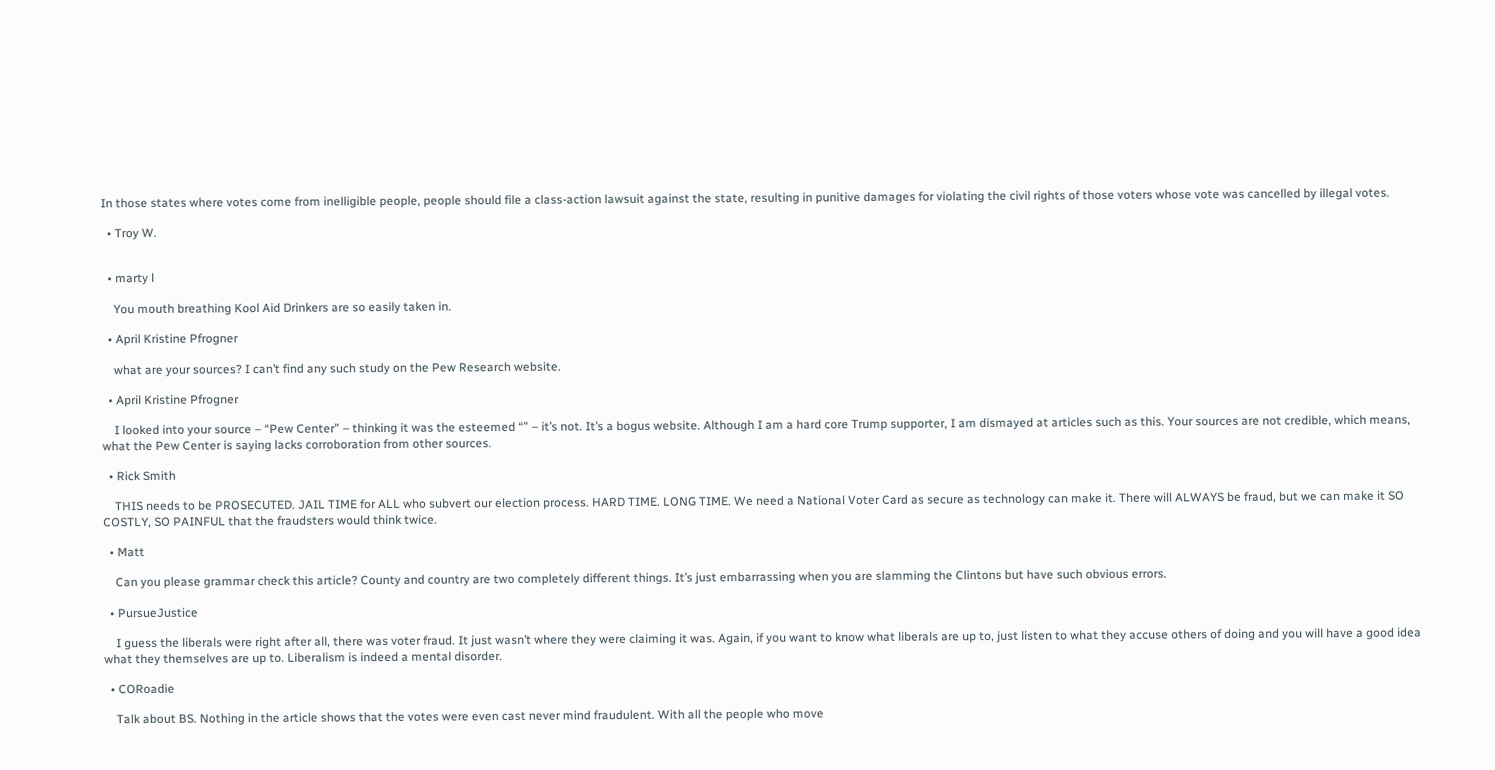In those states where votes come from inelligible people, people should file a class-action lawsuit against the state, resulting in punitive damages for violating the civil rights of those voters whose vote was cancelled by illegal votes.

  • Troy W.


  • marty l

    You mouth breathing Kool Aid Drinkers are so easily taken in.

  • April Kristine Pfrogner

    what are your sources? I can’t find any such study on the Pew Research website.

  • April Kristine Pfrogner

    I looked into your source – “Pew Center” – thinking it was the esteemed “” – it’s not. It’s a bogus website. Although I am a hard core Trump supporter, I am dismayed at articles such as this. Your sources are not credible, which means, what the Pew Center is saying lacks corroboration from other sources.

  • Rick Smith

    THIS needs to be PROSECUTED. JAIL TIME for ALL who subvert our election process. HARD TIME. LONG TIME. We need a National Voter Card as secure as technology can make it. There will ALWAYS be fraud, but we can make it SO COSTLY, SO PAINFUL that the fraudsters would think twice.

  • Matt

    Can you please grammar check this article? County and country are two completely different things. It’s just embarrassing when you are slamming the Clintons but have such obvious errors.

  • PursueJustice

    I guess the liberals were right after all, there was voter fraud. It just wasn’t where they were claiming it was. Again, if you want to know what liberals are up to, just listen to what they accuse others of doing and you will have a good idea what they themselves are up to. Liberalism is indeed a mental disorder.

  • CORoadie

    Talk about BS. Nothing in the article shows that the votes were even cast never mind fraudulent. With all the people who move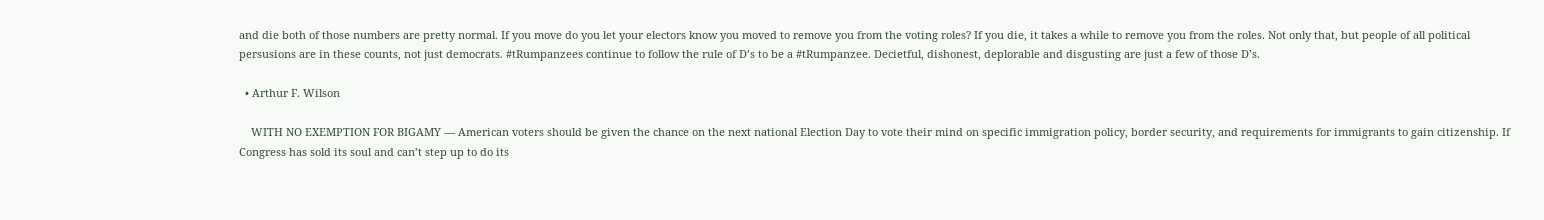and die both of those numbers are pretty normal. If you move do you let your electors know you moved to remove you from the voting roles? If you die, it takes a while to remove you from the roles. Not only that, but people of all political persusions are in these counts, not just democrats. #tRumpanzees continue to follow the rule of D’s to be a #tRumpanzee. Decietful, dishonest, deplorable and disgusting are just a few of those D’s.

  • Arthur F. Wilson

    WITH NO EXEMPTION FOR BIGAMY — American voters should be given the chance on the next national Election Day to vote their mind on specific immigration policy, border security, and requirements for immigrants to gain citizenship. If Congress has sold its soul and can’t step up to do its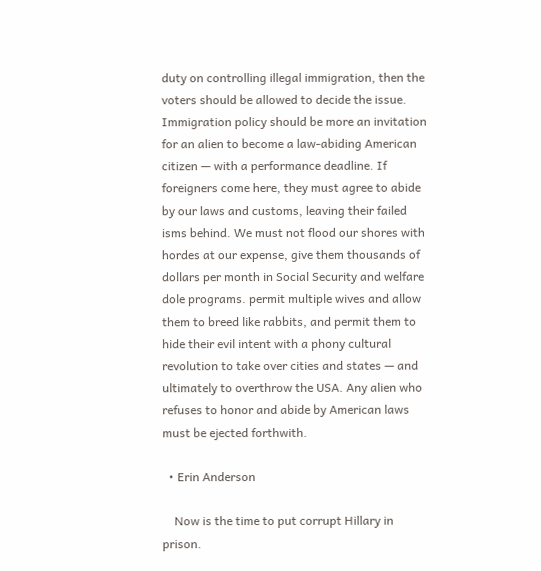duty on controlling illegal immigration, then the voters should be allowed to decide the issue. Immigration policy should be more an invitation for an alien to become a law-abiding American citizen — with a performance deadline. If foreigners come here, they must agree to abide by our laws and customs, leaving their failed isms behind. We must not flood our shores with hordes at our expense, give them thousands of dollars per month in Social Security and welfare dole programs. permit multiple wives and allow them to breed like rabbits, and permit them to hide their evil intent with a phony cultural revolution to take over cities and states — and ultimately to overthrow the USA. Any alien who refuses to honor and abide by American laws must be ejected forthwith.

  • Erin Anderson

    Now is the time to put corrupt Hillary in prison.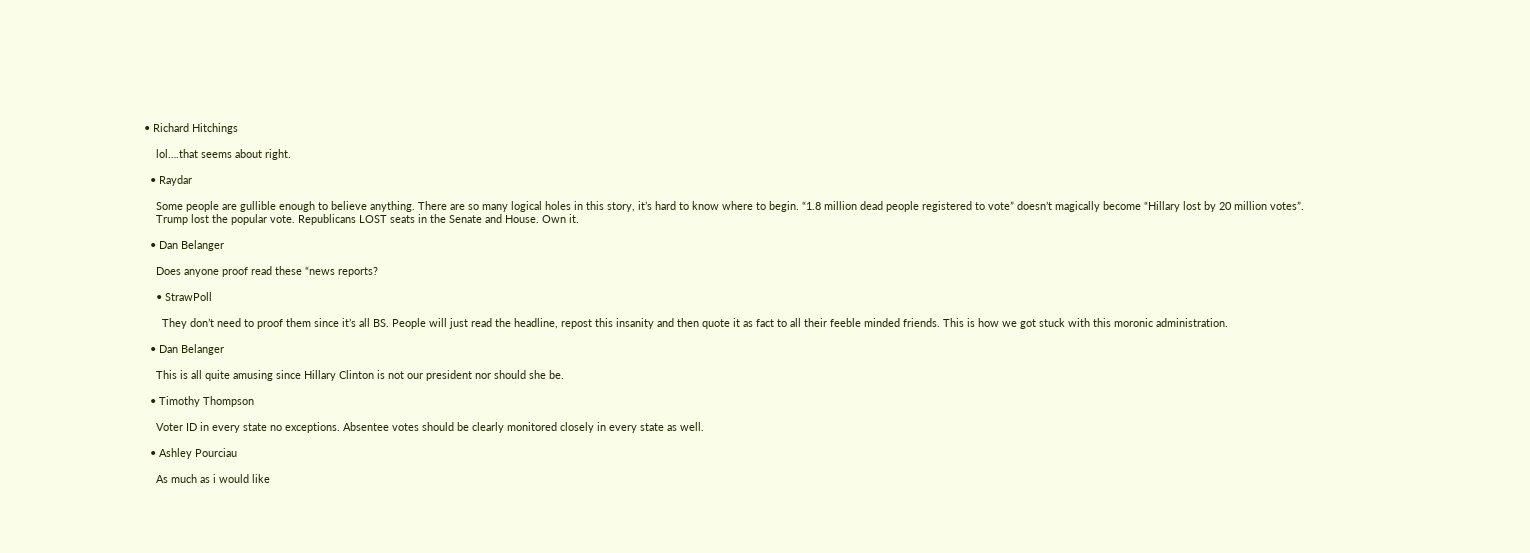• Richard Hitchings

    lol….that seems about right.

  • Raydar

    Some people are gullible enough to believe anything. There are so many logical holes in this story, it’s hard to know where to begin. “1.8 million dead people registered to vote” doesn’t magically become “Hillary lost by 20 million votes”.
    Trump lost the popular vote. Republicans LOST seats in the Senate and House. Own it.

  • Dan Belanger

    Does anyone proof read these “news reports?

    • StrawPoll

      They don’t need to proof them since it’s all BS. People will just read the headline, repost this insanity and then quote it as fact to all their feeble minded friends. This is how we got stuck with this moronic administration.

  • Dan Belanger

    This is all quite amusing since Hillary Clinton is not our president nor should she be.

  • Timothy Thompson

    Voter ID in every state no exceptions. Absentee votes should be clearly monitored closely in every state as well.

  • Ashley Pourciau

    As much as i would like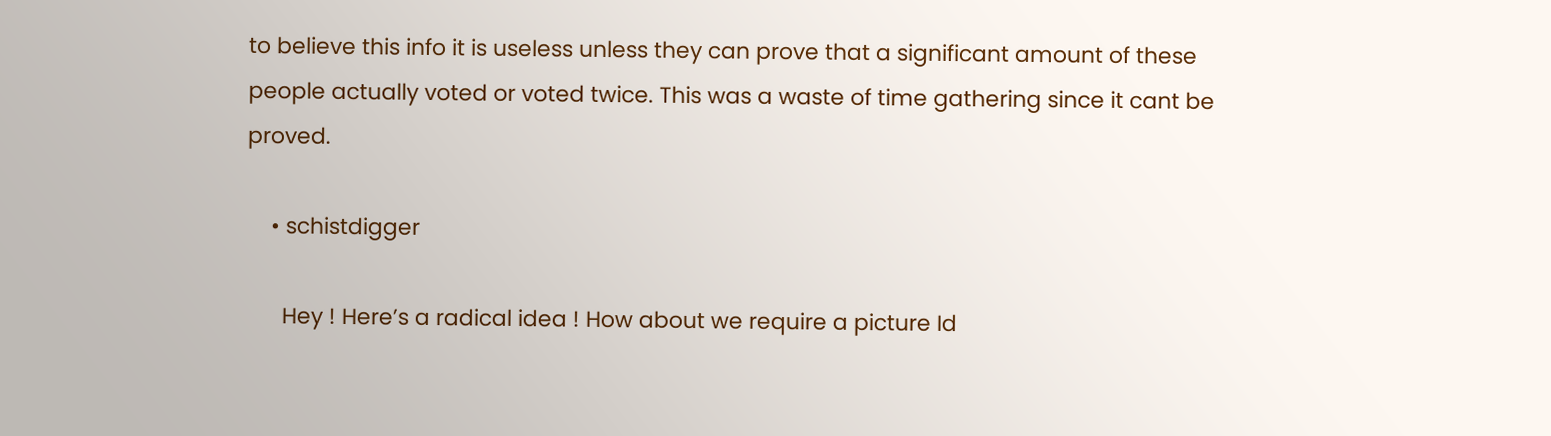to believe this info it is useless unless they can prove that a significant amount of these people actually voted or voted twice. This was a waste of time gathering since it cant be proved.

    • schistdigger

      Hey ! Here’s a radical idea ! How about we require a picture Id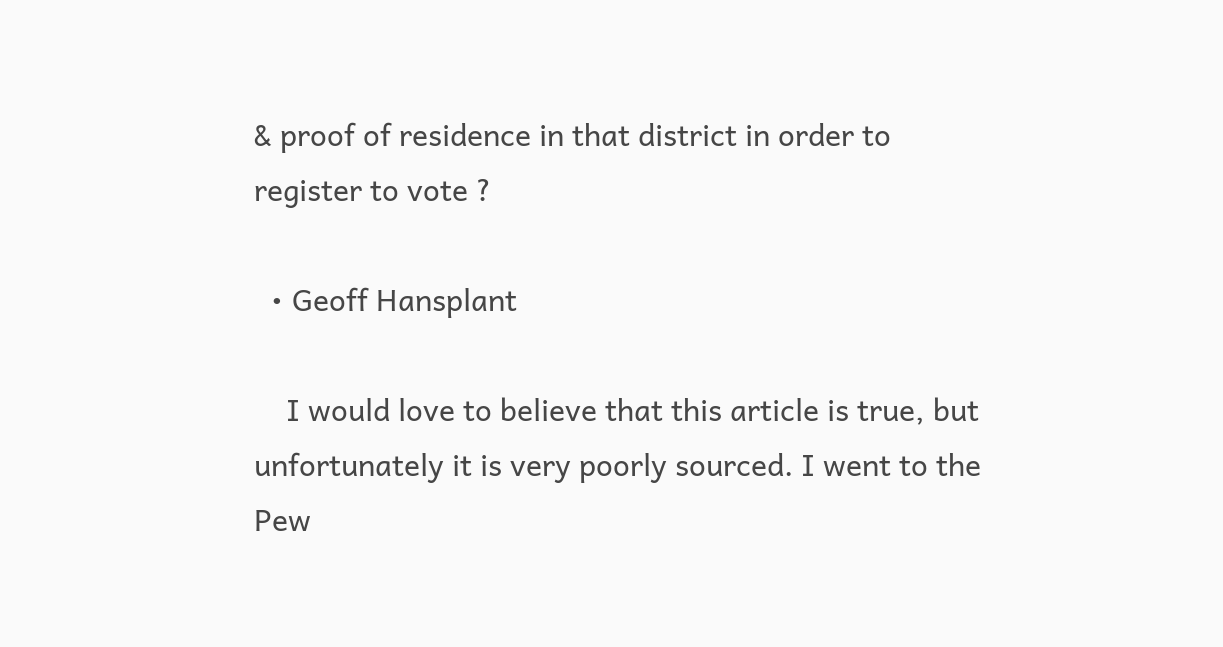& proof of residence in that district in order to register to vote ?

  • Geoff Hansplant

    I would love to believe that this article is true, but unfortunately it is very poorly sourced. I went to the Pew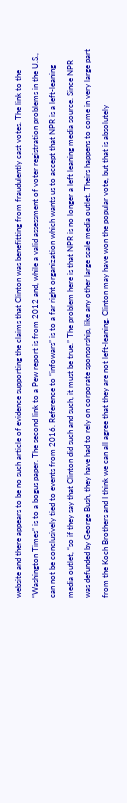website and there appears to be no such article of evidence supporting the claims that Clinton was benefitting from fraudulently cast votes. The link to the “Washington Times” is to a bogus paper. The second link to a Pew report is from 2012 and, while a valid assessment of voter registration problems in the U.S., can not be conclusively tied to events from 2016. Reference to “infowars” is to a far right organization which wants us to accept that NPR is a left-leaning media outlet, “so if they say that Clinton did such and such, it must be true.” The problem here is that NPR is no longer a left leaning media source. Since NPR was defunded by George Bush, they have had to rely on corporate sponsorship, like any other large scale media outlet. Theirs happens to come in very large part from the Koch Brothers and I think we can all agree that they are not left-leaning. Clinton may have won the popular vote, but that is absolutely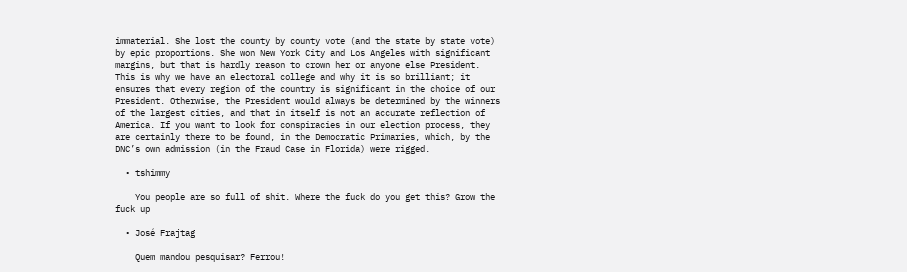immaterial. She lost the county by county vote (and the state by state vote) by epic proportions. She won New York City and Los Angeles with significant margins, but that is hardly reason to crown her or anyone else President. This is why we have an electoral college and why it is so brilliant; it ensures that every region of the country is significant in the choice of our President. Otherwise, the President would always be determined by the winners of the largest cities, and that in itself is not an accurate reflection of America. If you want to look for conspiracies in our election process, they are certainly there to be found, in the Democratic Primaries, which, by the DNC’s own admission (in the Fraud Case in Florida) were rigged.

  • tshimmy

    You people are so full of shit. Where the fuck do you get this? Grow the fuck up

  • José Frajtag

    Quem mandou pesquisar? Ferrou!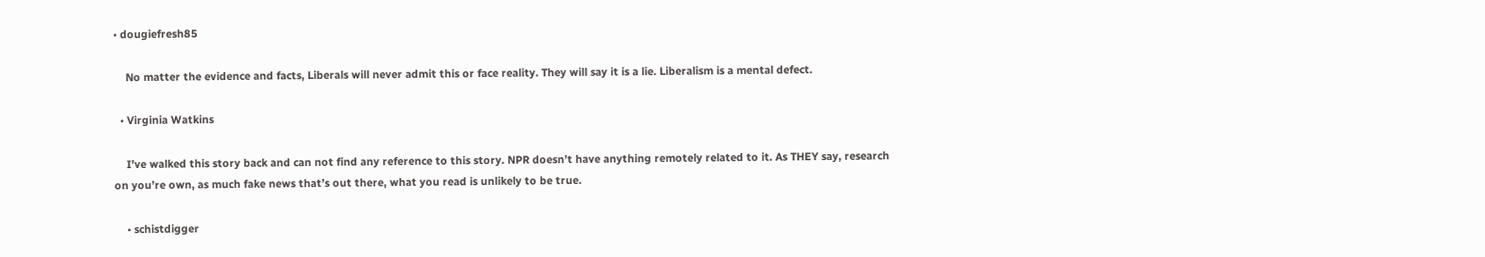• dougiefresh85

    No matter the evidence and facts, Liberals will never admit this or face reality. They will say it is a lie. Liberalism is a mental defect.

  • Virginia Watkins

    I’ve walked this story back and can not find any reference to this story. NPR doesn’t have anything remotely related to it. As THEY say, research on you’re own, as much fake news that’s out there, what you read is unlikely to be true.

    • schistdigger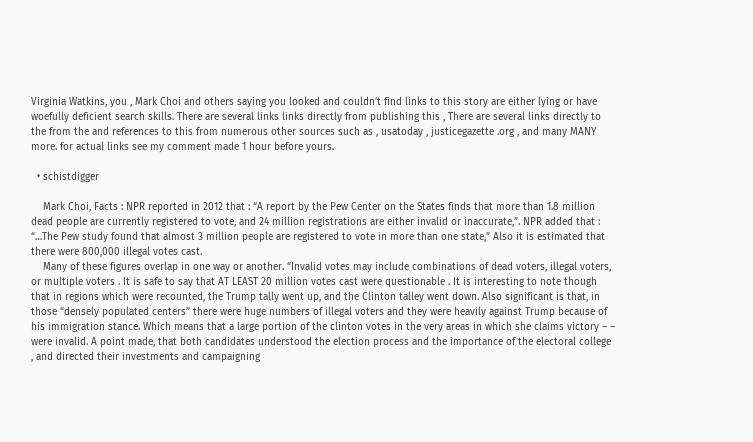Virginia Watkins, you , Mark Choi and others saying you looked and couldn’t find links to this story are either lying or have woefully deficient search skills. There are several links links directly from publishing this , There are several links directly to the from the and references to this from numerous other sources such as , usatoday , justicegazette .org , and many MANY more. for actual links see my comment made 1 hour before yours.

  • schistdigger

    Mark Choi, Facts : NPR reported in 2012 that : “A report by the Pew Center on the States finds that more than 1.8 million dead people are currently registered to vote, and 24 million registrations are either invalid or inaccurate,”. NPR added that : “…The Pew study found that almost 3 million people are registered to vote in more than one state,” Also it is estimated that there were 800,000 illegal votes cast.
    Many of these figures overlap in one way or another. “Invalid votes may include combinations of dead voters, illegal voters, or multiple voters . It is safe to say that AT LEAST 20 million votes cast were questionable . It is interesting to note though that in regions which were recounted, the Trump tally went up, and the Clinton talley went down. Also significant is that, in those “densely populated centers” there were huge numbers of illegal voters and they were heavily against Trump because of his immigration stance. Which means that a large portion of the clinton votes in the very areas in which she claims victory – – were invalid. A point made, that both candidates understood the election process and the importance of the electoral college , and directed their investments and campaigning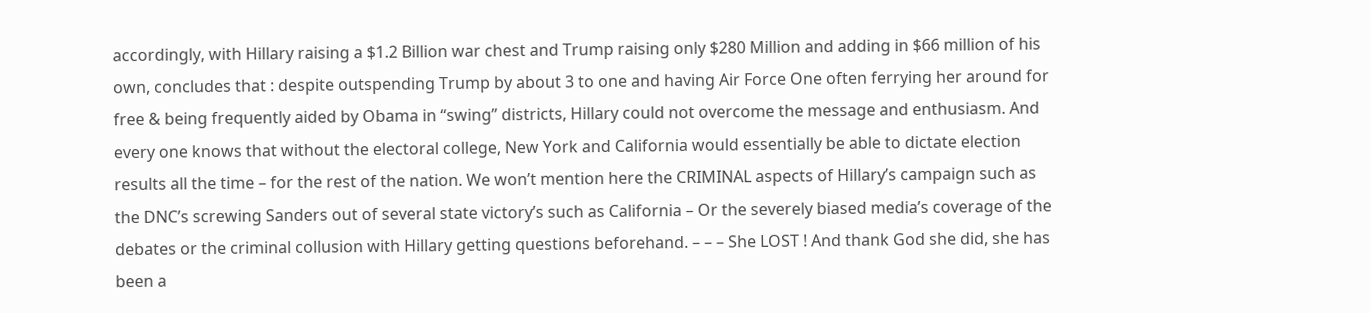accordingly, with Hillary raising a $1.2 Billion war chest and Trump raising only $280 Million and adding in $66 million of his own, concludes that : despite outspending Trump by about 3 to one and having Air Force One often ferrying her around for free & being frequently aided by Obama in “swing” districts, Hillary could not overcome the message and enthusiasm. And every one knows that without the electoral college, New York and California would essentially be able to dictate election results all the time – for the rest of the nation. We won’t mention here the CRIMINAL aspects of Hillary’s campaign such as the DNC’s screwing Sanders out of several state victory’s such as California – Or the severely biased media’s coverage of the debates or the criminal collusion with Hillary getting questions beforehand. – – – She LOST ! And thank God she did, she has been a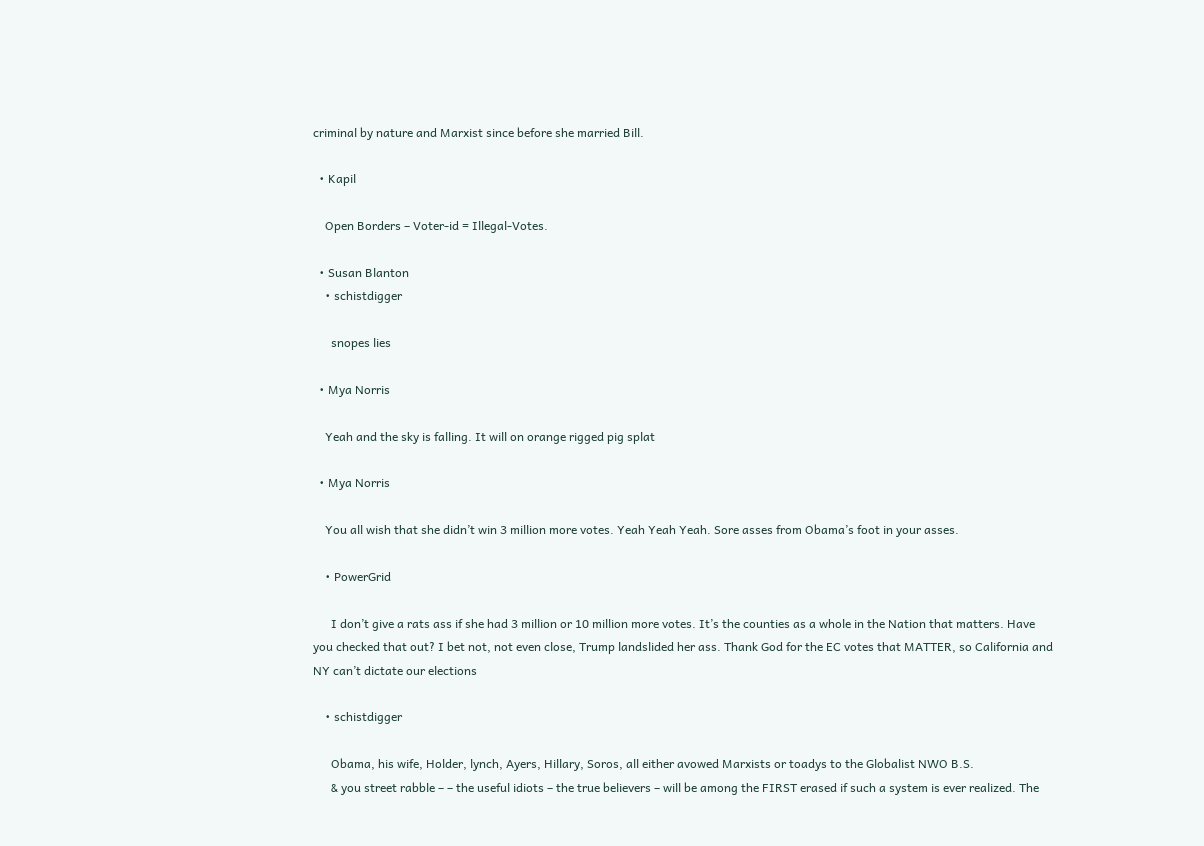criminal by nature and Marxist since before she married Bill.

  • Kapil

    Open Borders – Voter-id = Illegal-Votes.

  • Susan Blanton
    • schistdigger

      snopes lies

  • Mya Norris

    Yeah and the sky is falling. It will on orange rigged pig splat

  • Mya Norris

    You all wish that she didn’t win 3 million more votes. Yeah Yeah Yeah. Sore asses from Obama’s foot in your asses.

    • PowerGrid

      I don’t give a rats ass if she had 3 million or 10 million more votes. It’s the counties as a whole in the Nation that matters. Have you checked that out? I bet not, not even close, Trump landslided her ass. Thank God for the EC votes that MATTER, so California and NY can’t dictate our elections

    • schistdigger

      Obama, his wife, Holder, lynch, Ayers, Hillary, Soros, all either avowed Marxists or toadys to the Globalist NWO B.S.
      & you street rabble – – the useful idiots – the true believers – will be among the FIRST erased if such a system is ever realized. The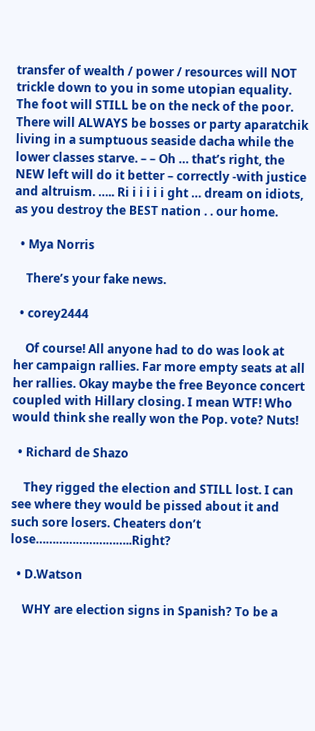transfer of wealth / power / resources will NOT trickle down to you in some utopian equality. The foot will STILL be on the neck of the poor. There will ALWAYS be bosses or party aparatchik living in a sumptuous seaside dacha while the lower classes starve. – – Oh … that’s right, the NEW left will do it better – correctly -with justice and altruism. ….. Ri i i i i i ght … dream on idiots, as you destroy the BEST nation . . our home.

  • Mya Norris

    There’s your fake news.

  • corey2444

    Of course! All anyone had to do was look at her campaign rallies. Far more empty seats at all her rallies. Okay maybe the free Beyonce concert coupled with Hillary closing. I mean WTF! Who would think she really won the Pop. vote? Nuts!

  • Richard de Shazo

    They rigged the election and STILL lost. I can see where they would be pissed about it and such sore losers. Cheaters don’t lose………………………..Right?

  • D.Watson

    WHY are election signs in Spanish? To be a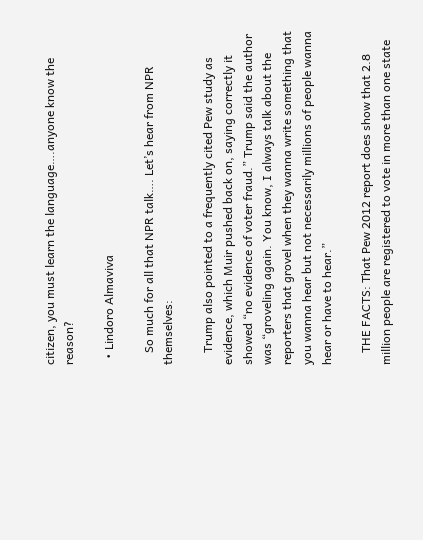citizen, you must learn the language….anyone know the reason?

  • Lindoro Almaviva

    So much for all that NPR talk…. Let’s hear from NPR themselves:

    Trump also pointed to a frequently cited Pew study as evidence, which Muir pushed back on, saying correctly it showed “no evidence of voter fraud.” Trump said the author was “groveling again. You know, I always talk about the reporters that grovel when they wanna write something that you wanna hear but not necessarily millions of people wanna hear or have to hear.”

    THE FACTS: That Pew 2012 report does show that 2.8 million people are registered to vote in more than one state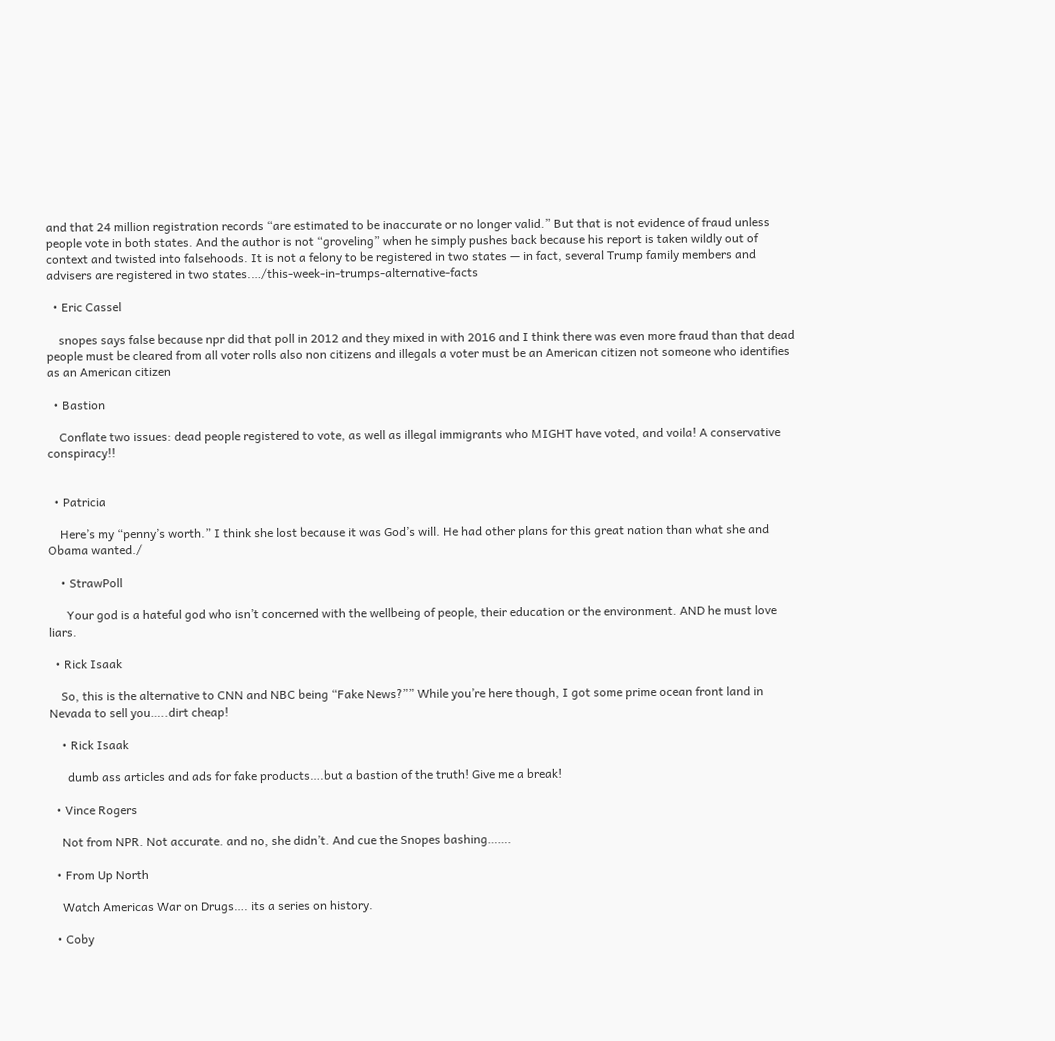and that 24 million registration records “are estimated to be inaccurate or no longer valid.” But that is not evidence of fraud unless people vote in both states. And the author is not “groveling” when he simply pushes back because his report is taken wildly out of context and twisted into falsehoods. It is not a felony to be registered in two states — in fact, several Trump family members and advisers are registered in two states.…/this-week-in-trumps-alternative-facts

  • Eric Cassel

    snopes says false because npr did that poll in 2012 and they mixed in with 2016 and I think there was even more fraud than that dead people must be cleared from all voter rolls also non citizens and illegals a voter must be an American citizen not someone who identifies as an American citizen

  • Bastion

    Conflate two issues: dead people registered to vote, as well as illegal immigrants who MIGHT have voted, and voila! A conservative conspiracy!!


  • Patricia

    Here’s my “penny’s worth.” I think she lost because it was God’s will. He had other plans for this great nation than what she and Obama wanted./

    • StrawPoll

      Your god is a hateful god who isn’t concerned with the wellbeing of people, their education or the environment. AND he must love liars.

  • Rick Isaak

    So, this is the alternative to CNN and NBC being “Fake News?”” While you’re here though, I got some prime ocean front land in Nevada to sell you…..dirt cheap!

    • Rick Isaak

      dumb ass articles and ads for fake products….but a bastion of the truth! Give me a break!

  • Vince Rogers

    Not from NPR. Not accurate. and no, she didn’t. And cue the Snopes bashing…….

  • From Up North

    Watch Americas War on Drugs…. its a series on history.

  • Coby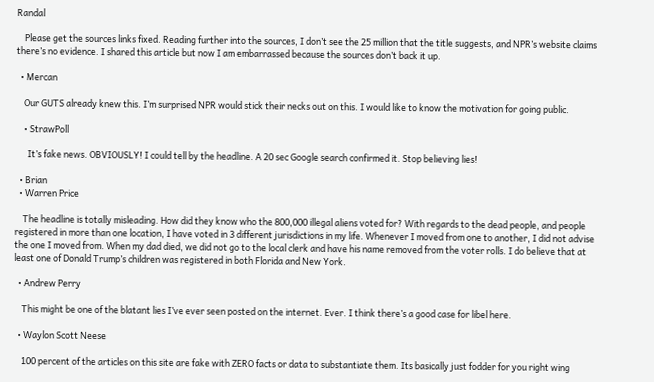Randal

    Please get the sources links fixed. Reading further into the sources, I don’t see the 25 million that the title suggests, and NPR’s website claims there’s no evidence. I shared this article but now I am embarrassed because the sources don’t back it up.

  • Mercan

    Our GUTS already knew this. I’m surprised NPR would stick their necks out on this. I would like to know the motivation for going public.

    • StrawPoll

      It’s fake news. OBVIOUSLY! I could tell by the headline. A 20 sec Google search confirmed it. Stop believing lies!

  • Brian
  • Warren Price

    The headline is totally misleading. How did they know who the 800,000 illegal aliens voted for? With regards to the dead people, and people registered in more than one location, I have voted in 3 different jurisdictions in my life. Whenever I moved from one to another, I did not advise the one I moved from. When my dad died, we did not go to the local clerk and have his name removed from the voter rolls. I do believe that at least one of Donald Trump’s children was registered in both Florida and New York.

  • Andrew Perry

    This might be one of the blatant lies I’ve ever seen posted on the internet. Ever. I think there’s a good case for libel here.

  • Waylon Scott Neese

    100 percent of the articles on this site are fake with ZERO facts or data to substantiate them. Its basically just fodder for you right wing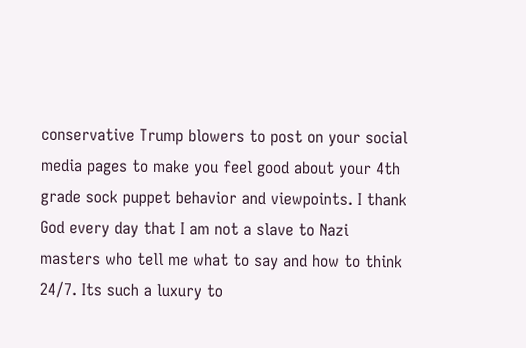conservative Trump blowers to post on your social media pages to make you feel good about your 4th grade sock puppet behavior and viewpoints. I thank God every day that I am not a slave to Nazi masters who tell me what to say and how to think 24/7. Its such a luxury to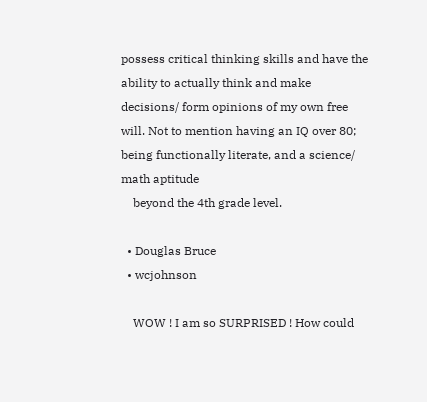possess critical thinking skills and have the ability to actually think and make decisions/ form opinions of my own free will. Not to mention having an IQ over 80; being functionally literate, and a science/ math aptitude
    beyond the 4th grade level.

  • Douglas Bruce
  • wcjohnson

    WOW ! I am so SURPRISED ! How could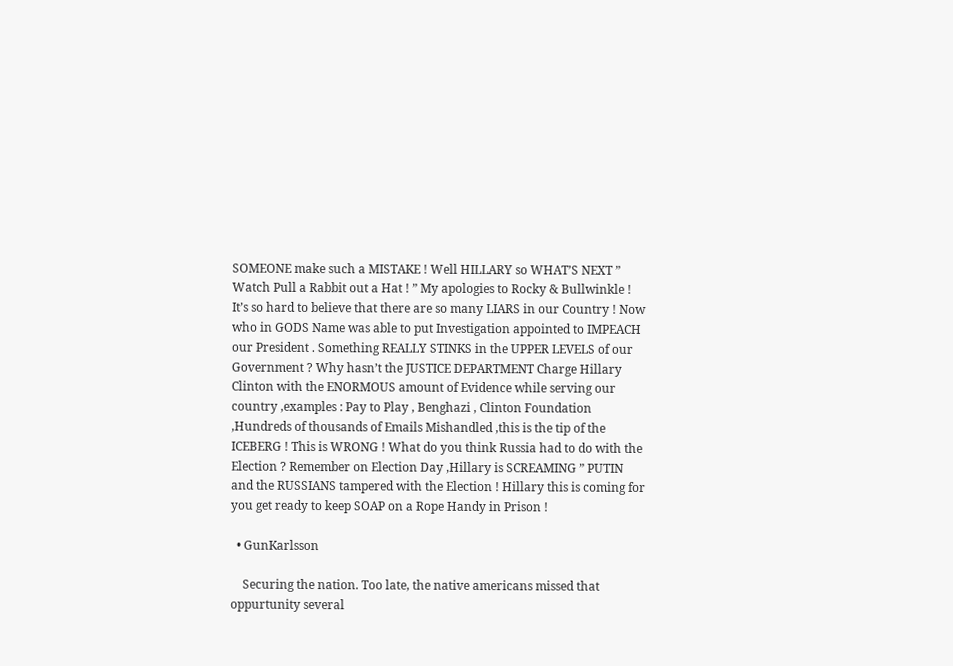SOMEONE make such a MISTAKE ! Well HILLARY so WHAT’S NEXT ” Watch Pull a Rabbit out a Hat ! ” My apologies to Rocky & Bullwinkle ! It’s so hard to believe that there are so many LIARS in our Country ! Now who in GODS Name was able to put Investigation appointed to IMPEACH our President . Something REALLY STINKS in the UPPER LEVELS of our Government ? Why hasn’t the JUSTICE DEPARTMENT Charge Hillary Clinton with the ENORMOUS amount of Evidence while serving our country ,examples : Pay to Play , Benghazi , Clinton Foundation ,Hundreds of thousands of Emails Mishandled ,this is the tip of the ICEBERG ! This is WRONG ! What do you think Russia had to do with the Election ? Remember on Election Day ,Hillary is SCREAMING ” PUTIN and the RUSSIANS tampered with the Election ! Hillary this is coming for you get ready to keep SOAP on a Rope Handy in Prison !

  • GunKarlsson

    Securing the nation. Too late, the native americans missed that oppurtunity several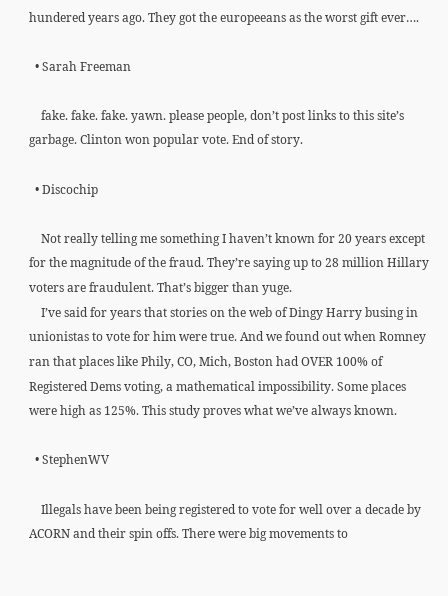hundered years ago. They got the europeeans as the worst gift ever….

  • Sarah Freeman

    fake. fake. fake. yawn. please people, don’t post links to this site’s garbage. Clinton won popular vote. End of story.

  • Discochip

    Not really telling me something I haven’t known for 20 years except for the magnitude of the fraud. They’re saying up to 28 million Hillary voters are fraudulent. That’s bigger than yuge.
    I’ve said for years that stories on the web of Dingy Harry busing in unionistas to vote for him were true. And we found out when Romney ran that places like Phily, CO, Mich, Boston had OVER 100% of Registered Dems voting, a mathematical impossibility. Some places were high as 125%. This study proves what we’ve always known.

  • StephenWV

    Illegals have been being registered to vote for well over a decade by ACORN and their spin offs. There were big movements to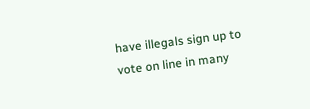have illegals sign up to vote on line in many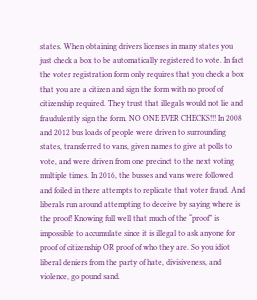states. When obtaining drivers licenses in many states you just check a box to be automatically registered to vote. In fact the voter registration form only requires that you check a box that you are a citizen and sign the form with no proof of citizenship required. They trust that illegals would not lie and fraudulently sign the form. NO ONE EVER CHECKS!!! In 2008 and 2012 bus loads of people were driven to surrounding states, transferred to vans, given names to give at polls to vote, and were driven from one precinct to the next voting multiple times. In 2016, the busses and vans were followed and foiled in there attempts to replicate that voter fraud. And liberals run around attempting to deceive by saying where is the proof! Knowing full well that much of the “proof” is impossible to accumulate since it is illegal to ask anyone for proof of citizenship OR proof of who they are. So you idiot liberal deniers from the party of hate, divisiveness, and violence, go pound sand.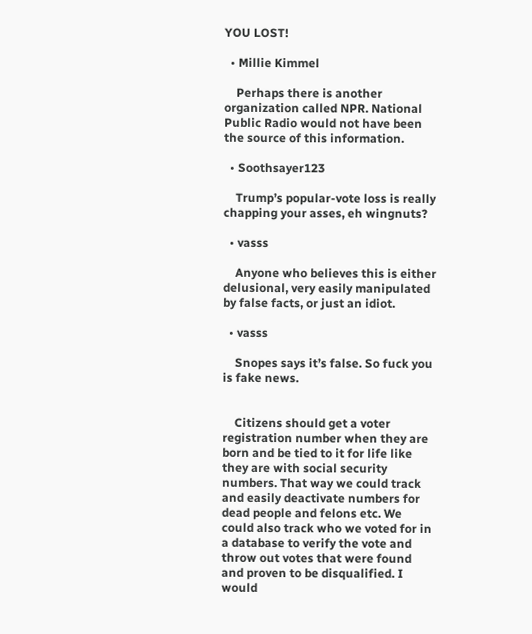YOU LOST!

  • Millie Kimmel

    Perhaps there is another organization called NPR. National Public Radio would not have been the source of this information.

  • Soothsayer123

    Trump’s popular-vote loss is really chapping your asses, eh wingnuts?

  • vasss

    Anyone who believes this is either delusional, very easily manipulated by false facts, or just an idiot.

  • vasss

    Snopes says it’s false. So fuck you is fake news.


    Citizens should get a voter registration number when they are born and be tied to it for life like they are with social security numbers. That way we could track and easily deactivate numbers for dead people and felons etc. We could also track who we voted for in a database to verify the vote and throw out votes that were found and proven to be disqualified. I would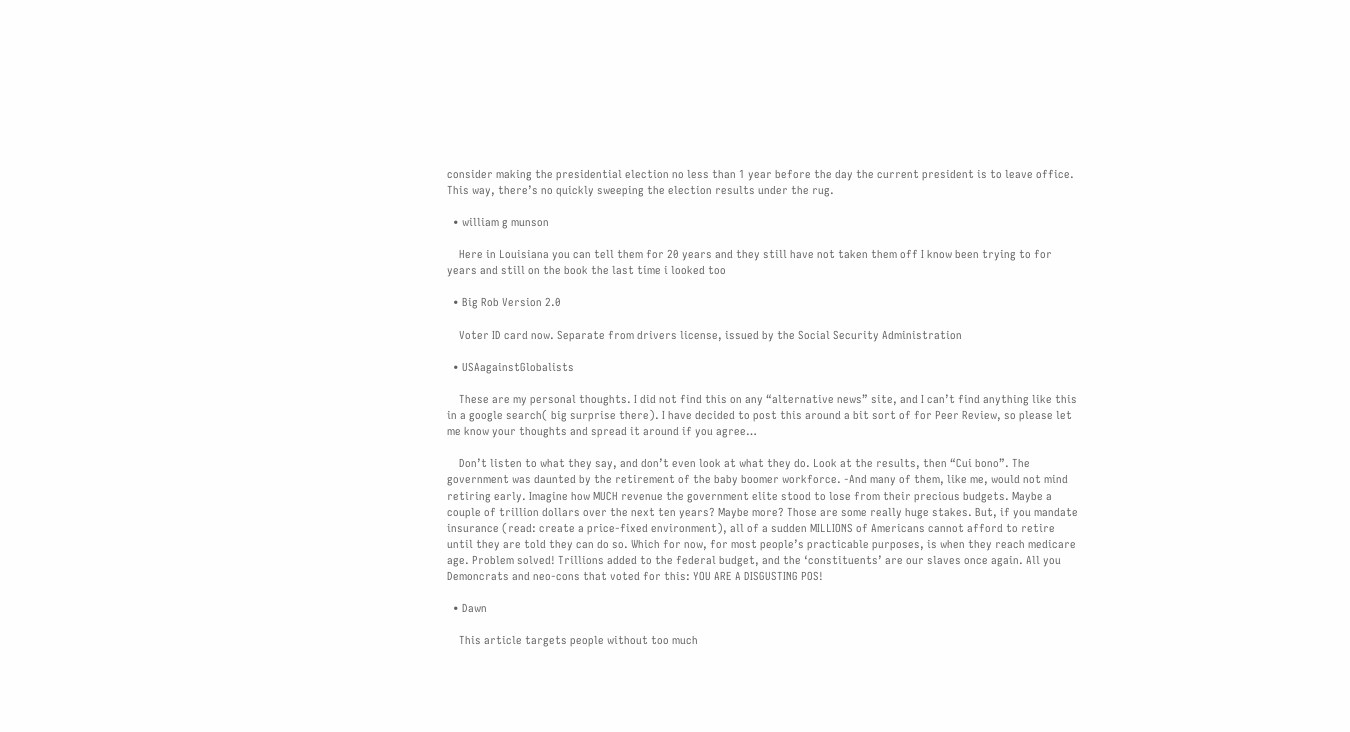consider making the presidential election no less than 1 year before the day the current president is to leave office. This way, there’s no quickly sweeping the election results under the rug.

  • william g munson

    Here in Louisiana you can tell them for 20 years and they still have not taken them off I know been trying to for years and still on the book the last time i looked too

  • Big Rob Version 2.0

    Voter ID card now. Separate from drivers license, issued by the Social Security Administration

  • USAagainstGlobalists

    These are my personal thoughts. I did not find this on any “alternative news” site, and I can’t find anything like this in a google search( big surprise there). I have decided to post this around a bit sort of for Peer Review, so please let me know your thoughts and spread it around if you agree…

    Don’t listen to what they say, and don’t even look at what they do. Look at the results, then “Cui bono”. The government was daunted by the retirement of the baby boomer workforce. -And many of them, like me, would not mind retiring early. Imagine how MUCH revenue the government elite stood to lose from their precious budgets. Maybe a couple of trillion dollars over the next ten years? Maybe more? Those are some really huge stakes. But, if you mandate insurance (read: create a price-fixed environment), all of a sudden MILLIONS of Americans cannot afford to retire until they are told they can do so. Which for now, for most people’s practicable purposes, is when they reach medicare age. Problem solved! Trillions added to the federal budget, and the ‘constituents’ are our slaves once again. All you Demoncrats and neo-cons that voted for this: YOU ARE A DISGUSTING POS!

  • Dawn

    This article targets people without too much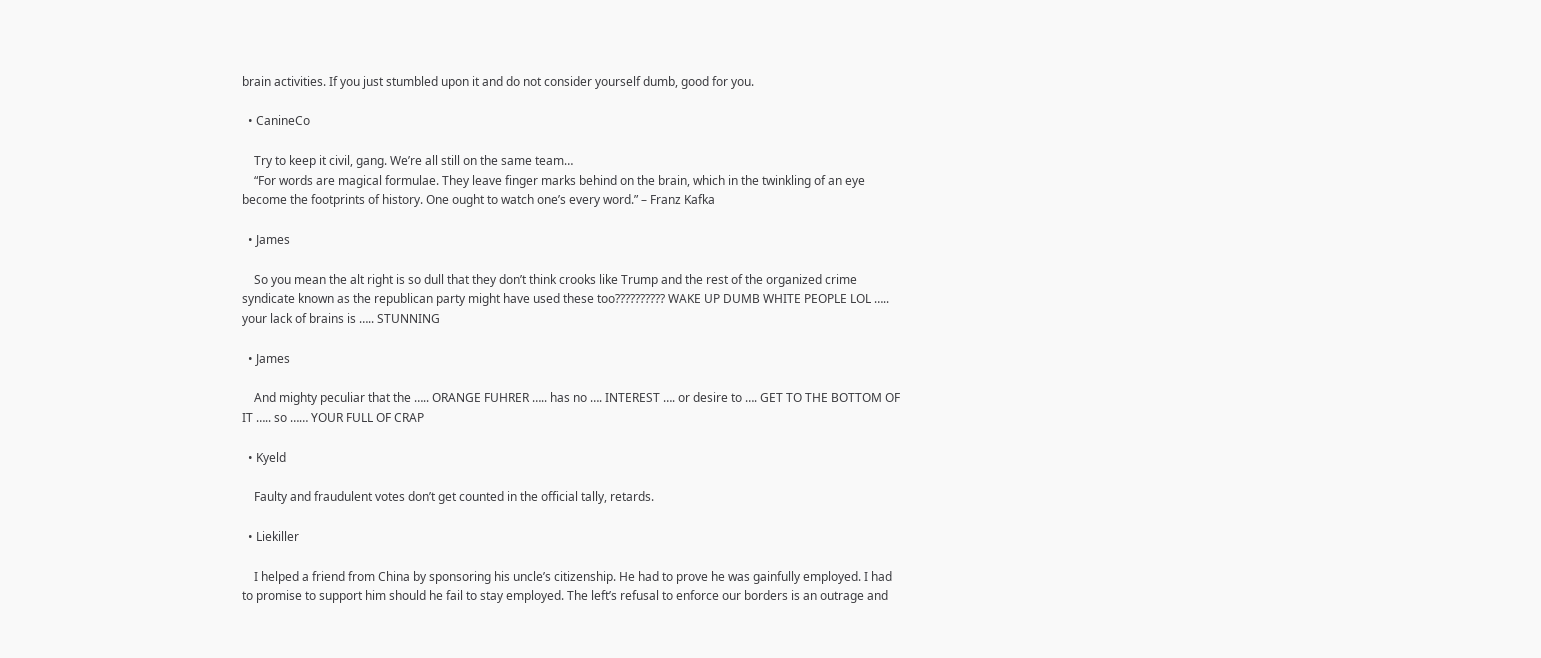brain activities. If you just stumbled upon it and do not consider yourself dumb, good for you.

  • CanineCo

    Try to keep it civil, gang. We’re all still on the same team…
    “For words are magical formulae. They leave finger marks behind on the brain, which in the twinkling of an eye become the footprints of history. One ought to watch one’s every word.” – Franz Kafka

  • James

    So you mean the alt right is so dull that they don’t think crooks like Trump and the rest of the organized crime syndicate known as the republican party might have used these too?????????? WAKE UP DUMB WHITE PEOPLE LOL ….. your lack of brains is ….. STUNNING

  • James

    And mighty peculiar that the ….. ORANGE FUHRER ….. has no …. INTEREST …. or desire to …. GET TO THE BOTTOM OF IT ….. so …… YOUR FULL OF CRAP

  • Kyeld

    Faulty and fraudulent votes don’t get counted in the official tally, retards.

  • Liekiller

    I helped a friend from China by sponsoring his uncle’s citizenship. He had to prove he was gainfully employed. I had to promise to support him should he fail to stay employed. The left’s refusal to enforce our borders is an outrage and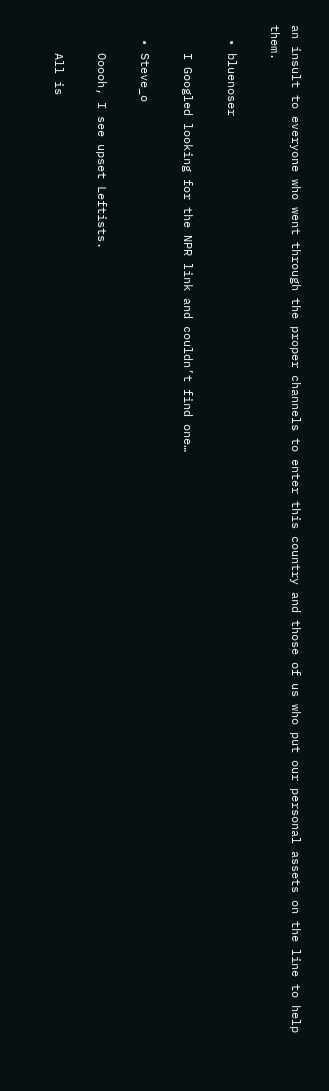an insult to everyone who went through the proper channels to enter this country and those of us who put our personal assets on the line to help them.

  • bluenoser

    I Googled looking for the NPR link and couldn’t find one…

  • Steve_o

    Ooooh, I see upset Leftists.

    All is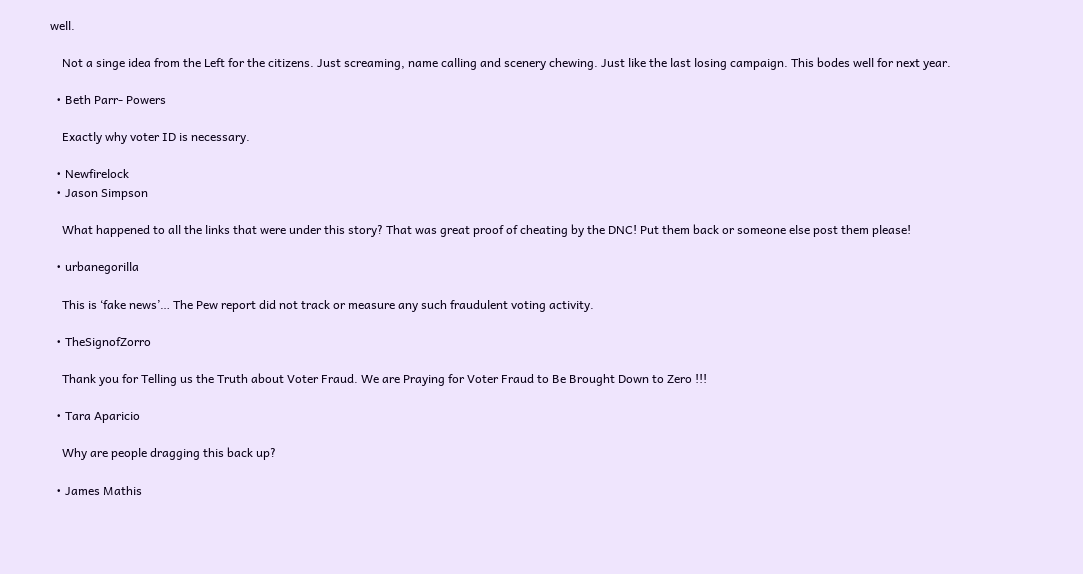well.

    Not a singe idea from the Left for the citizens. Just screaming, name calling and scenery chewing. Just like the last losing campaign. This bodes well for next year.

  • Beth Parr- Powers

    Exactly why voter ID is necessary.

  • Newfirelock
  • Jason Simpson

    What happened to all the links that were under this story? That was great proof of cheating by the DNC! Put them back or someone else post them please!

  • urbanegorilla

    This is ‘fake news’… The Pew report did not track or measure any such fraudulent voting activity.

  • TheSignofZorro

    Thank you for Telling us the Truth about Voter Fraud. We are Praying for Voter Fraud to Be Brought Down to Zero !!!

  • Tara Aparicio

    Why are people dragging this back up?

  • James Mathis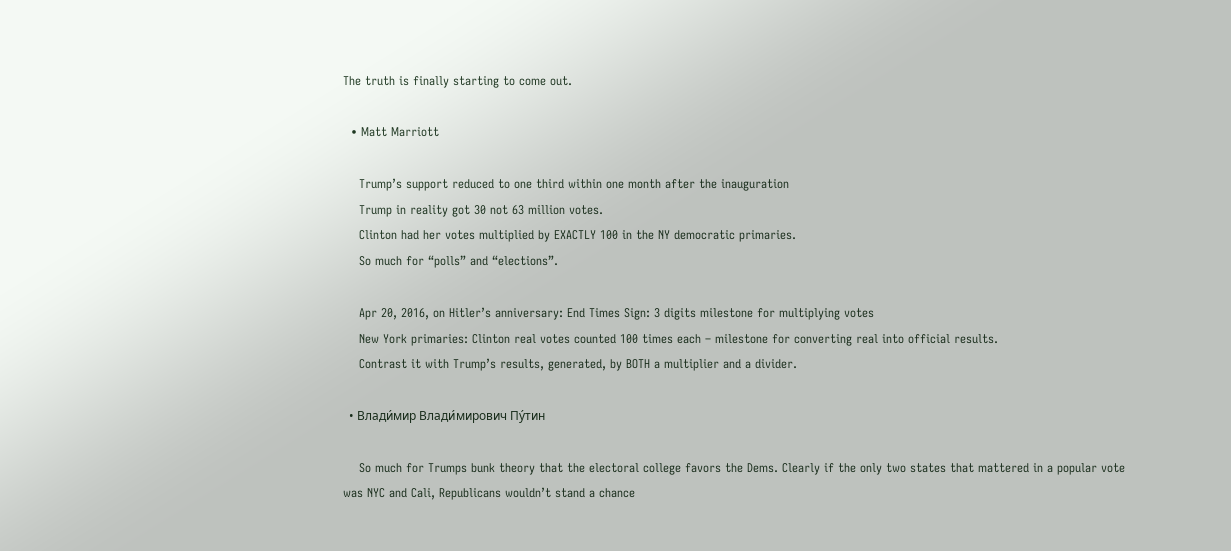The truth is finally starting to come out.

  • Matt Marriott

    Trump’s support reduced to one third within one month after the inauguration
    Trump in reality got 30 not 63 million votes.
    Clinton had her votes multiplied by EXACTLY 100 in the NY democratic primaries.
    So much for “polls” and “elections”.

    Apr 20, 2016, on Hitler’s anniversary: End Times Sign: 3 digits milestone for multiplying votes
    New York primaries: Clinton real votes counted 100 times each – milestone for converting real into official results.
    Contrast it with Trump’s results, generated, by BOTH a multiplier and a divider.

  • Влади́мир Влади́мирович Пу́тин

    So much for Trumps bunk theory that the electoral college favors the Dems. Clearly if the only two states that mattered in a popular vote was NYC and Cali, Republicans wouldn’t stand a chance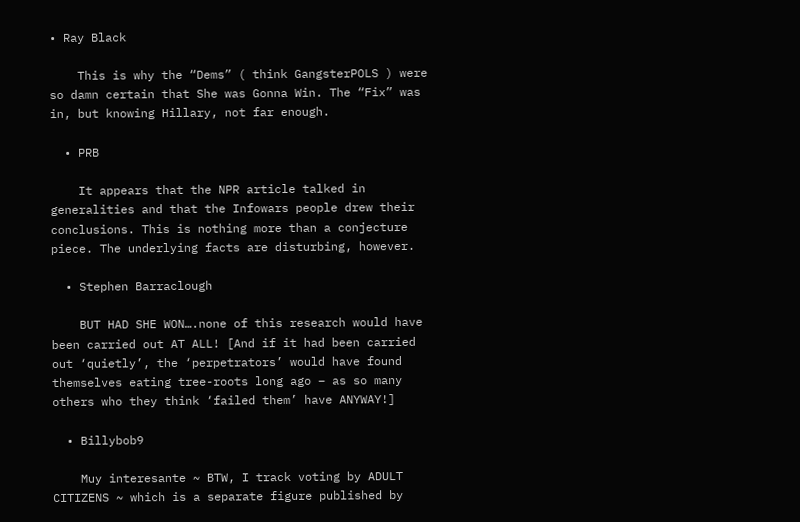• Ray Black

    This is why the “Dems” ( think GangsterPOLS ) were so damn certain that She was Gonna Win. The “Fix” was in, but knowing Hillary, not far enough.

  • PRB

    It appears that the NPR article talked in generalities and that the Infowars people drew their conclusions. This is nothing more than a conjecture piece. The underlying facts are disturbing, however.

  • Stephen Barraclough

    BUT HAD SHE WON….none of this research would have been carried out AT ALL! [And if it had been carried out ‘quietly’, the ‘perpetrators’ would have found themselves eating tree-roots long ago – as so many others who they think ‘failed them’ have ANYWAY!]

  • Billybob9

    Muy interesante ~ BTW, I track voting by ADULT CITIZENS ~ which is a separate figure published by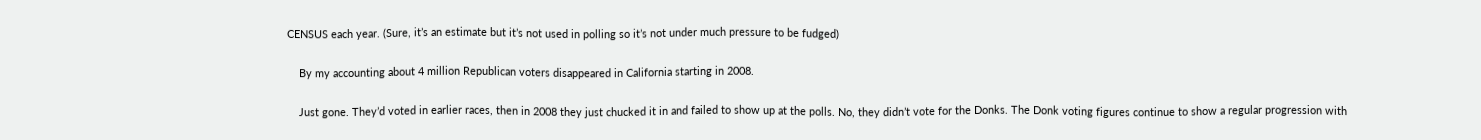CENSUS each year. (Sure, it’s an estimate but it’s not used in polling so it’s not under much pressure to be fudged)

    By my accounting about 4 million Republican voters disappeared in California starting in 2008.

    Just gone. They’d voted in earlier races, then in 2008 they just chucked it in and failed to show up at the polls. No, they didn’t vote for the Donks. The Donk voting figures continue to show a regular progression with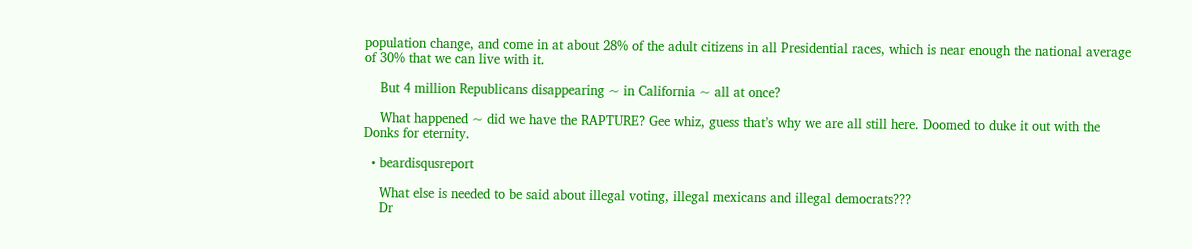population change, and come in at about 28% of the adult citizens in all Presidential races, which is near enough the national average of 30% that we can live with it.

    But 4 million Republicans disappearing ~ in California ~ all at once?

    What happened ~ did we have the RAPTURE? Gee whiz, guess that’s why we are all still here. Doomed to duke it out with the Donks for eternity.

  • beardisqusreport

    What else is needed to be said about illegal voting, illegal mexicans and illegal democrats???
    Dr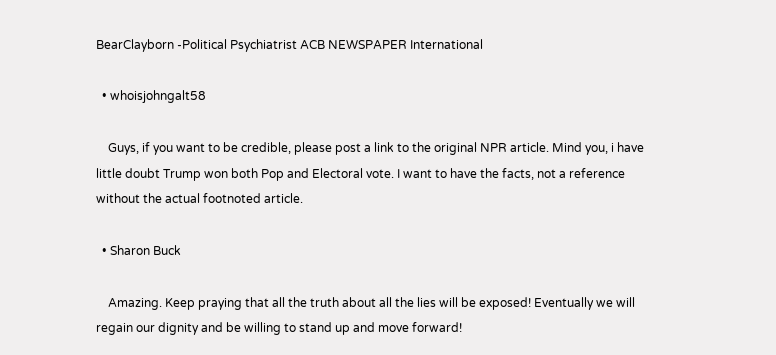BearClayborn -Political Psychiatrist ACB NEWSPAPER International

  • whoisjohngalt58

    Guys, if you want to be credible, please post a link to the original NPR article. Mind you, i have little doubt Trump won both Pop and Electoral vote. I want to have the facts, not a reference without the actual footnoted article.

  • Sharon Buck

    Amazing. Keep praying that all the truth about all the lies will be exposed! Eventually we will regain our dignity and be willing to stand up and move forward!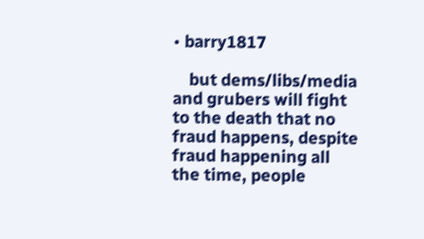• barry1817

    but dems/libs/media and grubers will fight to the death that no fraud happens, despite fraud happening all the time, people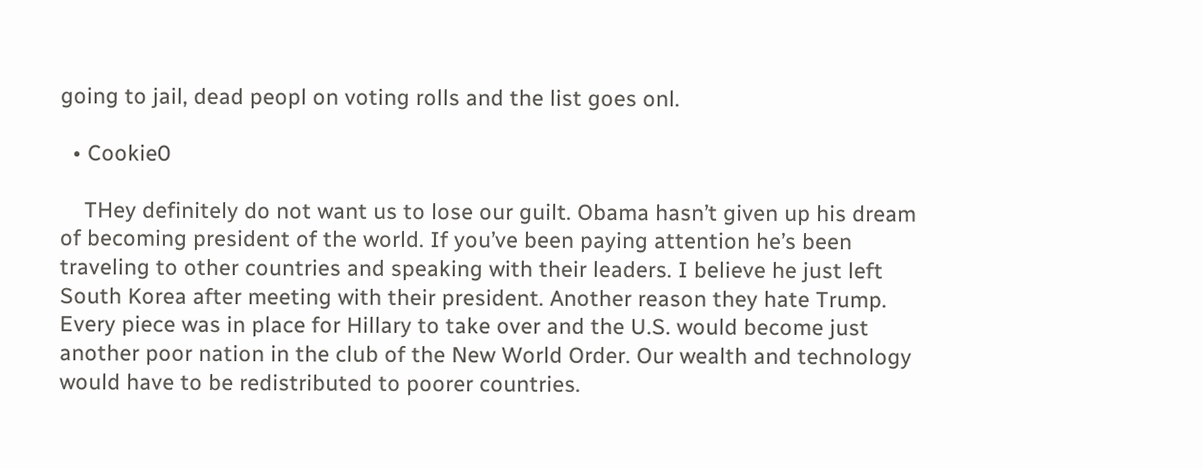going to jail, dead peopl on voting rolls and the list goes onl.

  • Cookie0

    THey definitely do not want us to lose our guilt. Obama hasn’t given up his dream of becoming president of the world. If you’ve been paying attention he’s been traveling to other countries and speaking with their leaders. I believe he just left South Korea after meeting with their president. Another reason they hate Trump. Every piece was in place for Hillary to take over and the U.S. would become just another poor nation in the club of the New World Order. Our wealth and technology would have to be redistributed to poorer countries.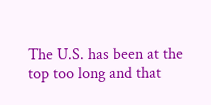The U.S. has been at the top too long and that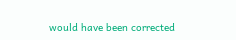would have been corrected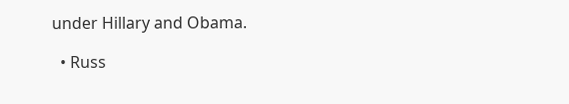under Hillary and Obama.

  • Russ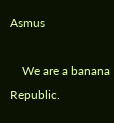Asmus

    We are a banana Republic.